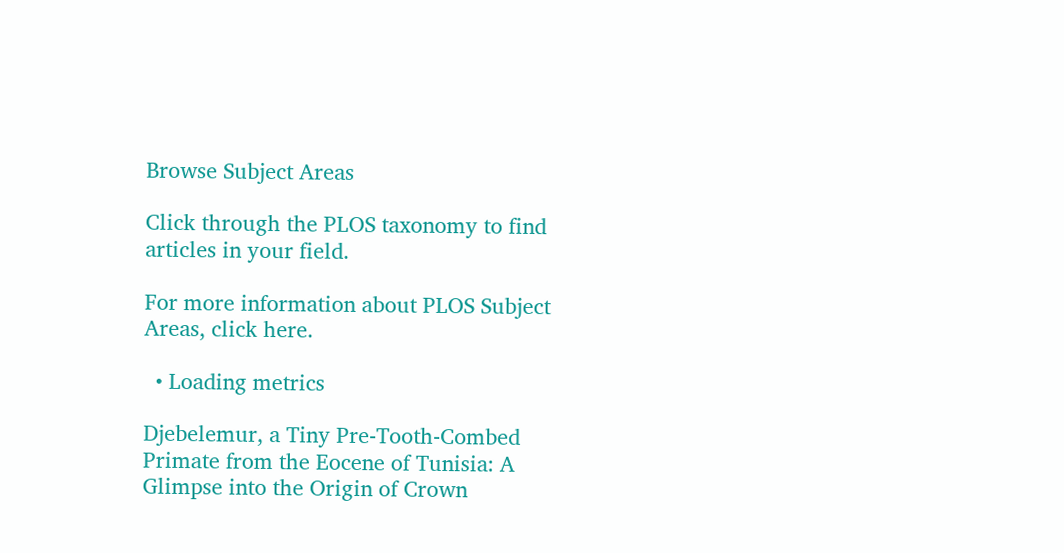Browse Subject Areas

Click through the PLOS taxonomy to find articles in your field.

For more information about PLOS Subject Areas, click here.

  • Loading metrics

Djebelemur, a Tiny Pre-Tooth-Combed Primate from the Eocene of Tunisia: A Glimpse into the Origin of Crown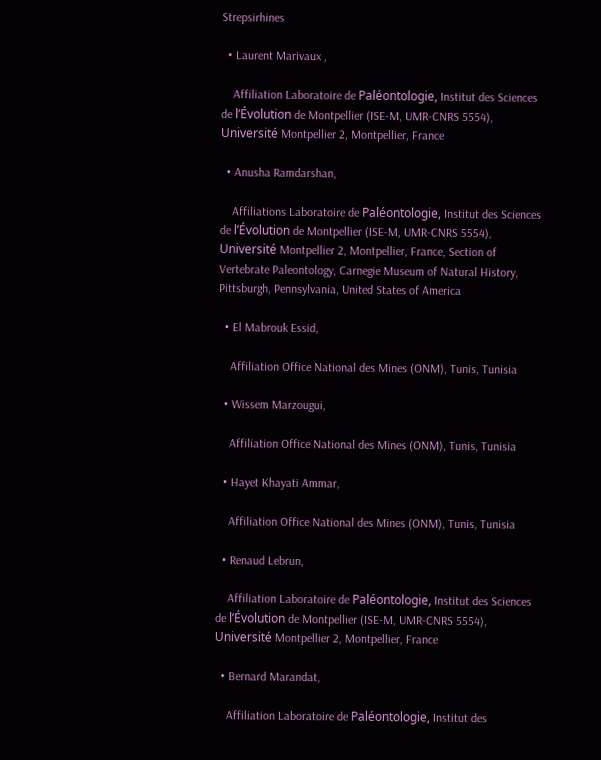Strepsirhines

  • Laurent Marivaux ,

    Affiliation Laboratoire de Paléontologie, Institut des Sciences de l’Évolution de Montpellier (ISE-M, UMR-CNRS 5554), Université Montpellier 2, Montpellier, France

  • Anusha Ramdarshan,

    Affiliations Laboratoire de Paléontologie, Institut des Sciences de l’Évolution de Montpellier (ISE-M, UMR-CNRS 5554), Université Montpellier 2, Montpellier, France, Section of Vertebrate Paleontology, Carnegie Museum of Natural History, Pittsburgh, Pennsylvania, United States of America

  • El Mabrouk Essid,

    Affiliation Office National des Mines (ONM), Tunis, Tunisia

  • Wissem Marzougui,

    Affiliation Office National des Mines (ONM), Tunis, Tunisia

  • Hayet Khayati Ammar,

    Affiliation Office National des Mines (ONM), Tunis, Tunisia

  • Renaud Lebrun,

    Affiliation Laboratoire de Paléontologie, Institut des Sciences de l’Évolution de Montpellier (ISE-M, UMR-CNRS 5554), Université Montpellier 2, Montpellier, France

  • Bernard Marandat,

    Affiliation Laboratoire de Paléontologie, Institut des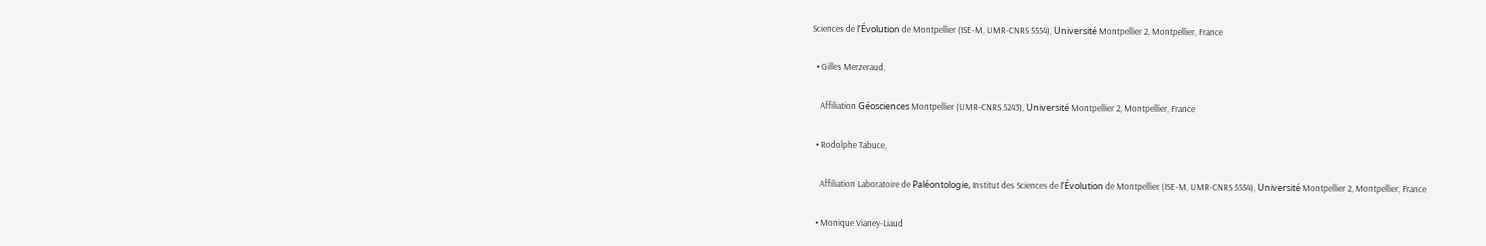Sciences de l’Évolution de Montpellier (ISE-M, UMR-CNRS 5554), Université Montpellier 2, Montpellier, France

  • Gilles Merzeraud,

    Affiliation Géosciences Montpellier (UMR-CNRS 5243), Université Montpellier 2, Montpellier, France

  • Rodolphe Tabuce,

    Affiliation Laboratoire de Paléontologie, Institut des Sciences de l’Évolution de Montpellier (ISE-M, UMR-CNRS 5554), Université Montpellier 2, Montpellier, France

  • Monique Vianey-Liaud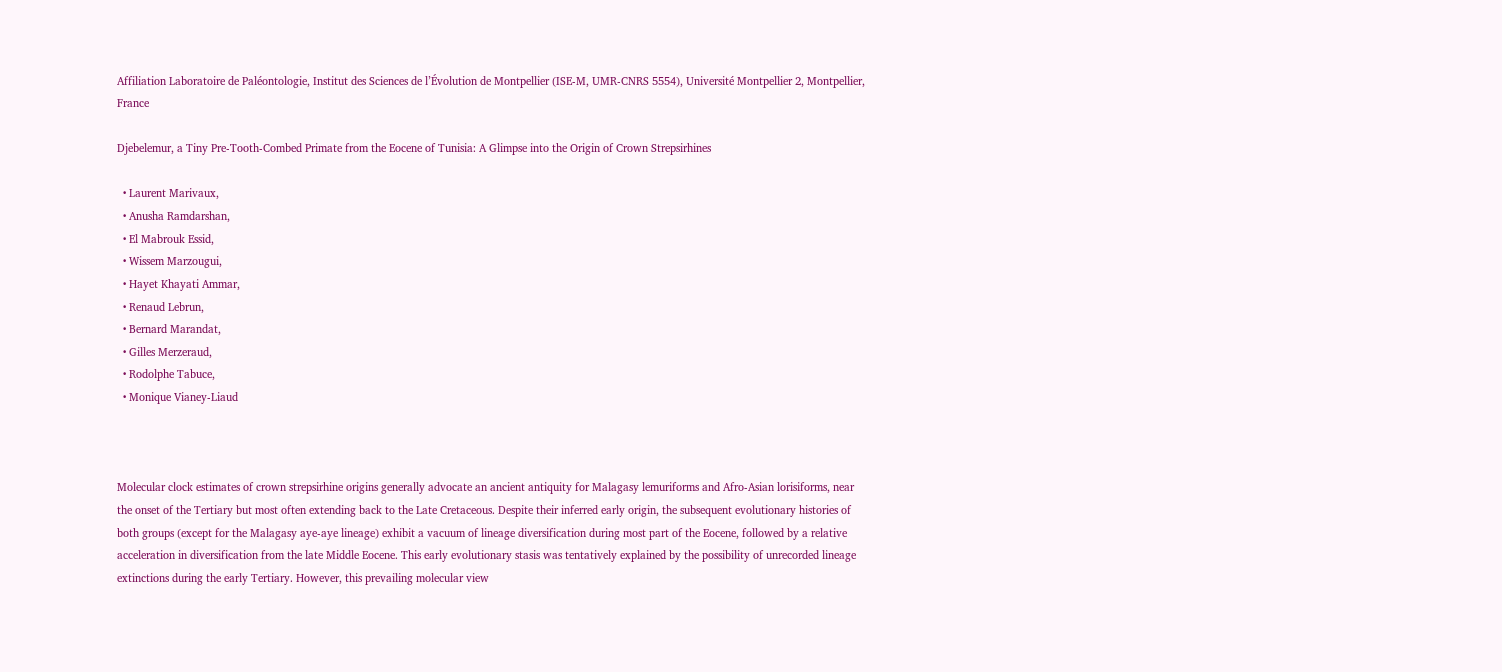Affiliation Laboratoire de Paléontologie, Institut des Sciences de l’Évolution de Montpellier (ISE-M, UMR-CNRS 5554), Université Montpellier 2, Montpellier, France

Djebelemur, a Tiny Pre-Tooth-Combed Primate from the Eocene of Tunisia: A Glimpse into the Origin of Crown Strepsirhines

  • Laurent Marivaux,
  • Anusha Ramdarshan,
  • El Mabrouk Essid,
  • Wissem Marzougui,
  • Hayet Khayati Ammar,
  • Renaud Lebrun,
  • Bernard Marandat,
  • Gilles Merzeraud,
  • Rodolphe Tabuce,
  • Monique Vianey-Liaud



Molecular clock estimates of crown strepsirhine origins generally advocate an ancient antiquity for Malagasy lemuriforms and Afro-Asian lorisiforms, near the onset of the Tertiary but most often extending back to the Late Cretaceous. Despite their inferred early origin, the subsequent evolutionary histories of both groups (except for the Malagasy aye-aye lineage) exhibit a vacuum of lineage diversification during most part of the Eocene, followed by a relative acceleration in diversification from the late Middle Eocene. This early evolutionary stasis was tentatively explained by the possibility of unrecorded lineage extinctions during the early Tertiary. However, this prevailing molecular view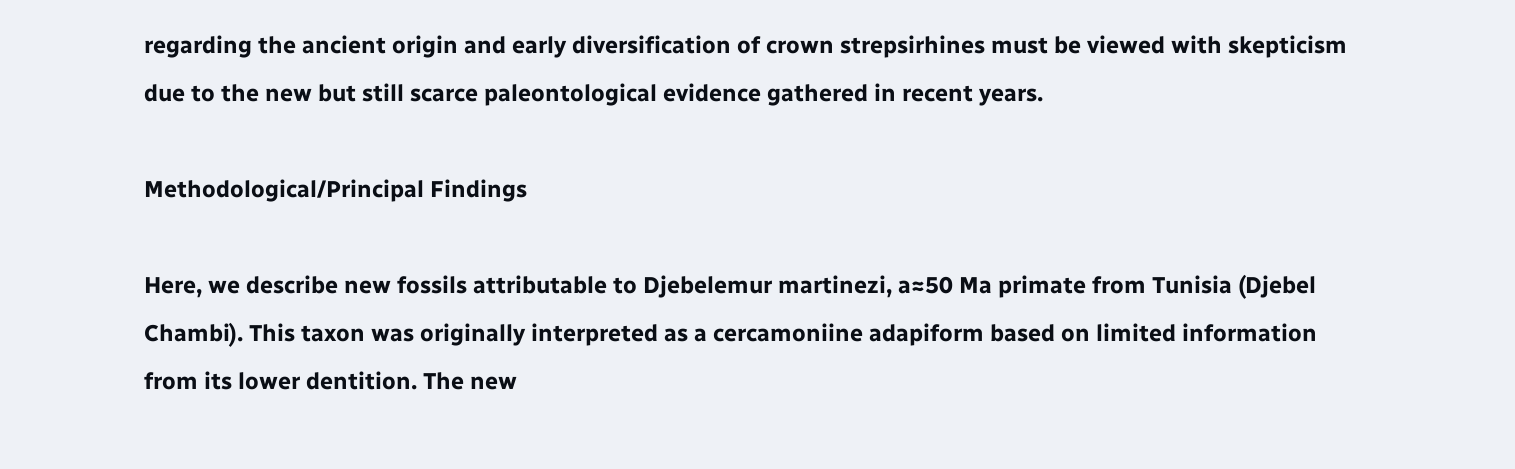regarding the ancient origin and early diversification of crown strepsirhines must be viewed with skepticism due to the new but still scarce paleontological evidence gathered in recent years.

Methodological/Principal Findings

Here, we describe new fossils attributable to Djebelemur martinezi, a≈50 Ma primate from Tunisia (Djebel Chambi). This taxon was originally interpreted as a cercamoniine adapiform based on limited information from its lower dentition. The new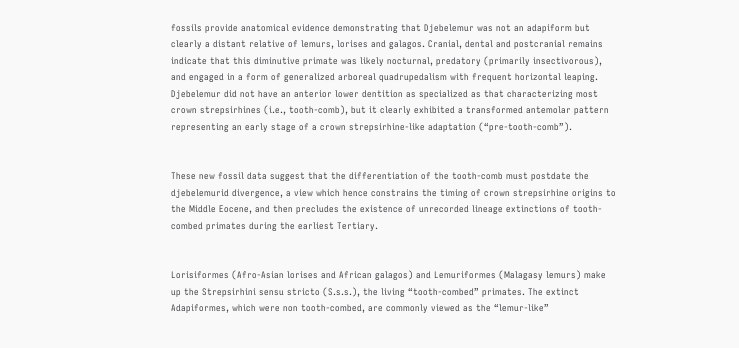fossils provide anatomical evidence demonstrating that Djebelemur was not an adapiform but clearly a distant relative of lemurs, lorises and galagos. Cranial, dental and postcranial remains indicate that this diminutive primate was likely nocturnal, predatory (primarily insectivorous), and engaged in a form of generalized arboreal quadrupedalism with frequent horizontal leaping. Djebelemur did not have an anterior lower dentition as specialized as that characterizing most crown strepsirhines (i.e., tooth-comb), but it clearly exhibited a transformed antemolar pattern representing an early stage of a crown strepsirhine-like adaptation (“pre-tooth-comb”).


These new fossil data suggest that the differentiation of the tooth-comb must postdate the djebelemurid divergence, a view which hence constrains the timing of crown strepsirhine origins to the Middle Eocene, and then precludes the existence of unrecorded lineage extinctions of tooth-combed primates during the earliest Tertiary.


Lorisiformes (Afro-Asian lorises and African galagos) and Lemuriformes (Malagasy lemurs) make up the Strepsirhini sensu stricto (S.s.s.), the living “tooth-combed” primates. The extinct Adapiformes, which were non tooth-combed, are commonly viewed as the “lemur-like”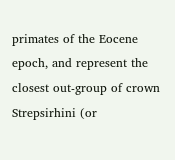primates of the Eocene epoch, and represent the closest out-group of crown Strepsirhini (or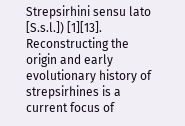Strepsirhini sensu lato [S.s.l.]) [1][13]. Reconstructing the origin and early evolutionary history of strepsirhines is a current focus of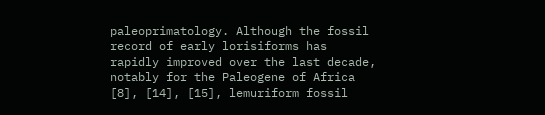paleoprimatology. Although the fossil record of early lorisiforms has rapidly improved over the last decade, notably for the Paleogene of Africa [8], [14], [15], lemuriform fossil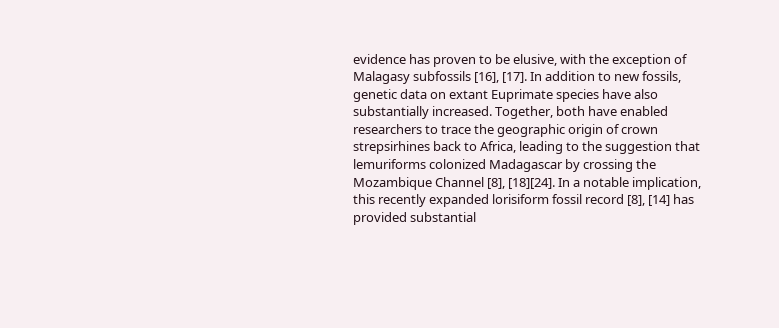evidence has proven to be elusive, with the exception of Malagasy subfossils [16], [17]. In addition to new fossils, genetic data on extant Euprimate species have also substantially increased. Together, both have enabled researchers to trace the geographic origin of crown strepsirhines back to Africa, leading to the suggestion that lemuriforms colonized Madagascar by crossing the Mozambique Channel [8], [18][24]. In a notable implication, this recently expanded lorisiform fossil record [8], [14] has provided substantial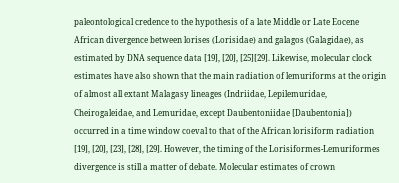paleontological credence to the hypothesis of a late Middle or Late Eocene African divergence between lorises (Lorisidae) and galagos (Galagidae), as estimated by DNA sequence data [19], [20], [25][29]. Likewise, molecular clock estimates have also shown that the main radiation of lemuriforms at the origin of almost all extant Malagasy lineages (Indriidae, Lepilemuridae, Cheirogaleidae, and Lemuridae, except Daubentoniidae [Daubentonia]) occurred in a time window coeval to that of the African lorisiform radiation [19], [20], [23], [28], [29]. However, the timing of the Lorisiformes-Lemuriformes divergence is still a matter of debate. Molecular estimates of crown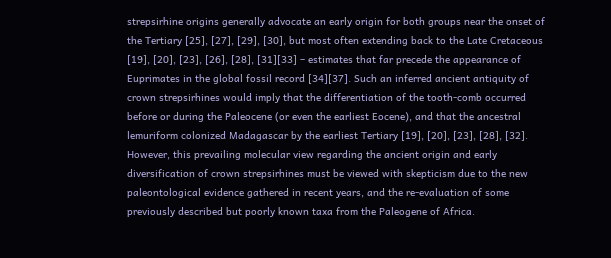strepsirhine origins generally advocate an early origin for both groups near the onset of the Tertiary [25], [27], [29], [30], but most often extending back to the Late Cretaceous [19], [20], [23], [26], [28], [31][33] – estimates that far precede the appearance of Euprimates in the global fossil record [34][37]. Such an inferred ancient antiquity of crown strepsirhines would imply that the differentiation of the tooth-comb occurred before or during the Paleocene (or even the earliest Eocene), and that the ancestral lemuriform colonized Madagascar by the earliest Tertiary [19], [20], [23], [28], [32]. However, this prevailing molecular view regarding the ancient origin and early diversification of crown strepsirhines must be viewed with skepticism due to the new paleontological evidence gathered in recent years, and the re-evaluation of some previously described but poorly known taxa from the Paleogene of Africa.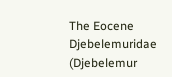The Eocene Djebelemuridae (Djebelemur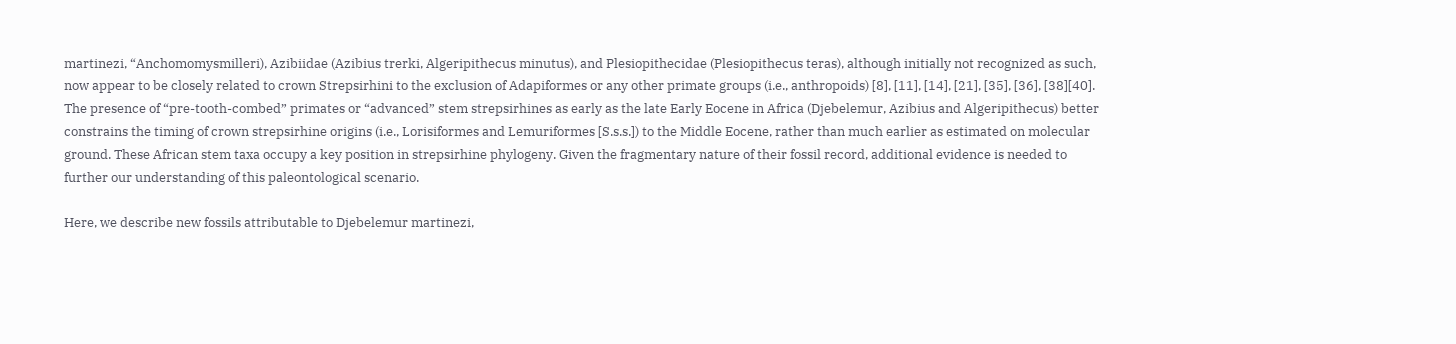martinezi, “Anchomomysmilleri), Azibiidae (Azibius trerki, Algeripithecus minutus), and Plesiopithecidae (Plesiopithecus teras), although initially not recognized as such, now appear to be closely related to crown Strepsirhini to the exclusion of Adapiformes or any other primate groups (i.e., anthropoids) [8], [11], [14], [21], [35], [36], [38][40]. The presence of “pre-tooth-combed” primates or “advanced” stem strepsirhines as early as the late Early Eocene in Africa (Djebelemur, Azibius and Algeripithecus) better constrains the timing of crown strepsirhine origins (i.e., Lorisiformes and Lemuriformes [S.s.s.]) to the Middle Eocene, rather than much earlier as estimated on molecular ground. These African stem taxa occupy a key position in strepsirhine phylogeny. Given the fragmentary nature of their fossil record, additional evidence is needed to further our understanding of this paleontological scenario.

Here, we describe new fossils attributable to Djebelemur martinezi,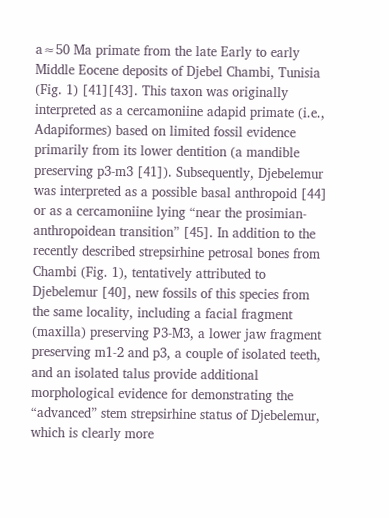a≈50 Ma primate from the late Early to early Middle Eocene deposits of Djebel Chambi, Tunisia (Fig. 1) [41][43]. This taxon was originally interpreted as a cercamoniine adapid primate (i.e., Adapiformes) based on limited fossil evidence primarily from its lower dentition (a mandible preserving p3-m3 [41]). Subsequently, Djebelemur was interpreted as a possible basal anthropoid [44] or as a cercamoniine lying “near the prosimian-anthropoidean transition” [45]. In addition to the recently described strepsirhine petrosal bones from Chambi (Fig. 1), tentatively attributed to Djebelemur [40], new fossils of this species from the same locality, including a facial fragment (maxilla) preserving P3-M3, a lower jaw fragment preserving m1-2 and p3, a couple of isolated teeth, and an isolated talus provide additional morphological evidence for demonstrating the “advanced” stem strepsirhine status of Djebelemur, which is clearly more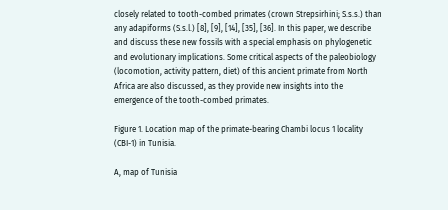closely related to tooth-combed primates (crown Strepsirhini; S.s.s.) than any adapiforms (S.s.l.) [8], [9], [14], [35], [36]. In this paper, we describe and discuss these new fossils with a special emphasis on phylogenetic and evolutionary implications. Some critical aspects of the paleobiology (locomotion, activity pattern, diet) of this ancient primate from North Africa are also discussed, as they provide new insights into the emergence of the tooth-combed primates.

Figure 1. Location map of the primate-bearing Chambi locus 1 locality (CBI-1) in Tunisia.

A, map of Tunisia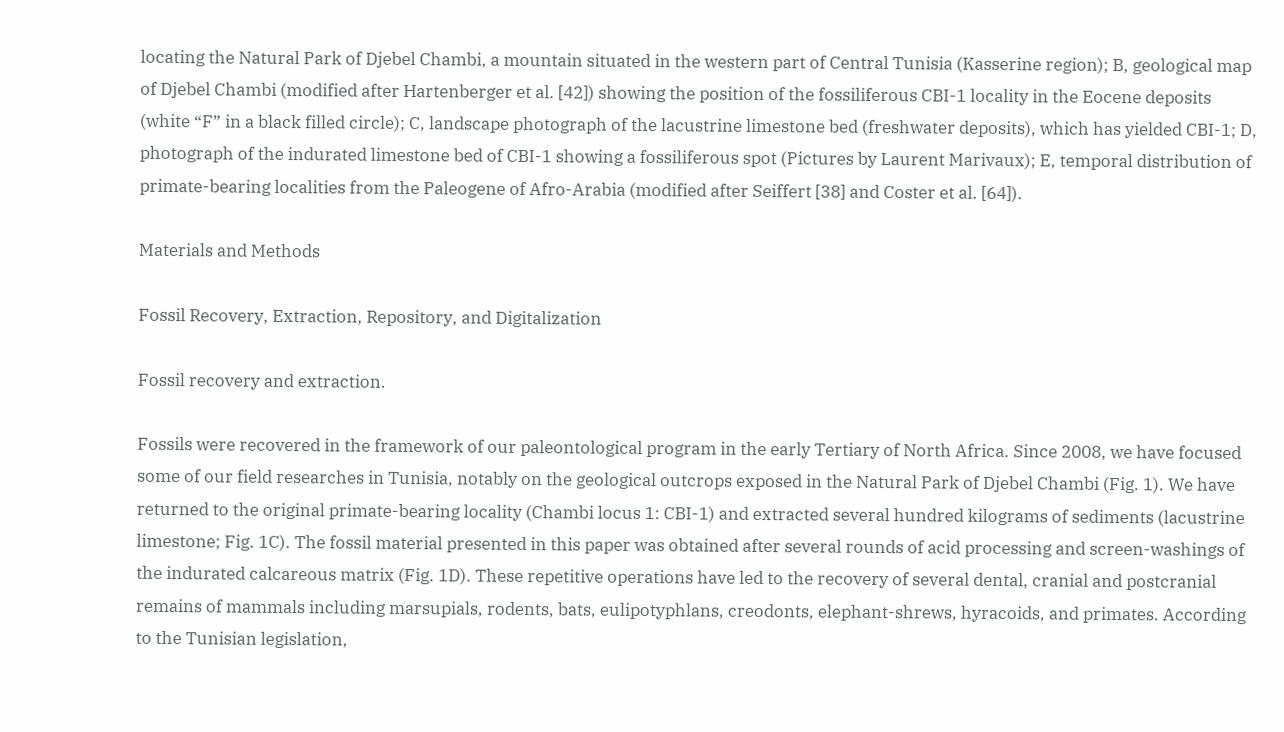locating the Natural Park of Djebel Chambi, a mountain situated in the western part of Central Tunisia (Kasserine region); B, geological map of Djebel Chambi (modified after Hartenberger et al. [42]) showing the position of the fossiliferous CBI-1 locality in the Eocene deposits (white “F” in a black filled circle); C, landscape photograph of the lacustrine limestone bed (freshwater deposits), which has yielded CBI-1; D, photograph of the indurated limestone bed of CBI-1 showing a fossiliferous spot (Pictures by Laurent Marivaux); E, temporal distribution of primate-bearing localities from the Paleogene of Afro-Arabia (modified after Seiffert [38] and Coster et al. [64]).

Materials and Methods

Fossil Recovery, Extraction, Repository, and Digitalization

Fossil recovery and extraction.

Fossils were recovered in the framework of our paleontological program in the early Tertiary of North Africa. Since 2008, we have focused some of our field researches in Tunisia, notably on the geological outcrops exposed in the Natural Park of Djebel Chambi (Fig. 1). We have returned to the original primate-bearing locality (Chambi locus 1: CBI-1) and extracted several hundred kilograms of sediments (lacustrine limestone; Fig. 1C). The fossil material presented in this paper was obtained after several rounds of acid processing and screen-washings of the indurated calcareous matrix (Fig. 1D). These repetitive operations have led to the recovery of several dental, cranial and postcranial remains of mammals including marsupials, rodents, bats, eulipotyphlans, creodonts, elephant-shrews, hyracoids, and primates. According to the Tunisian legislation,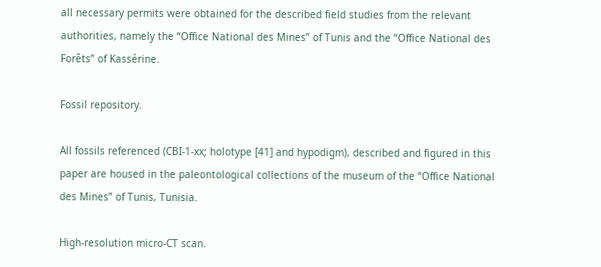all necessary permits were obtained for the described field studies from the relevant authorities, namely the “Office National des Mines” of Tunis and the “Office National des Forêts” of Kassérine.

Fossil repository.

All fossils referenced (CBI-1-xx; holotype [41] and hypodigm), described and figured in this paper are housed in the paleontological collections of the museum of the “Office National des Mines” of Tunis, Tunisia.

High-resolution micro-CT scan.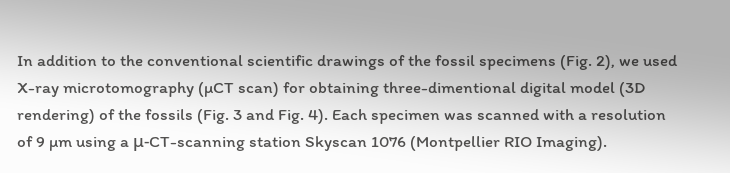In addition to the conventional scientific drawings of the fossil specimens (Fig. 2), we used X-ray microtomography (µCT scan) for obtaining three-dimentional digital model (3D rendering) of the fossils (Fig. 3 and Fig. 4). Each specimen was scanned with a resolution of 9 µm using a μ-CT-scanning station Skyscan 1076 (Montpellier RIO Imaging).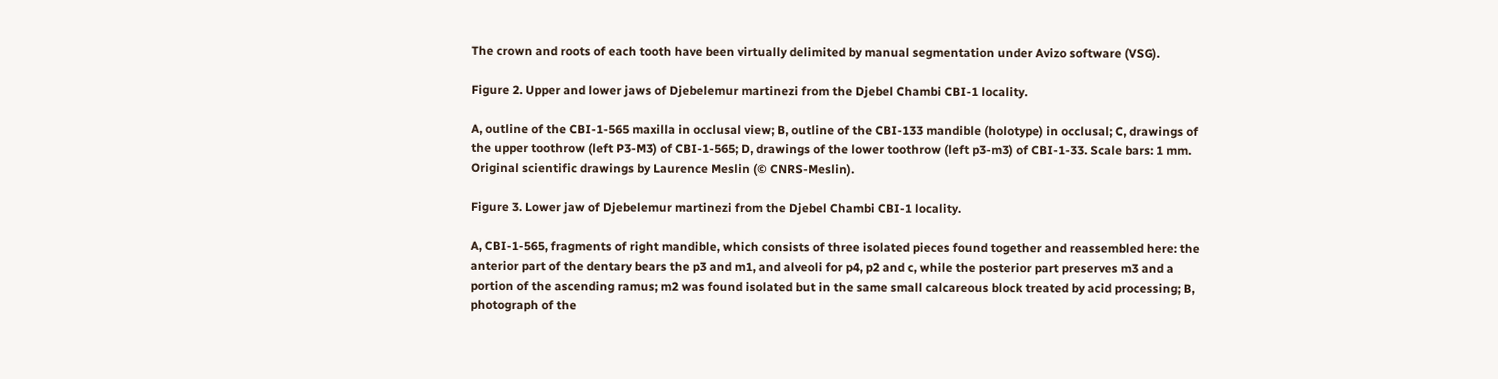The crown and roots of each tooth have been virtually delimited by manual segmentation under Avizo software (VSG).

Figure 2. Upper and lower jaws of Djebelemur martinezi from the Djebel Chambi CBI-1 locality.

A, outline of the CBI-1-565 maxilla in occlusal view; B, outline of the CBI-133 mandible (holotype) in occlusal; C, drawings of the upper toothrow (left P3-M3) of CBI-1-565; D, drawings of the lower toothrow (left p3-m3) of CBI-1-33. Scale bars: 1 mm. Original scientific drawings by Laurence Meslin (© CNRS-Meslin).

Figure 3. Lower jaw of Djebelemur martinezi from the Djebel Chambi CBI-1 locality.

A, CBI-1-565, fragments of right mandible, which consists of three isolated pieces found together and reassembled here: the anterior part of the dentary bears the p3 and m1, and alveoli for p4, p2 and c, while the posterior part preserves m3 and a portion of the ascending ramus; m2 was found isolated but in the same small calcareous block treated by acid processing; B, photograph of the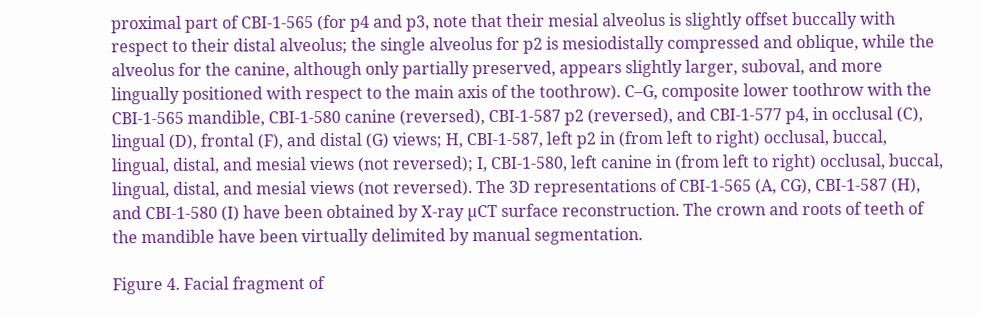proximal part of CBI-1-565 (for p4 and p3, note that their mesial alveolus is slightly offset buccally with respect to their distal alveolus; the single alveolus for p2 is mesiodistally compressed and oblique, while the alveolus for the canine, although only partially preserved, appears slightly larger, suboval, and more lingually positioned with respect to the main axis of the toothrow). C–G, composite lower toothrow with the CBI-1-565 mandible, CBI-1-580 canine (reversed), CBI-1-587 p2 (reversed), and CBI-1-577 p4, in occlusal (C), lingual (D), frontal (F), and distal (G) views; H, CBI-1-587, left p2 in (from left to right) occlusal, buccal, lingual, distal, and mesial views (not reversed); I, CBI-1-580, left canine in (from left to right) occlusal, buccal, lingual, distal, and mesial views (not reversed). The 3D representations of CBI-1-565 (A, CG), CBI-1-587 (H), and CBI-1-580 (I) have been obtained by X-ray µCT surface reconstruction. The crown and roots of teeth of the mandible have been virtually delimited by manual segmentation.

Figure 4. Facial fragment of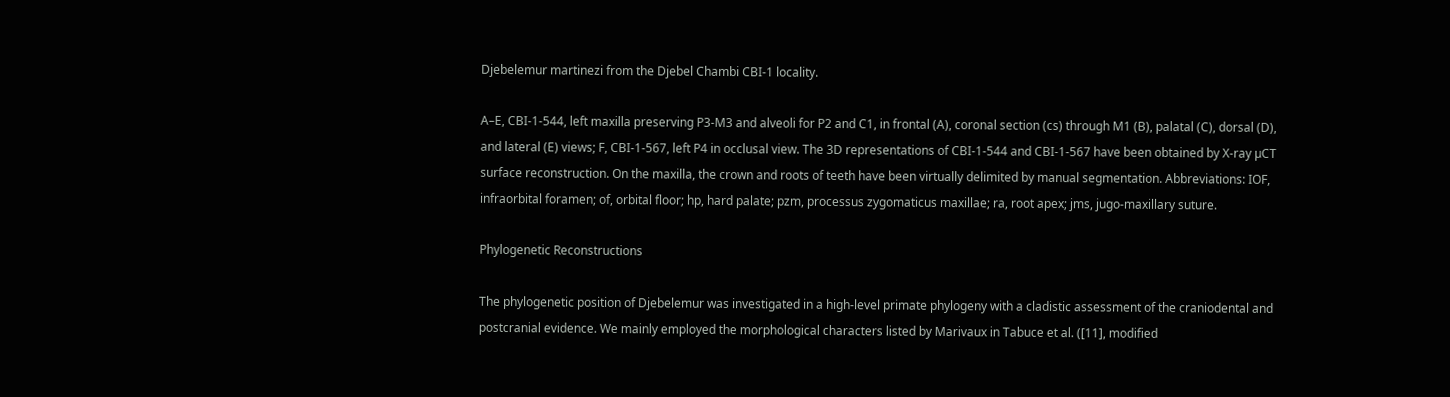Djebelemur martinezi from the Djebel Chambi CBI-1 locality.

A–E, CBI-1-544, left maxilla preserving P3-M3 and alveoli for P2 and C1, in frontal (A), coronal section (cs) through M1 (B), palatal (C), dorsal (D), and lateral (E) views; F, CBI-1-567, left P4 in occlusal view. The 3D representations of CBI-1-544 and CBI-1-567 have been obtained by X-ray µCT surface reconstruction. On the maxilla, the crown and roots of teeth have been virtually delimited by manual segmentation. Abbreviations: IOF, infraorbital foramen; of, orbital floor; hp, hard palate; pzm, processus zygomaticus maxillae; ra, root apex; jms, jugo-maxillary suture.

Phylogenetic Reconstructions

The phylogenetic position of Djebelemur was investigated in a high-level primate phylogeny with a cladistic assessment of the craniodental and postcranial evidence. We mainly employed the morphological characters listed by Marivaux in Tabuce et al. ([11], modified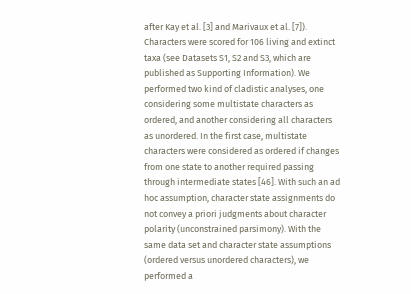after Kay et al. [3] and Marivaux et al. [7]). Characters were scored for 106 living and extinct taxa (see Datasets S1, S2 and S3, which are published as Supporting Information). We performed two kind of cladistic analyses, one considering some multistate characters as ordered, and another considering all characters as unordered. In the first case, multistate characters were considered as ordered if changes from one state to another required passing through intermediate states [46]. With such an ad hoc assumption, character state assignments do not convey a priori judgments about character polarity (unconstrained parsimony). With the same data set and character state assumptions (ordered versus unordered characters), we performed a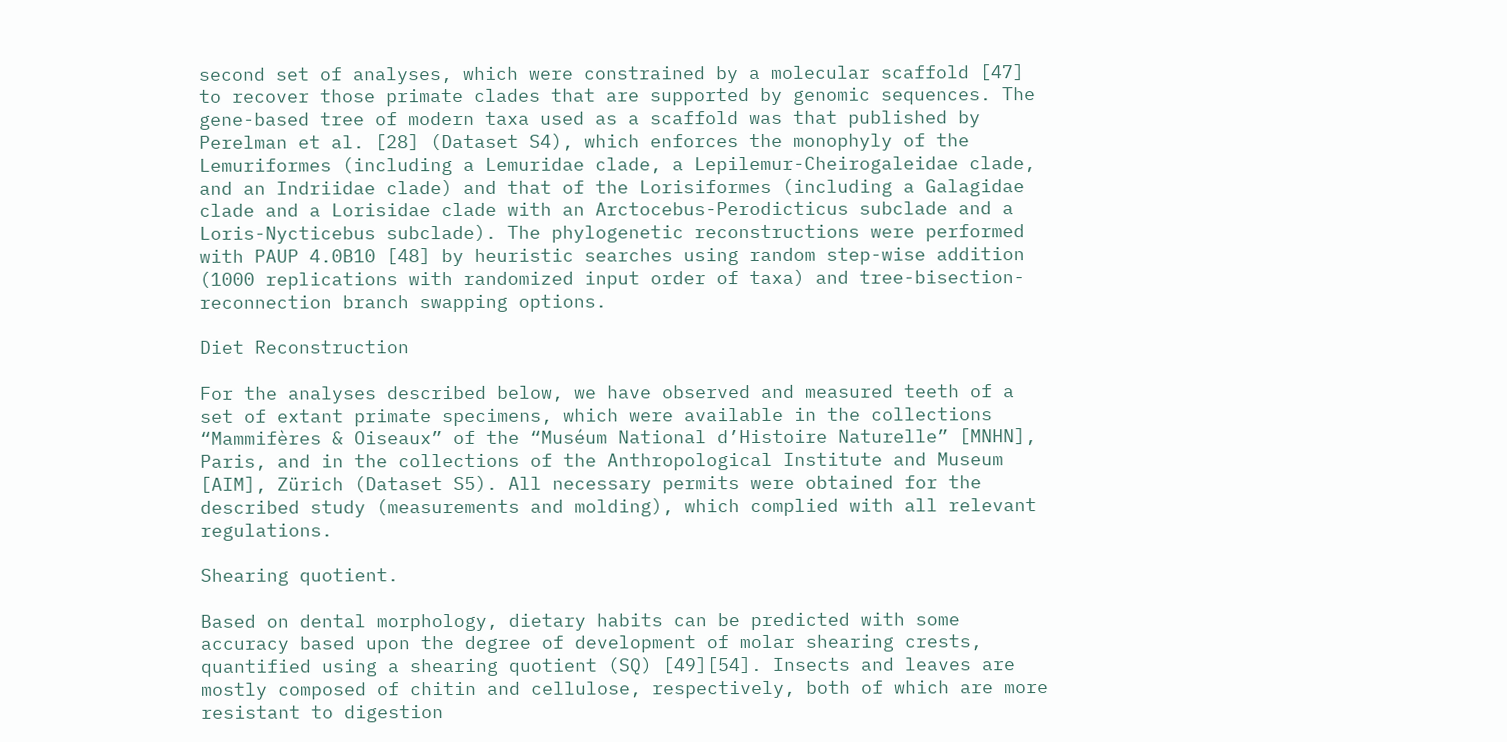second set of analyses, which were constrained by a molecular scaffold [47] to recover those primate clades that are supported by genomic sequences. The gene-based tree of modern taxa used as a scaffold was that published by Perelman et al. [28] (Dataset S4), which enforces the monophyly of the Lemuriformes (including a Lemuridae clade, a Lepilemur-Cheirogaleidae clade, and an Indriidae clade) and that of the Lorisiformes (including a Galagidae clade and a Lorisidae clade with an Arctocebus-Perodicticus subclade and a Loris-Nycticebus subclade). The phylogenetic reconstructions were performed with PAUP 4.0B10 [48] by heuristic searches using random step-wise addition (1000 replications with randomized input order of taxa) and tree-bisection-reconnection branch swapping options.

Diet Reconstruction

For the analyses described below, we have observed and measured teeth of a set of extant primate specimens, which were available in the collections “Mammifères & Oiseaux” of the “Muséum National d’Histoire Naturelle” [MNHN], Paris, and in the collections of the Anthropological Institute and Museum [AIM], Zürich (Dataset S5). All necessary permits were obtained for the described study (measurements and molding), which complied with all relevant regulations.

Shearing quotient.

Based on dental morphology, dietary habits can be predicted with some accuracy based upon the degree of development of molar shearing crests, quantified using a shearing quotient (SQ) [49][54]. Insects and leaves are mostly composed of chitin and cellulose, respectively, both of which are more resistant to digestion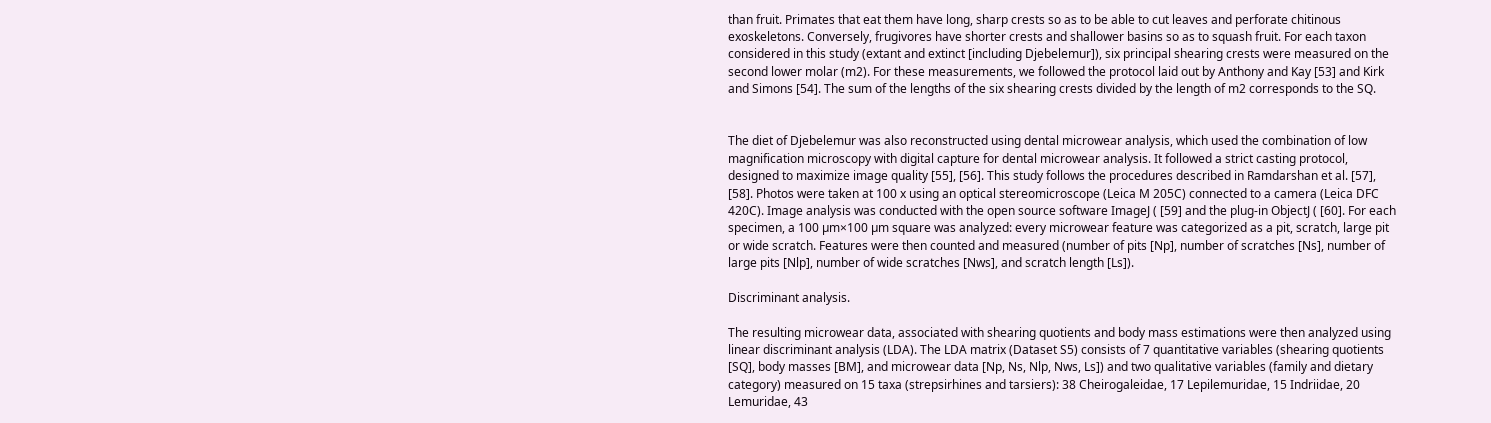than fruit. Primates that eat them have long, sharp crests so as to be able to cut leaves and perforate chitinous exoskeletons. Conversely, frugivores have shorter crests and shallower basins so as to squash fruit. For each taxon considered in this study (extant and extinct [including Djebelemur]), six principal shearing crests were measured on the second lower molar (m2). For these measurements, we followed the protocol laid out by Anthony and Kay [53] and Kirk and Simons [54]. The sum of the lengths of the six shearing crests divided by the length of m2 corresponds to the SQ.


The diet of Djebelemur was also reconstructed using dental microwear analysis, which used the combination of low magnification microscopy with digital capture for dental microwear analysis. It followed a strict casting protocol, designed to maximize image quality [55], [56]. This study follows the procedures described in Ramdarshan et al. [57], [58]. Photos were taken at 100 x using an optical stereomicroscope (Leica M 205C) connected to a camera (Leica DFC 420C). Image analysis was conducted with the open source software ImageJ ( [59] and the plug-in ObjectJ ( [60]. For each specimen, a 100 µm×100 µm square was analyzed: every microwear feature was categorized as a pit, scratch, large pit or wide scratch. Features were then counted and measured (number of pits [Np], number of scratches [Ns], number of large pits [Nlp], number of wide scratches [Nws], and scratch length [Ls]).

Discriminant analysis.

The resulting microwear data, associated with shearing quotients and body mass estimations were then analyzed using linear discriminant analysis (LDA). The LDA matrix (Dataset S5) consists of 7 quantitative variables (shearing quotients [SQ], body masses [BM], and microwear data [Np, Ns, Nlp, Nws, Ls]) and two qualitative variables (family and dietary category) measured on 15 taxa (strepsirhines and tarsiers): 38 Cheirogaleidae, 17 Lepilemuridae, 15 Indriidae, 20 Lemuridae, 43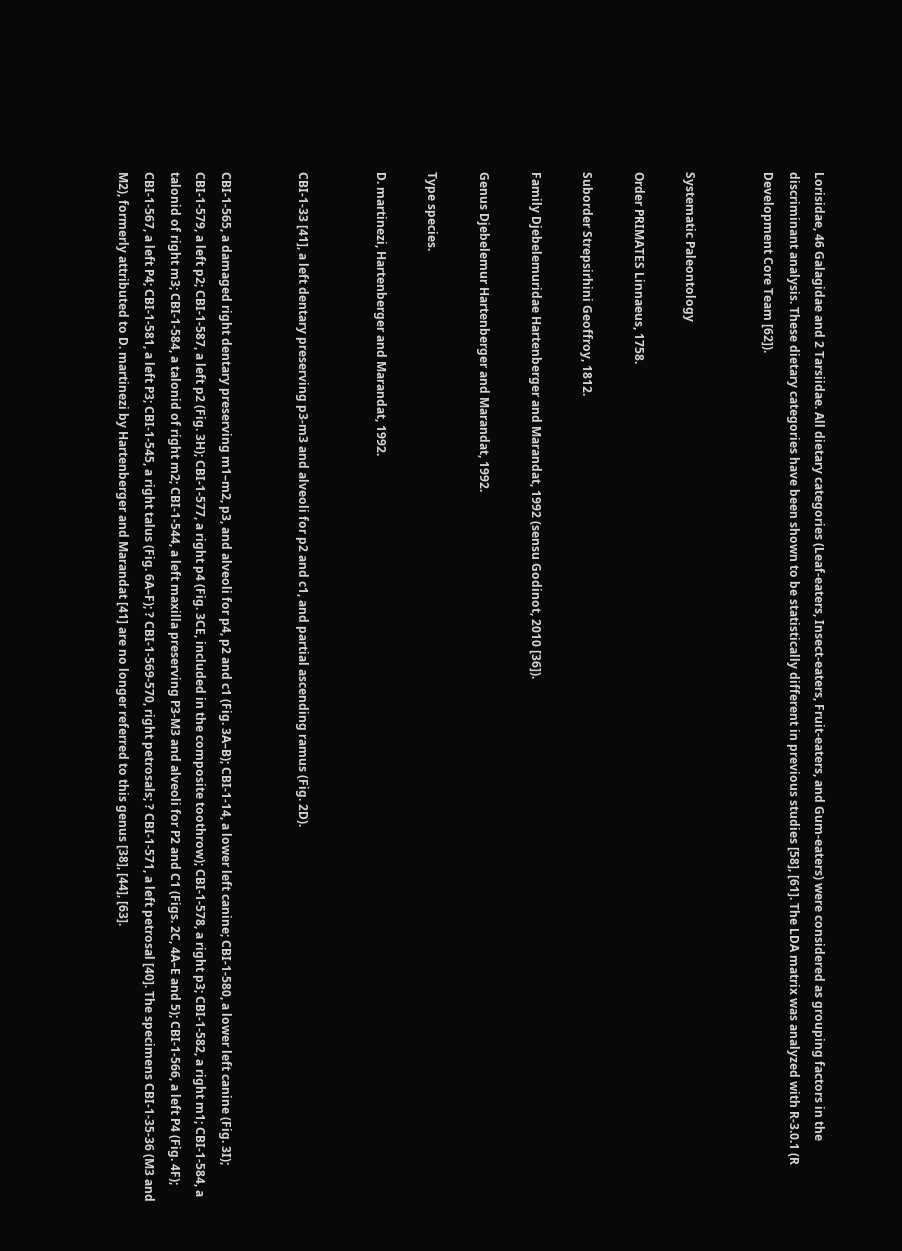Lorisidae, 46 Galagidae and 2 Tarsiidae. All dietary categories (Leaf-eaters, Insect-eaters, Fruit-eaters, and Gum-eaters) were considered as grouping factors in the discriminant analysis. These dietary categories have been shown to be statistically different in previous studies [58], [61]. The LDA matrix was analyzed with R-3.0.1 (R Development Core Team [62]).


Systematic Paleontology

Order PRIMATES Linnaeus, 1758.

Suborder Strepsirhini Geoffroy, 1812.

Family Djebelemuridae Hartenberger and Marandat, 1992 (sensu Godinot, 2010 [36]).

Genus Djebelemur Hartenberger and Marandat, 1992.

Type species.

D. martinezi, Hartenberger and Marandat, 1992.


CBI-1-33 [41], a left dentary preserving p3-m3 and alveoli for p2 and c1, and partial ascending ramus (Fig. 2D).


CBI-1-565, a damaged right dentary preserving m1–m2, p3, and alveoli for p4, p2 and c1 (Fig. 3A–B); CBI-1-14, a lower left canine; CBI-1-580, a lower left canine (Fig. 3I); CBI-1-579, a left p2; CBI-1-587, a left p2 (Fig. 3H); CBI-1-577, a right p4 (Fig. 3CE, included in the composite toothrow); CBI-1-578, a right p3; CBI-1-582, a right m1; CBI-1-584, a talonid of right m3; CBI-1-584, a talonid of right m2; CBI-1-544, a left maxilla preserving P3-M3 and alveoli for P2 and C1 (Figs. 2C, 4A–E and 5); CBI-1-566, a left P4 (Fig. 4F); CBI-1-567, a left P4; CBI-1-581, a left P3; CBI-1-545, a right talus (Fig. 6A–F); ? CBI-1-569-570, right petrosals; ? CBI-1-571, a left petrosal [40]. The specimens CBI-1-35-36 (M3 and M2), formerly attributed to D. martinezi by Hartenberger and Marandat [41] are no longer referred to this genus [38], [44], [63].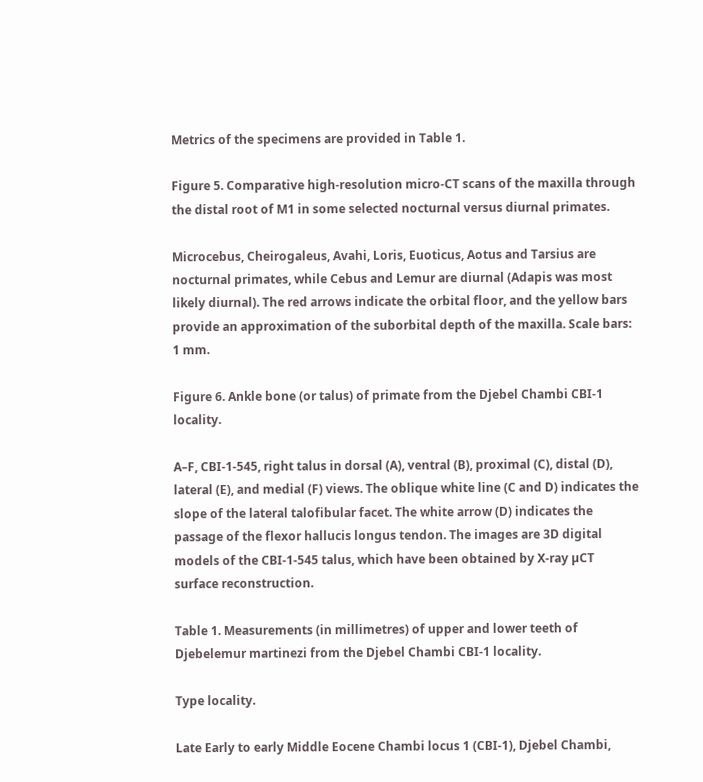Metrics of the specimens are provided in Table 1.

Figure 5. Comparative high-resolution micro-CT scans of the maxilla through the distal root of M1 in some selected nocturnal versus diurnal primates.

Microcebus, Cheirogaleus, Avahi, Loris, Euoticus, Aotus and Tarsius are nocturnal primates, while Cebus and Lemur are diurnal (Adapis was most likely diurnal). The red arrows indicate the orbital floor, and the yellow bars provide an approximation of the suborbital depth of the maxilla. Scale bars: 1 mm.

Figure 6. Ankle bone (or talus) of primate from the Djebel Chambi CBI-1 locality.

A–F, CBI-1-545, right talus in dorsal (A), ventral (B), proximal (C), distal (D), lateral (E), and medial (F) views. The oblique white line (C and D) indicates the slope of the lateral talofibular facet. The white arrow (D) indicates the passage of the flexor hallucis longus tendon. The images are 3D digital models of the CBI-1-545 talus, which have been obtained by X-ray µCT surface reconstruction.

Table 1. Measurements (in millimetres) of upper and lower teeth of Djebelemur martinezi from the Djebel Chambi CBI-1 locality.

Type locality.

Late Early to early Middle Eocene Chambi locus 1 (CBI-1), Djebel Chambi,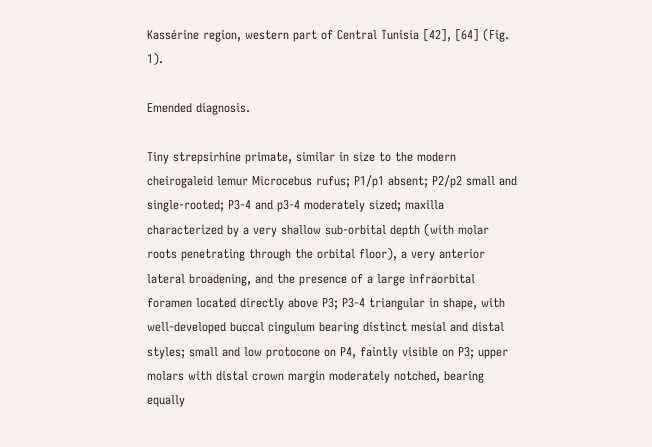Kassérine region, western part of Central Tunisia [42], [64] (Fig. 1).

Emended diagnosis.

Tiny strepsirhine primate, similar in size to the modern cheirogaleid lemur Microcebus rufus; P1/p1 absent; P2/p2 small and single-rooted; P3-4 and p3-4 moderately sized; maxilla characterized by a very shallow sub-orbital depth (with molar roots penetrating through the orbital floor), a very anterior lateral broadening, and the presence of a large infraorbital foramen located directly above P3; P3-4 triangular in shape, with well-developed buccal cingulum bearing distinct mesial and distal styles; small and low protocone on P4, faintly visible on P3; upper molars with distal crown margin moderately notched, bearing equally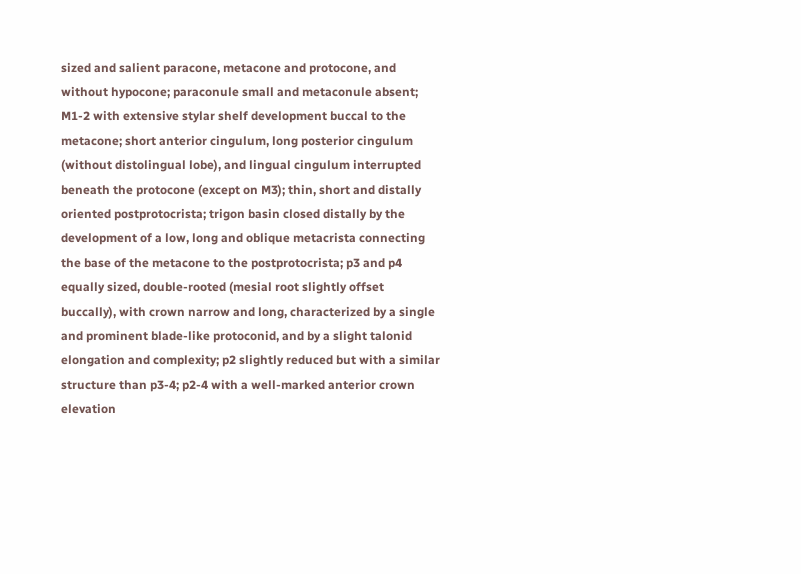sized and salient paracone, metacone and protocone, and without hypocone; paraconule small and metaconule absent; M1-2 with extensive stylar shelf development buccal to the metacone; short anterior cingulum, long posterior cingulum (without distolingual lobe), and lingual cingulum interrupted beneath the protocone (except on M3); thin, short and distally oriented postprotocrista; trigon basin closed distally by the development of a low, long and oblique metacrista connecting the base of the metacone to the postprotocrista; p3 and p4 equally sized, double-rooted (mesial root slightly offset buccally), with crown narrow and long, characterized by a single and prominent blade-like protoconid, and by a slight talonid elongation and complexity; p2 slightly reduced but with a similar structure than p3-4; p2-4 with a well-marked anterior crown elevation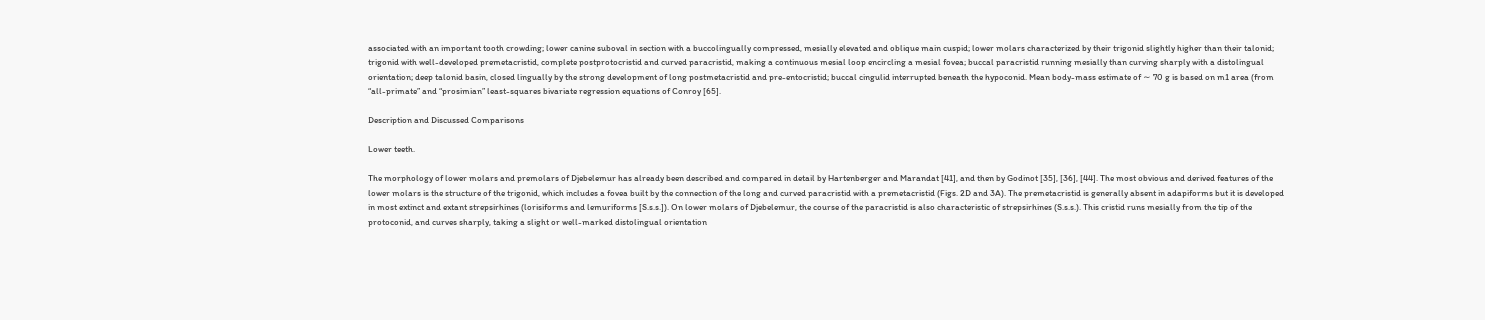associated with an important tooth crowding; lower canine suboval in section with a buccolingually compressed, mesially elevated and oblique main cuspid; lower molars characterized by their trigonid slightly higher than their talonid; trigonid with well-developed premetacristid, complete postprotocristid and curved paracristid, making a continuous mesial loop encircling a mesial fovea; buccal paracristid running mesially than curving sharply with a distolingual orientation; deep talonid basin, closed lingually by the strong development of long postmetacristid and pre-entocristid; buccal cingulid interrupted beneath the hypoconid. Mean body-mass estimate of ∼ 70 g is based on m1 area (from “all-primate” and “prosimian” least-squares bivariate regression equations of Conroy [65].

Description and Discussed Comparisons

Lower teeth.

The morphology of lower molars and premolars of Djebelemur has already been described and compared in detail by Hartenberger and Marandat [41], and then by Godinot [35], [36], [44]. The most obvious and derived features of the lower molars is the structure of the trigonid, which includes a fovea built by the connection of the long and curved paracristid with a premetacristid (Figs. 2D and 3A). The premetacristid is generally absent in adapiforms but it is developed in most extinct and extant strepsirhines (lorisiforms and lemuriforms [S.s.s.]). On lower molars of Djebelemur, the course of the paracristid is also characteristic of strepsirhines (S.s.s.). This cristid runs mesially from the tip of the protoconid, and curves sharply, taking a slight or well-marked distolingual orientation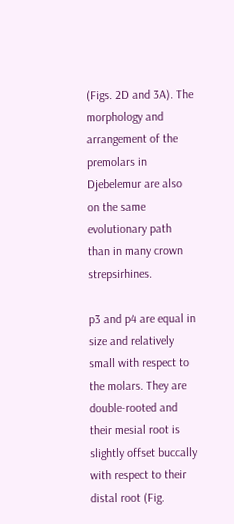(Figs. 2D and 3A). The morphology and arrangement of the premolars in Djebelemur are also on the same evolutionary path than in many crown strepsirhines.

p3 and p4 are equal in size and relatively small with respect to the molars. They are double-rooted and their mesial root is slightly offset buccally with respect to their distal root (Fig.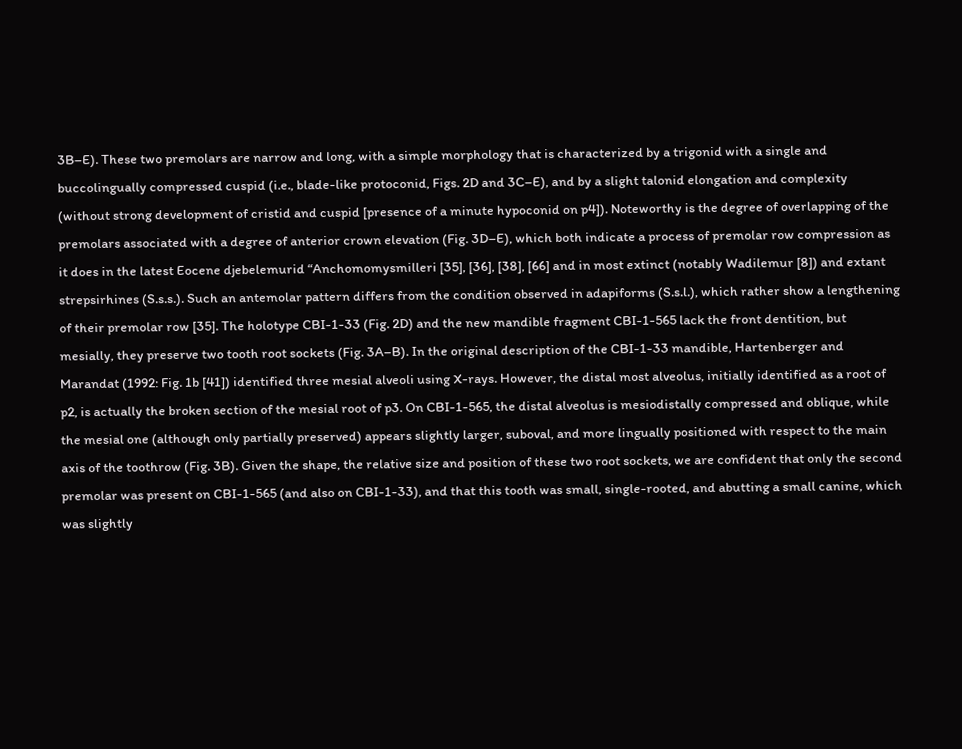3B–E). These two premolars are narrow and long, with a simple morphology that is characterized by a trigonid with a single and buccolingually compressed cuspid (i.e., blade-like protoconid, Figs. 2D and 3C–E), and by a slight talonid elongation and complexity (without strong development of cristid and cuspid [presence of a minute hypoconid on p4]). Noteworthy is the degree of overlapping of the premolars associated with a degree of anterior crown elevation (Fig. 3D–E), which both indicate a process of premolar row compression as it does in the latest Eocene djebelemurid “Anchomomysmilleri [35], [36], [38], [66] and in most extinct (notably Wadilemur [8]) and extant strepsirhines (S.s.s.). Such an antemolar pattern differs from the condition observed in adapiforms (S.s.l.), which rather show a lengthening of their premolar row [35]. The holotype CBI-1-33 (Fig. 2D) and the new mandible fragment CBI-1-565 lack the front dentition, but mesially, they preserve two tooth root sockets (Fig. 3A–B). In the original description of the CBI-1-33 mandible, Hartenberger and Marandat (1992: Fig. 1b [41]) identified three mesial alveoli using X-rays. However, the distal most alveolus, initially identified as a root of p2, is actually the broken section of the mesial root of p3. On CBI-1-565, the distal alveolus is mesiodistally compressed and oblique, while the mesial one (although only partially preserved) appears slightly larger, suboval, and more lingually positioned with respect to the main axis of the toothrow (Fig. 3B). Given the shape, the relative size and position of these two root sockets, we are confident that only the second premolar was present on CBI-1-565 (and also on CBI-1-33), and that this tooth was small, single-rooted, and abutting a small canine, which was slightly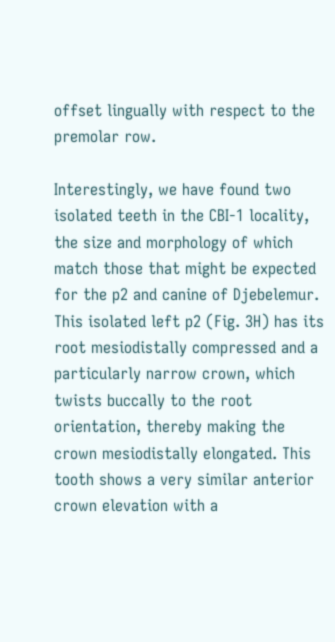offset lingually with respect to the premolar row.

Interestingly, we have found two isolated teeth in the CBI-1 locality, the size and morphology of which match those that might be expected for the p2 and canine of Djebelemur. This isolated left p2 (Fig. 3H) has its root mesiodistally compressed and a particularly narrow crown, which twists buccally to the root orientation, thereby making the crown mesiodistally elongated. This tooth shows a very similar anterior crown elevation with a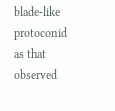blade-like protoconid as that observed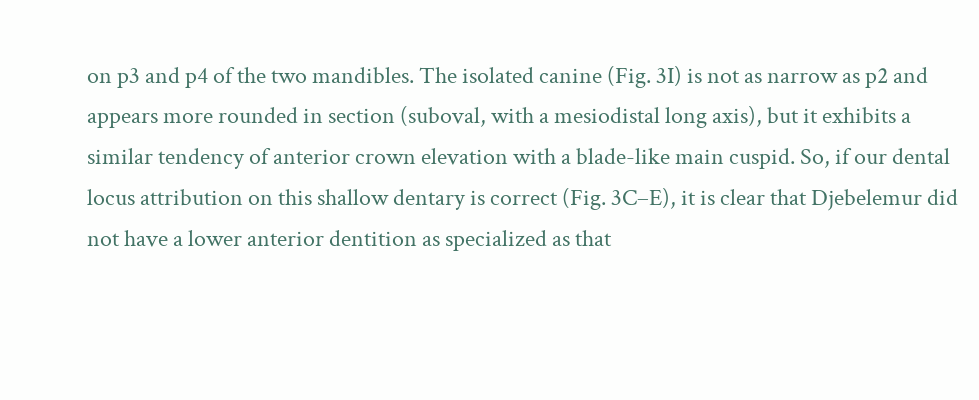on p3 and p4 of the two mandibles. The isolated canine (Fig. 3I) is not as narrow as p2 and appears more rounded in section (suboval, with a mesiodistal long axis), but it exhibits a similar tendency of anterior crown elevation with a blade-like main cuspid. So, if our dental locus attribution on this shallow dentary is correct (Fig. 3C–E), it is clear that Djebelemur did not have a lower anterior dentition as specialized as that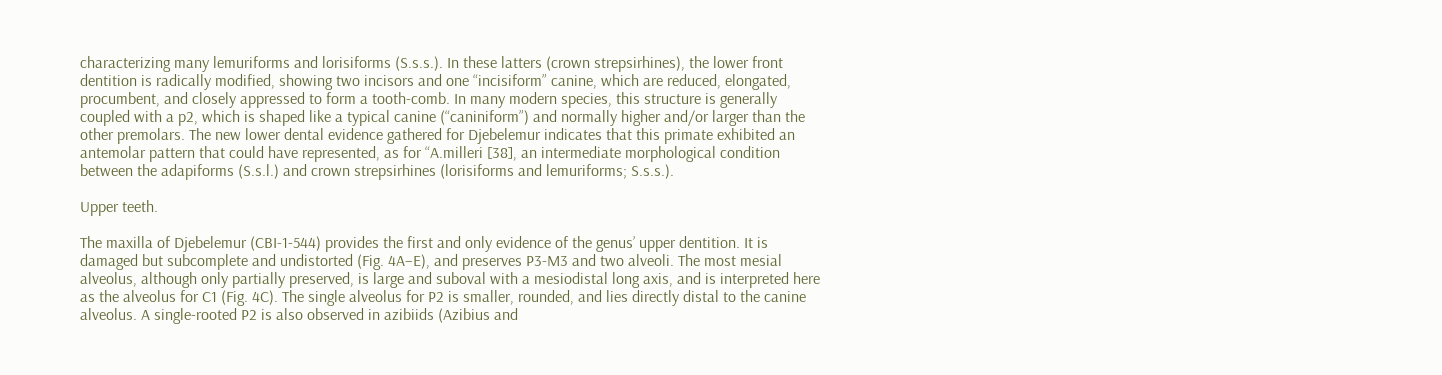characterizing many lemuriforms and lorisiforms (S.s.s.). In these latters (crown strepsirhines), the lower front dentition is radically modified, showing two incisors and one “incisiform” canine, which are reduced, elongated, procumbent, and closely appressed to form a tooth-comb. In many modern species, this structure is generally coupled with a p2, which is shaped like a typical canine (“caniniform”) and normally higher and/or larger than the other premolars. The new lower dental evidence gathered for Djebelemur indicates that this primate exhibited an antemolar pattern that could have represented, as for “A.milleri [38], an intermediate morphological condition between the adapiforms (S.s.l.) and crown strepsirhines (lorisiforms and lemuriforms; S.s.s.).

Upper teeth.

The maxilla of Djebelemur (CBI-1-544) provides the first and only evidence of the genus’ upper dentition. It is damaged but subcomplete and undistorted (Fig. 4A–E), and preserves P3-M3 and two alveoli. The most mesial alveolus, although only partially preserved, is large and suboval with a mesiodistal long axis, and is interpreted here as the alveolus for C1 (Fig. 4C). The single alveolus for P2 is smaller, rounded, and lies directly distal to the canine alveolus. A single-rooted P2 is also observed in azibiids (Azibius and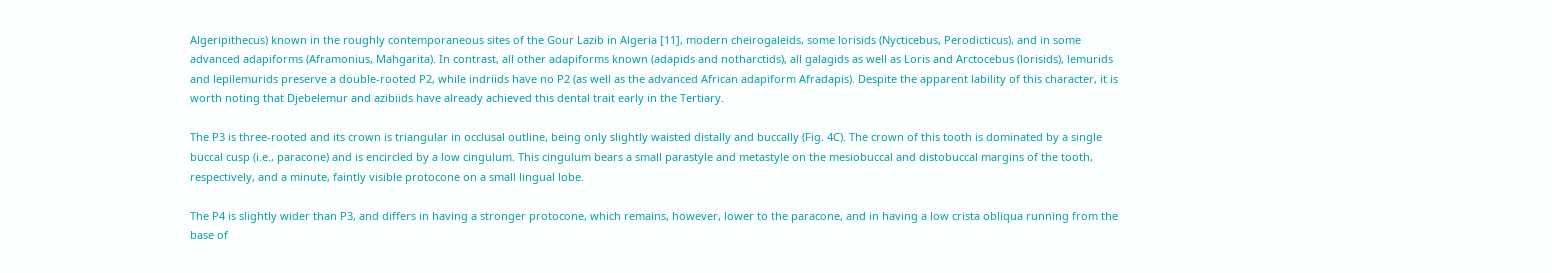Algeripithecus) known in the roughly contemporaneous sites of the Gour Lazib in Algeria [11], modern cheirogaleids, some lorisids (Nycticebus, Perodicticus), and in some advanced adapiforms (Aframonius, Mahgarita). In contrast, all other adapiforms known (adapids and notharctids), all galagids as well as Loris and Arctocebus (lorisids), lemurids and lepilemurids preserve a double-rooted P2, while indriids have no P2 (as well as the advanced African adapiform Afradapis). Despite the apparent lability of this character, it is worth noting that Djebelemur and azibiids have already achieved this dental trait early in the Tertiary.

The P3 is three-rooted and its crown is triangular in occlusal outline, being only slightly waisted distally and buccally (Fig. 4C). The crown of this tooth is dominated by a single buccal cusp (i.e., paracone) and is encircled by a low cingulum. This cingulum bears a small parastyle and metastyle on the mesiobuccal and distobuccal margins of the tooth, respectively, and a minute, faintly visible protocone on a small lingual lobe.

The P4 is slightly wider than P3, and differs in having a stronger protocone, which remains, however, lower to the paracone, and in having a low crista obliqua running from the base of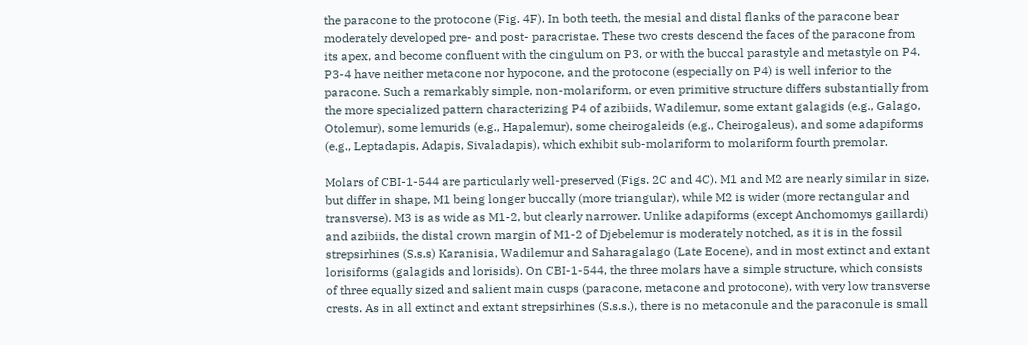the paracone to the protocone (Fig. 4F). In both teeth, the mesial and distal flanks of the paracone bear moderately developed pre- and post- paracristae. These two crests descend the faces of the paracone from its apex, and become confluent with the cingulum on P3, or with the buccal parastyle and metastyle on P4. P3-4 have neither metacone nor hypocone, and the protocone (especially on P4) is well inferior to the paracone. Such a remarkably simple, non-molariform, or even primitive structure differs substantially from the more specialized pattern characterizing P4 of azibiids, Wadilemur, some extant galagids (e.g., Galago, Otolemur), some lemurids (e.g., Hapalemur), some cheirogaleids (e.g., Cheirogaleus), and some adapiforms (e.g., Leptadapis, Adapis, Sivaladapis), which exhibit sub-molariform to molariform fourth premolar.

Molars of CBI-1-544 are particularly well-preserved (Figs. 2C and 4C). M1 and M2 are nearly similar in size, but differ in shape, M1 being longer buccally (more triangular), while M2 is wider (more rectangular and transverse). M3 is as wide as M1-2, but clearly narrower. Unlike adapiforms (except Anchomomys gaillardi) and azibiids, the distal crown margin of M1-2 of Djebelemur is moderately notched, as it is in the fossil strepsirhines (S.s.s) Karanisia, Wadilemur and Saharagalago (Late Eocene), and in most extinct and extant lorisiforms (galagids and lorisids). On CBI-1-544, the three molars have a simple structure, which consists of three equally sized and salient main cusps (paracone, metacone and protocone), with very low transverse crests. As in all extinct and extant strepsirhines (S.s.s.), there is no metaconule and the paraconule is small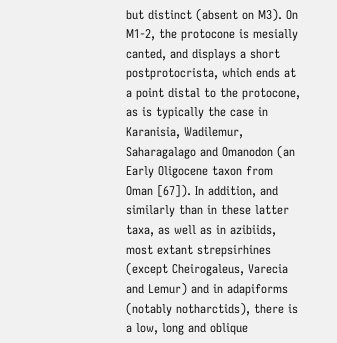but distinct (absent on M3). On M1-2, the protocone is mesially canted, and displays a short postprotocrista, which ends at a point distal to the protocone, as is typically the case in Karanisia, Wadilemur, Saharagalago and Omanodon (an Early Oligocene taxon from Oman [67]). In addition, and similarly than in these latter taxa, as well as in azibiids, most extant strepsirhines (except Cheirogaleus, Varecia and Lemur) and in adapiforms (notably notharctids), there is a low, long and oblique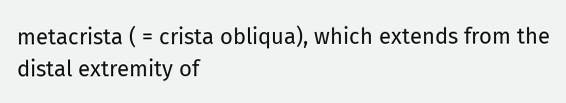metacrista ( = crista obliqua), which extends from the distal extremity of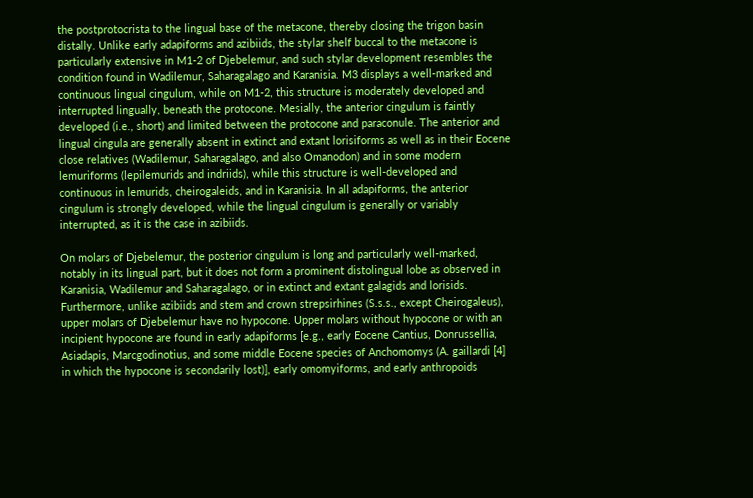the postprotocrista to the lingual base of the metacone, thereby closing the trigon basin distally. Unlike early adapiforms and azibiids, the stylar shelf buccal to the metacone is particularly extensive in M1-2 of Djebelemur, and such stylar development resembles the condition found in Wadilemur, Saharagalago and Karanisia. M3 displays a well-marked and continuous lingual cingulum, while on M1-2, this structure is moderately developed and interrupted lingually, beneath the protocone. Mesially, the anterior cingulum is faintly developed (i.e., short) and limited between the protocone and paraconule. The anterior and lingual cingula are generally absent in extinct and extant lorisiforms as well as in their Eocene close relatives (Wadilemur, Saharagalago, and also Omanodon) and in some modern lemuriforms (lepilemurids and indriids), while this structure is well-developed and continuous in lemurids, cheirogaleids, and in Karanisia. In all adapiforms, the anterior cingulum is strongly developed, while the lingual cingulum is generally or variably interrupted, as it is the case in azibiids.

On molars of Djebelemur, the posterior cingulum is long and particularly well-marked, notably in its lingual part, but it does not form a prominent distolingual lobe as observed in Karanisia, Wadilemur and Saharagalago, or in extinct and extant galagids and lorisids. Furthermore, unlike azibiids and stem and crown strepsirhines (S.s.s., except Cheirogaleus), upper molars of Djebelemur have no hypocone. Upper molars without hypocone or with an incipient hypocone are found in early adapiforms [e.g., early Eocene Cantius, Donrussellia, Asiadapis, Marcgodinotius, and some middle Eocene species of Anchomomys (A. gaillardi [4] in which the hypocone is secondarily lost)], early omomyiforms, and early anthropoids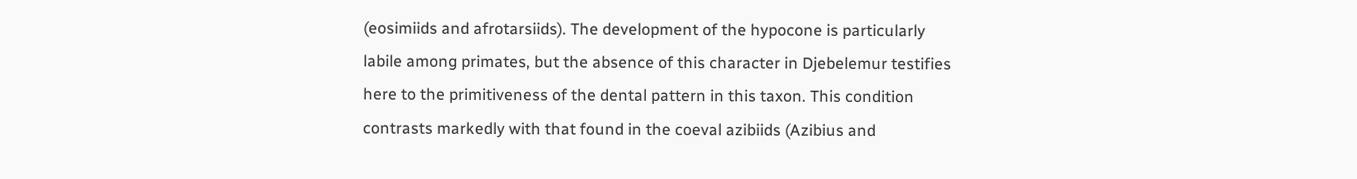(eosimiids and afrotarsiids). The development of the hypocone is particularly labile among primates, but the absence of this character in Djebelemur testifies here to the primitiveness of the dental pattern in this taxon. This condition contrasts markedly with that found in the coeval azibiids (Azibius and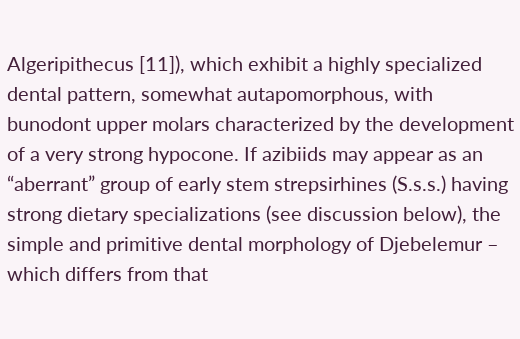Algeripithecus [11]), which exhibit a highly specialized dental pattern, somewhat autapomorphous, with bunodont upper molars characterized by the development of a very strong hypocone. If azibiids may appear as an “aberrant” group of early stem strepsirhines (S.s.s.) having strong dietary specializations (see discussion below), the simple and primitive dental morphology of Djebelemur – which differs from that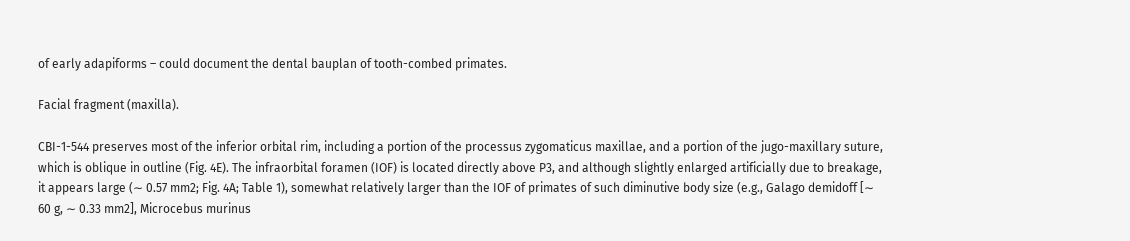of early adapiforms – could document the dental bauplan of tooth-combed primates.

Facial fragment (maxilla).

CBI-1-544 preserves most of the inferior orbital rim, including a portion of the processus zygomaticus maxillae, and a portion of the jugo-maxillary suture, which is oblique in outline (Fig. 4E). The infraorbital foramen (IOF) is located directly above P3, and although slightly enlarged artificially due to breakage, it appears large (∼ 0.57 mm2; Fig. 4A; Table 1), somewhat relatively larger than the IOF of primates of such diminutive body size (e.g., Galago demidoff [∼ 60 g, ∼ 0.33 mm2], Microcebus murinus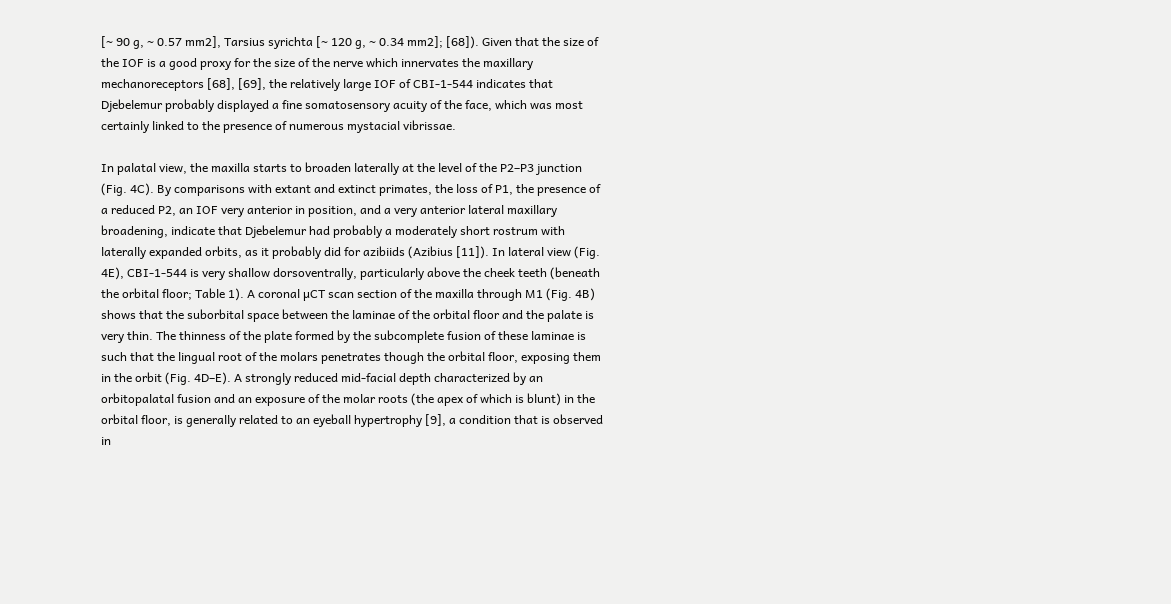[∼ 90 g, ∼ 0.57 mm2], Tarsius syrichta [∼ 120 g, ∼ 0.34 mm2]; [68]). Given that the size of the IOF is a good proxy for the size of the nerve which innervates the maxillary mechanoreceptors [68], [69], the relatively large IOF of CBI-1-544 indicates that Djebelemur probably displayed a fine somatosensory acuity of the face, which was most certainly linked to the presence of numerous mystacial vibrissae.

In palatal view, the maxilla starts to broaden laterally at the level of the P2–P3 junction (Fig. 4C). By comparisons with extant and extinct primates, the loss of P1, the presence of a reduced P2, an IOF very anterior in position, and a very anterior lateral maxillary broadening, indicate that Djebelemur had probably a moderately short rostrum with laterally expanded orbits, as it probably did for azibiids (Azibius [11]). In lateral view (Fig. 4E), CBI-1-544 is very shallow dorsoventrally, particularly above the cheek teeth (beneath the orbital floor; Table 1). A coronal µCT scan section of the maxilla through M1 (Fig. 4B) shows that the suborbital space between the laminae of the orbital floor and the palate is very thin. The thinness of the plate formed by the subcomplete fusion of these laminae is such that the lingual root of the molars penetrates though the orbital floor, exposing them in the orbit (Fig. 4D–E). A strongly reduced mid-facial depth characterized by an orbitopalatal fusion and an exposure of the molar roots (the apex of which is blunt) in the orbital floor, is generally related to an eyeball hypertrophy [9], a condition that is observed in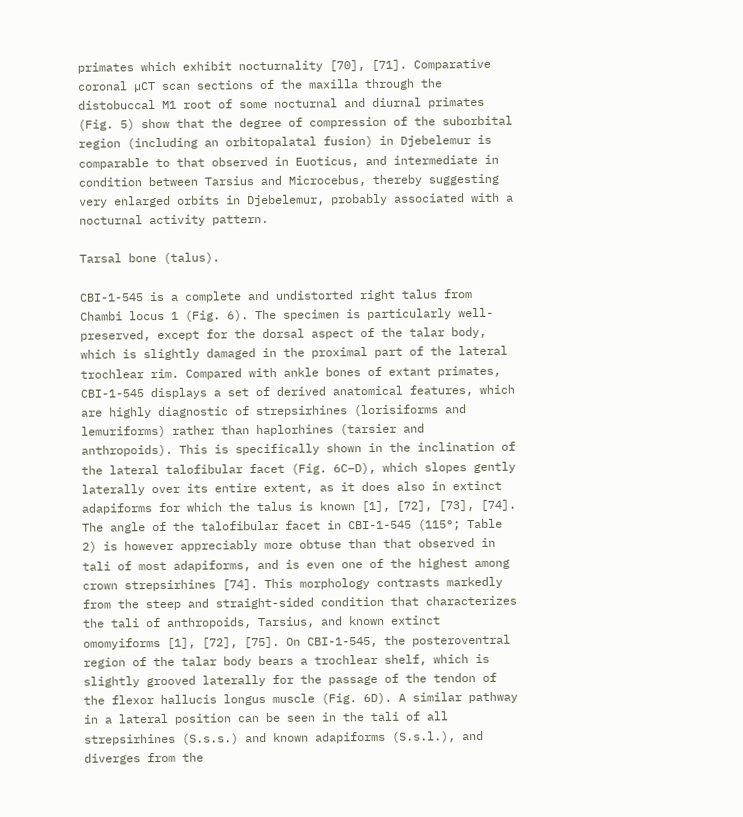primates which exhibit nocturnality [70], [71]. Comparative coronal µCT scan sections of the maxilla through the distobuccal M1 root of some nocturnal and diurnal primates (Fig. 5) show that the degree of compression of the suborbital region (including an orbitopalatal fusion) in Djebelemur is comparable to that observed in Euoticus, and intermediate in condition between Tarsius and Microcebus, thereby suggesting very enlarged orbits in Djebelemur, probably associated with a nocturnal activity pattern.

Tarsal bone (talus).

CBI-1-545 is a complete and undistorted right talus from Chambi locus 1 (Fig. 6). The specimen is particularly well-preserved, except for the dorsal aspect of the talar body, which is slightly damaged in the proximal part of the lateral trochlear rim. Compared with ankle bones of extant primates, CBI-1-545 displays a set of derived anatomical features, which are highly diagnostic of strepsirhines (lorisiforms and lemuriforms) rather than haplorhines (tarsier and anthropoids). This is specifically shown in the inclination of the lateral talofibular facet (Fig. 6C–D), which slopes gently laterally over its entire extent, as it does also in extinct adapiforms for which the talus is known [1], [72], [73], [74]. The angle of the talofibular facet in CBI-1-545 (115°; Table 2) is however appreciably more obtuse than that observed in tali of most adapiforms, and is even one of the highest among crown strepsirhines [74]. This morphology contrasts markedly from the steep and straight-sided condition that characterizes the tali of anthropoids, Tarsius, and known extinct omomyiforms [1], [72], [75]. On CBI-1-545, the posteroventral region of the talar body bears a trochlear shelf, which is slightly grooved laterally for the passage of the tendon of the flexor hallucis longus muscle (Fig. 6D). A similar pathway in a lateral position can be seen in the tali of all strepsirhines (S.s.s.) and known adapiforms (S.s.l.), and diverges from the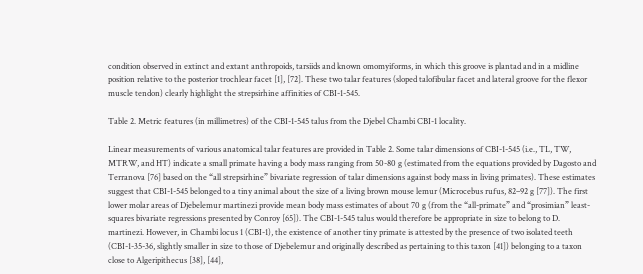condition observed in extinct and extant anthropoids, tarsiids and known omomyiforms, in which this groove is plantad and in a midline position relative to the posterior trochlear facet [1], [72]. These two talar features (sloped talofibular facet and lateral groove for the flexor muscle tendon) clearly highlight the strepsirhine affinities of CBI-1-545.

Table 2. Metric features (in millimetres) of the CBI-1-545 talus from the Djebel Chambi CBI-1 locality.

Linear measurements of various anatomical talar features are provided in Table 2. Some talar dimensions of CBI-1-545 (i.e., TL, TW, MTRW, and HT) indicate a small primate having a body mass ranging from 50-80 g (estimated from the equations provided by Dagosto and Terranova [76] based on the “all strepsirhine” bivariate regression of talar dimensions against body mass in living primates). These estimates suggest that CBI-1-545 belonged to a tiny animal about the size of a living brown mouse lemur (Microcebus rufus, 82–92 g [77]). The first lower molar areas of Djebelemur martinezi provide mean body mass estimates of about 70 g (from the “all-primate” and “prosimian” least-squares bivariate regressions presented by Conroy [65]). The CBI-1-545 talus would therefore be appropriate in size to belong to D. martinezi. However, in Chambi locus 1 (CBI-1), the existence of another tiny primate is attested by the presence of two isolated teeth (CBI-1-35-36, slightly smaller in size to those of Djebelemur and originally described as pertaining to this taxon [41]) belonging to a taxon close to Algeripithecus [38], [44],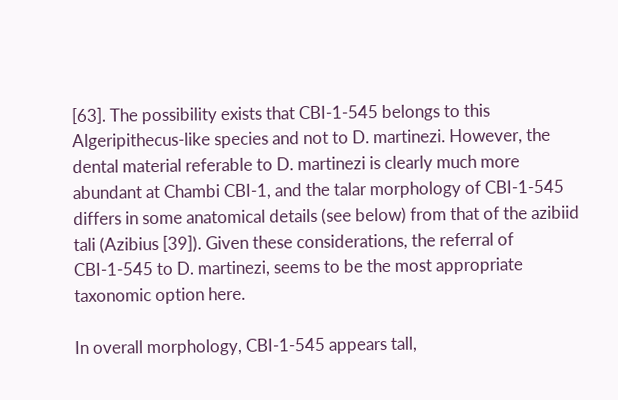[63]. The possibility exists that CBI-1-545 belongs to this Algeripithecus-like species and not to D. martinezi. However, the dental material referable to D. martinezi is clearly much more abundant at Chambi CBI-1, and the talar morphology of CBI-1-545 differs in some anatomical details (see below) from that of the azibiid tali (Azibius [39]). Given these considerations, the referral of CBI-1-545 to D. martinezi, seems to be the most appropriate taxonomic option here.

In overall morphology, CBI-1-545 appears tall,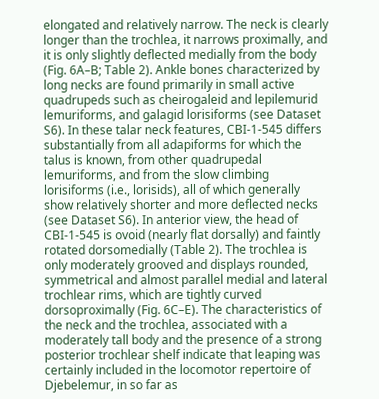elongated and relatively narrow. The neck is clearly longer than the trochlea, it narrows proximally, and it is only slightly deflected medially from the body (Fig. 6A–B; Table 2). Ankle bones characterized by long necks are found primarily in small active quadrupeds such as cheirogaleid and lepilemurid lemuriforms, and galagid lorisiforms (see Dataset S6). In these talar neck features, CBI-1-545 differs substantially from all adapiforms for which the talus is known, from other quadrupedal lemuriforms, and from the slow climbing lorisiforms (i.e., lorisids), all of which generally show relatively shorter and more deflected necks (see Dataset S6). In anterior view, the head of CBI-1-545 is ovoid (nearly flat dorsally) and faintly rotated dorsomedially (Table 2). The trochlea is only moderately grooved and displays rounded, symmetrical and almost parallel medial and lateral trochlear rims, which are tightly curved dorsoproximally (Fig. 6C–E). The characteristics of the neck and the trochlea, associated with a moderately tall body and the presence of a strong posterior trochlear shelf indicate that leaping was certainly included in the locomotor repertoire of Djebelemur, in so far as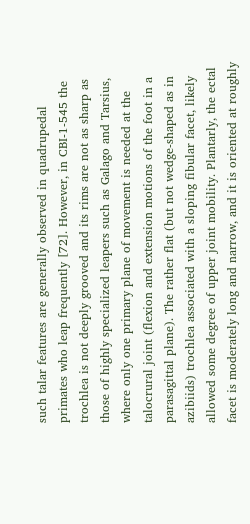such talar features are generally observed in quadrupedal primates who leap frequently [72]. However, in CBI-1-545 the trochlea is not deeply grooved and its rims are not as sharp as those of highly specialized leapers such as Galago and Tarsius, where only one primary plane of movement is needed at the talocrural joint (flexion and extension motions of the foot in a parasagittal plane). The rather flat (but not wedge-shaped as in azibiids) trochlea associated with a sloping fibular facet, likely allowed some degree of upper joint mobility. Plantarly, the ectal facet is moderately long and narrow, and it is oriented at roughly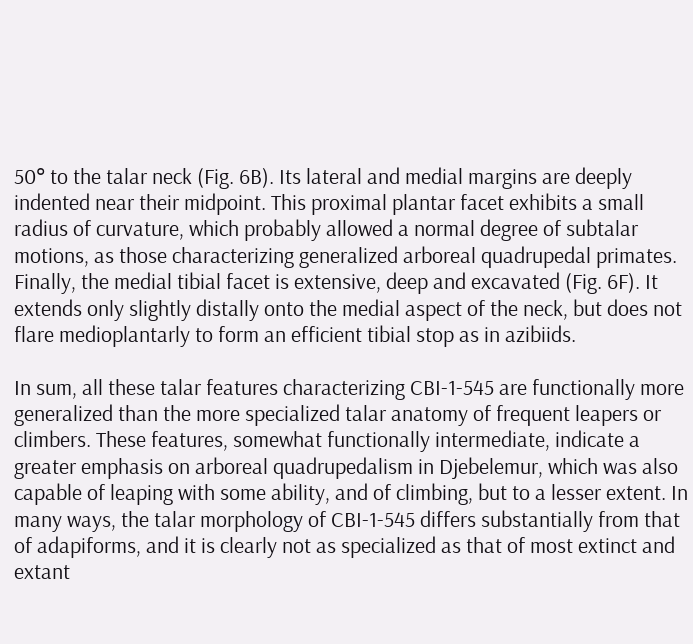50° to the talar neck (Fig. 6B). Its lateral and medial margins are deeply indented near their midpoint. This proximal plantar facet exhibits a small radius of curvature, which probably allowed a normal degree of subtalar motions, as those characterizing generalized arboreal quadrupedal primates. Finally, the medial tibial facet is extensive, deep and excavated (Fig. 6F). It extends only slightly distally onto the medial aspect of the neck, but does not flare medioplantarly to form an efficient tibial stop as in azibiids.

In sum, all these talar features characterizing CBI-1-545 are functionally more generalized than the more specialized talar anatomy of frequent leapers or climbers. These features, somewhat functionally intermediate, indicate a greater emphasis on arboreal quadrupedalism in Djebelemur, which was also capable of leaping with some ability, and of climbing, but to a lesser extent. In many ways, the talar morphology of CBI-1-545 differs substantially from that of adapiforms, and it is clearly not as specialized as that of most extinct and extant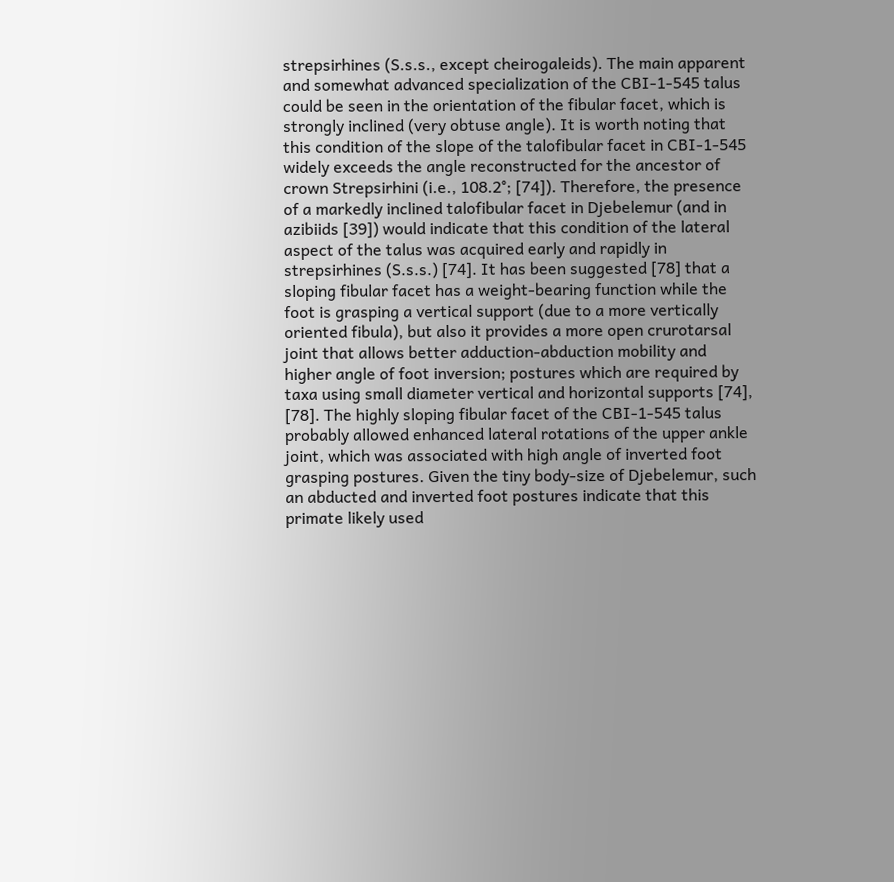strepsirhines (S.s.s., except cheirogaleids). The main apparent and somewhat advanced specialization of the CBI-1-545 talus could be seen in the orientation of the fibular facet, which is strongly inclined (very obtuse angle). It is worth noting that this condition of the slope of the talofibular facet in CBI-1-545 widely exceeds the angle reconstructed for the ancestor of crown Strepsirhini (i.e., 108.2°; [74]). Therefore, the presence of a markedly inclined talofibular facet in Djebelemur (and in azibiids [39]) would indicate that this condition of the lateral aspect of the talus was acquired early and rapidly in strepsirhines (S.s.s.) [74]. It has been suggested [78] that a sloping fibular facet has a weight-bearing function while the foot is grasping a vertical support (due to a more vertically oriented fibula), but also it provides a more open crurotarsal joint that allows better adduction-abduction mobility and higher angle of foot inversion; postures which are required by taxa using small diameter vertical and horizontal supports [74], [78]. The highly sloping fibular facet of the CBI-1-545 talus probably allowed enhanced lateral rotations of the upper ankle joint, which was associated with high angle of inverted foot grasping postures. Given the tiny body-size of Djebelemur, such an abducted and inverted foot postures indicate that this primate likely used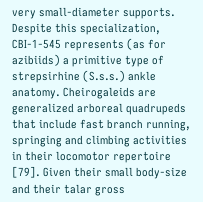very small-diameter supports. Despite this specialization, CBI-1-545 represents (as for azibiids) a primitive type of strepsirhine (S.s.s.) ankle anatomy. Cheirogaleids are generalized arboreal quadrupeds that include fast branch running, springing and climbing activities in their locomotor repertoire [79]. Given their small body-size and their talar gross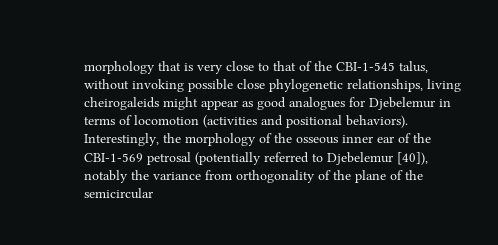morphology that is very close to that of the CBI-1-545 talus, without invoking possible close phylogenetic relationships, living cheirogaleids might appear as good analogues for Djebelemur in terms of locomotion (activities and positional behaviors). Interestingly, the morphology of the osseous inner ear of the CBI-1-569 petrosal (potentially referred to Djebelemur [40]), notably the variance from orthogonality of the plane of the semicircular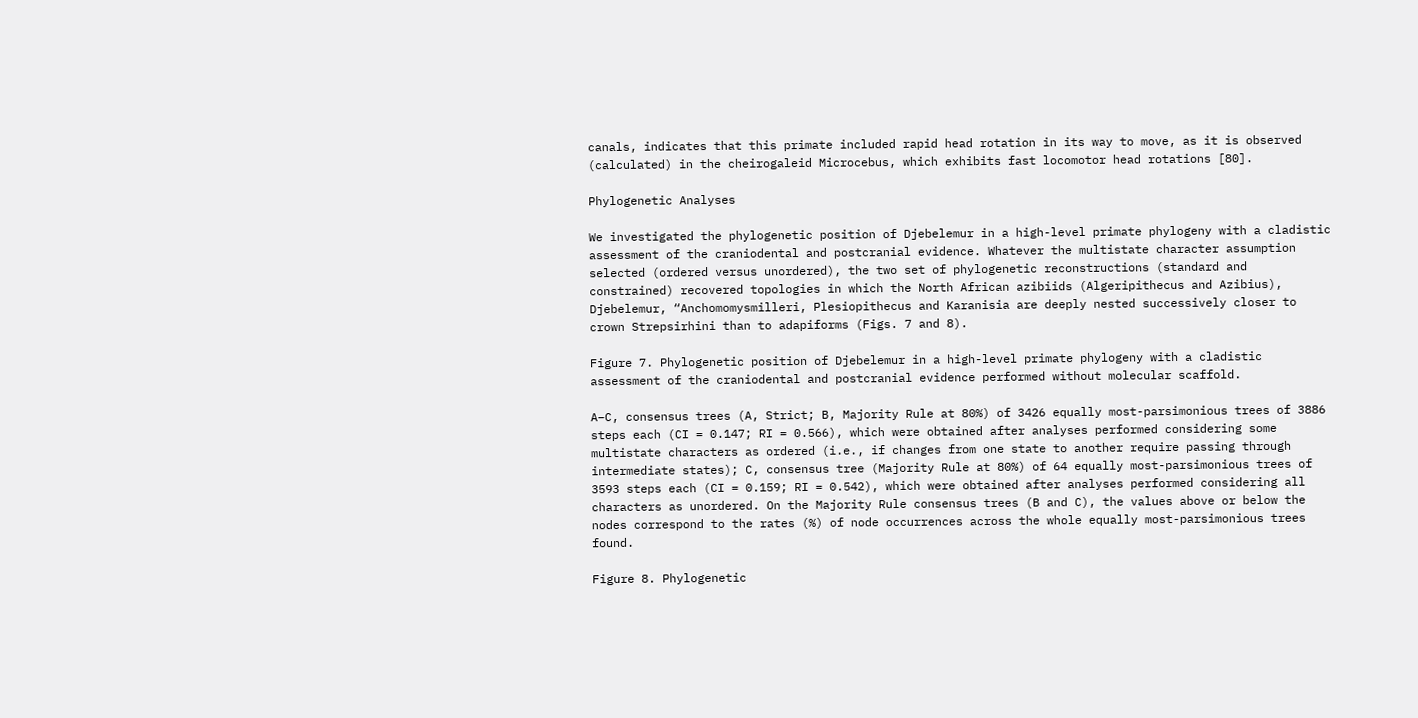canals, indicates that this primate included rapid head rotation in its way to move, as it is observed (calculated) in the cheirogaleid Microcebus, which exhibits fast locomotor head rotations [80].

Phylogenetic Analyses

We investigated the phylogenetic position of Djebelemur in a high-level primate phylogeny with a cladistic assessment of the craniodental and postcranial evidence. Whatever the multistate character assumption selected (ordered versus unordered), the two set of phylogenetic reconstructions (standard and constrained) recovered topologies in which the North African azibiids (Algeripithecus and Azibius), Djebelemur, “Anchomomysmilleri, Plesiopithecus and Karanisia are deeply nested successively closer to crown Strepsirhini than to adapiforms (Figs. 7 and 8).

Figure 7. Phylogenetic position of Djebelemur in a high-level primate phylogeny with a cladistic assessment of the craniodental and postcranial evidence performed without molecular scaffold.

A–C, consensus trees (A, Strict; B, Majority Rule at 80%) of 3426 equally most-parsimonious trees of 3886 steps each (CI = 0.147; RI = 0.566), which were obtained after analyses performed considering some multistate characters as ordered (i.e., if changes from one state to another require passing through intermediate states); C, consensus tree (Majority Rule at 80%) of 64 equally most-parsimonious trees of 3593 steps each (CI = 0.159; RI = 0.542), which were obtained after analyses performed considering all characters as unordered. On the Majority Rule consensus trees (B and C), the values above or below the nodes correspond to the rates (%) of node occurrences across the whole equally most-parsimonious trees found.

Figure 8. Phylogenetic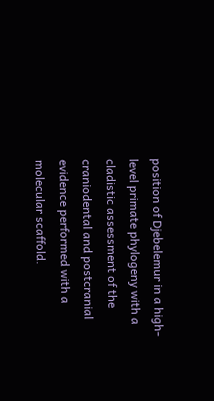position of Djebelemur in a high-level primate phylogeny with a cladistic assessment of the craniodental and postcranial evidence performed with a molecular scaffold.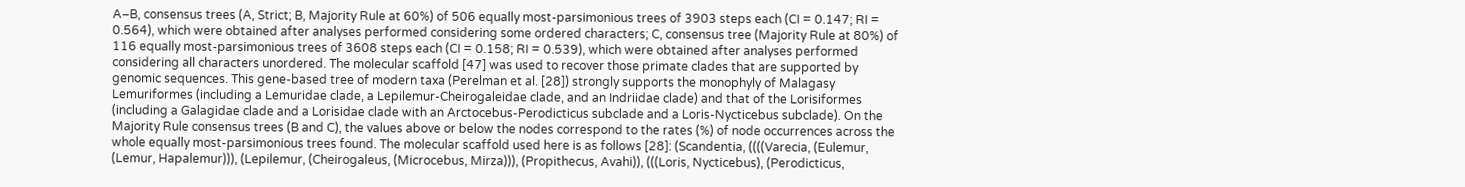A–B, consensus trees (A, Strict; B, Majority Rule at 60%) of 506 equally most-parsimonious trees of 3903 steps each (CI = 0.147; RI = 0.564), which were obtained after analyses performed considering some ordered characters; C, consensus tree (Majority Rule at 80%) of 116 equally most-parsimonious trees of 3608 steps each (CI = 0.158; RI = 0.539), which were obtained after analyses performed considering all characters unordered. The molecular scaffold [47] was used to recover those primate clades that are supported by genomic sequences. This gene-based tree of modern taxa (Perelman et al. [28]) strongly supports the monophyly of Malagasy Lemuriformes (including a Lemuridae clade, a Lepilemur-Cheirogaleidae clade, and an Indriidae clade) and that of the Lorisiformes (including a Galagidae clade and a Lorisidae clade with an Arctocebus-Perodicticus subclade and a Loris-Nycticebus subclade). On the Majority Rule consensus trees (B and C), the values above or below the nodes correspond to the rates (%) of node occurrences across the whole equally most-parsimonious trees found. The molecular scaffold used here is as follows [28]: (Scandentia, ((((Varecia, (Eulemur, (Lemur, Hapalemur))), (Lepilemur, (Cheirogaleus, (Microcebus, Mirza))), (Propithecus, Avahi)), (((Loris, Nycticebus), (Perodicticus,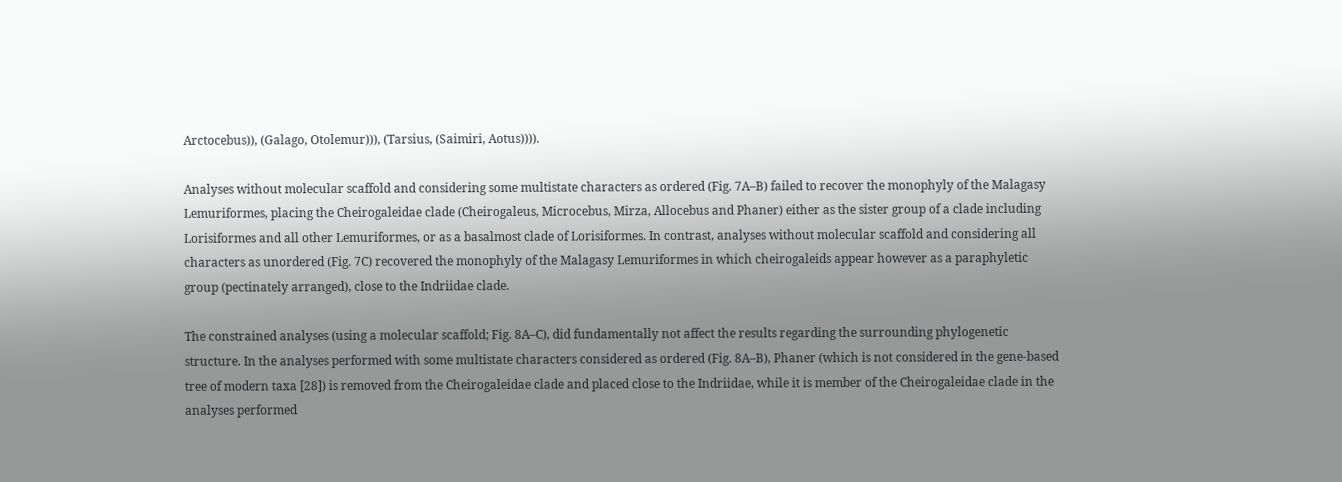Arctocebus)), (Galago, Otolemur))), (Tarsius, (Saimiri, Aotus)))).

Analyses without molecular scaffold and considering some multistate characters as ordered (Fig. 7A–B) failed to recover the monophyly of the Malagasy Lemuriformes, placing the Cheirogaleidae clade (Cheirogaleus, Microcebus, Mirza, Allocebus and Phaner) either as the sister group of a clade including Lorisiformes and all other Lemuriformes, or as a basalmost clade of Lorisiformes. In contrast, analyses without molecular scaffold and considering all characters as unordered (Fig. 7C) recovered the monophyly of the Malagasy Lemuriformes in which cheirogaleids appear however as a paraphyletic group (pectinately arranged), close to the Indriidae clade.

The constrained analyses (using a molecular scaffold; Fig. 8A–C), did fundamentally not affect the results regarding the surrounding phylogenetic structure. In the analyses performed with some multistate characters considered as ordered (Fig. 8A–B), Phaner (which is not considered in the gene-based tree of modern taxa [28]) is removed from the Cheirogaleidae clade and placed close to the Indriidae, while it is member of the Cheirogaleidae clade in the analyses performed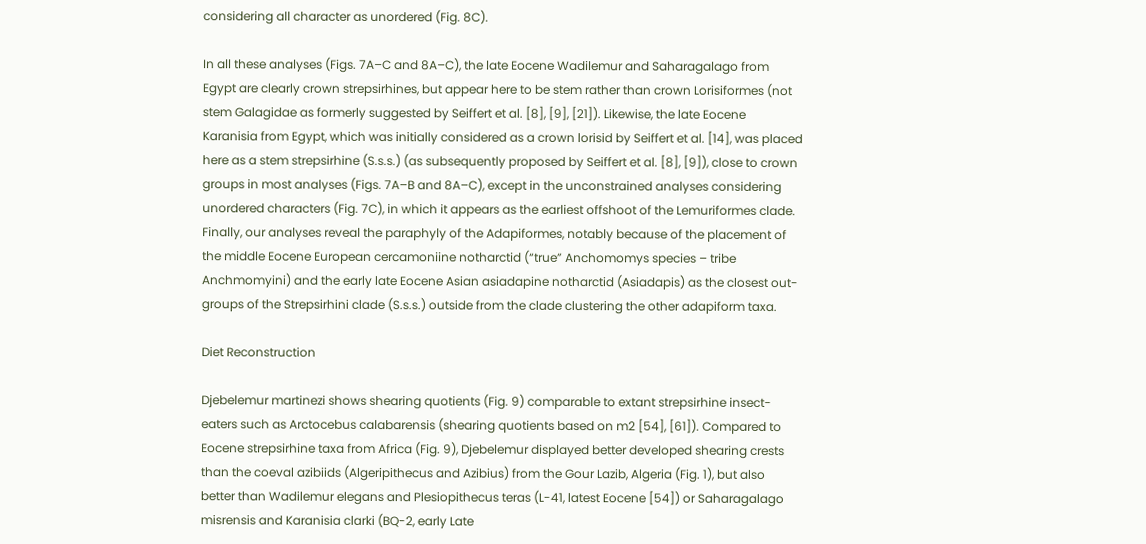considering all character as unordered (Fig. 8C).

In all these analyses (Figs. 7A–C and 8A–C), the late Eocene Wadilemur and Saharagalago from Egypt are clearly crown strepsirhines, but appear here to be stem rather than crown Lorisiformes (not stem Galagidae as formerly suggested by Seiffert et al. [8], [9], [21]). Likewise, the late Eocene Karanisia from Egypt, which was initially considered as a crown lorisid by Seiffert et al. [14], was placed here as a stem strepsirhine (S.s.s.) (as subsequently proposed by Seiffert et al. [8], [9]), close to crown groups in most analyses (Figs. 7A–B and 8A–C), except in the unconstrained analyses considering unordered characters (Fig. 7C), in which it appears as the earliest offshoot of the Lemuriformes clade. Finally, our analyses reveal the paraphyly of the Adapiformes, notably because of the placement of the middle Eocene European cercamoniine notharctid (“true” Anchomomys species – tribe Anchmomyini) and the early late Eocene Asian asiadapine notharctid (Asiadapis) as the closest out-groups of the Strepsirhini clade (S.s.s.) outside from the clade clustering the other adapiform taxa.

Diet Reconstruction

Djebelemur martinezi shows shearing quotients (Fig. 9) comparable to extant strepsirhine insect-eaters such as Arctocebus calabarensis (shearing quotients based on m2 [54], [61]). Compared to Eocene strepsirhine taxa from Africa (Fig. 9), Djebelemur displayed better developed shearing crests than the coeval azibiids (Algeripithecus and Azibius) from the Gour Lazib, Algeria (Fig. 1), but also better than Wadilemur elegans and Plesiopithecus teras (L-41, latest Eocene [54]) or Saharagalago misrensis and Karanisia clarki (BQ-2, early Late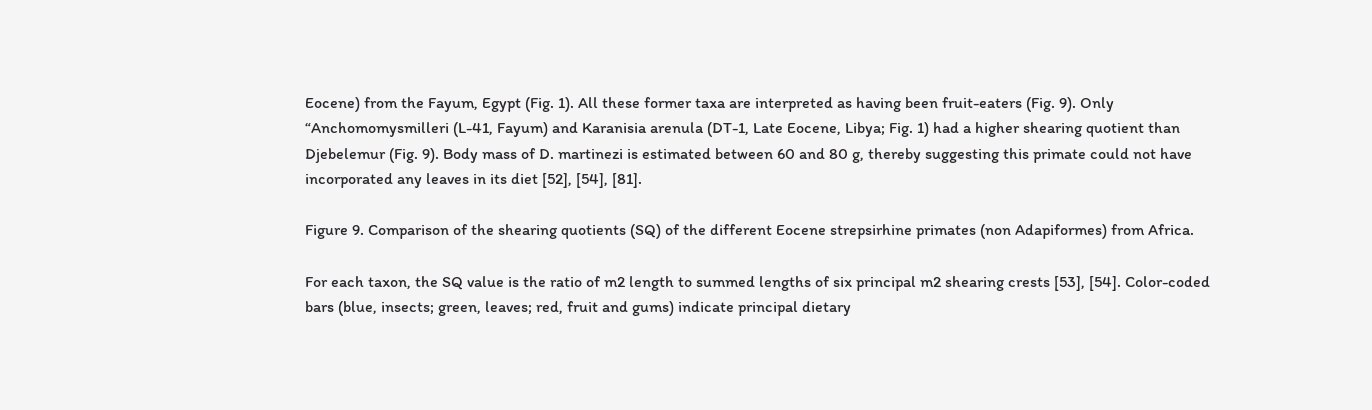Eocene) from the Fayum, Egypt (Fig. 1). All these former taxa are interpreted as having been fruit-eaters (Fig. 9). Only “Anchomomysmilleri (L-41, Fayum) and Karanisia arenula (DT-1, Late Eocene, Libya; Fig. 1) had a higher shearing quotient than Djebelemur (Fig. 9). Body mass of D. martinezi is estimated between 60 and 80 g, thereby suggesting this primate could not have incorporated any leaves in its diet [52], [54], [81].

Figure 9. Comparison of the shearing quotients (SQ) of the different Eocene strepsirhine primates (non Adapiformes) from Africa.

For each taxon, the SQ value is the ratio of m2 length to summed lengths of six principal m2 shearing crests [53], [54]. Color-coded bars (blue, insects; green, leaves; red, fruit and gums) indicate principal dietary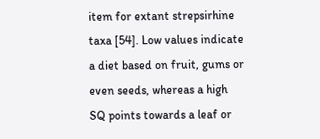item for extant strepsirhine taxa [54]. Low values indicate a diet based on fruit, gums or even seeds, whereas a high SQ points towards a leaf or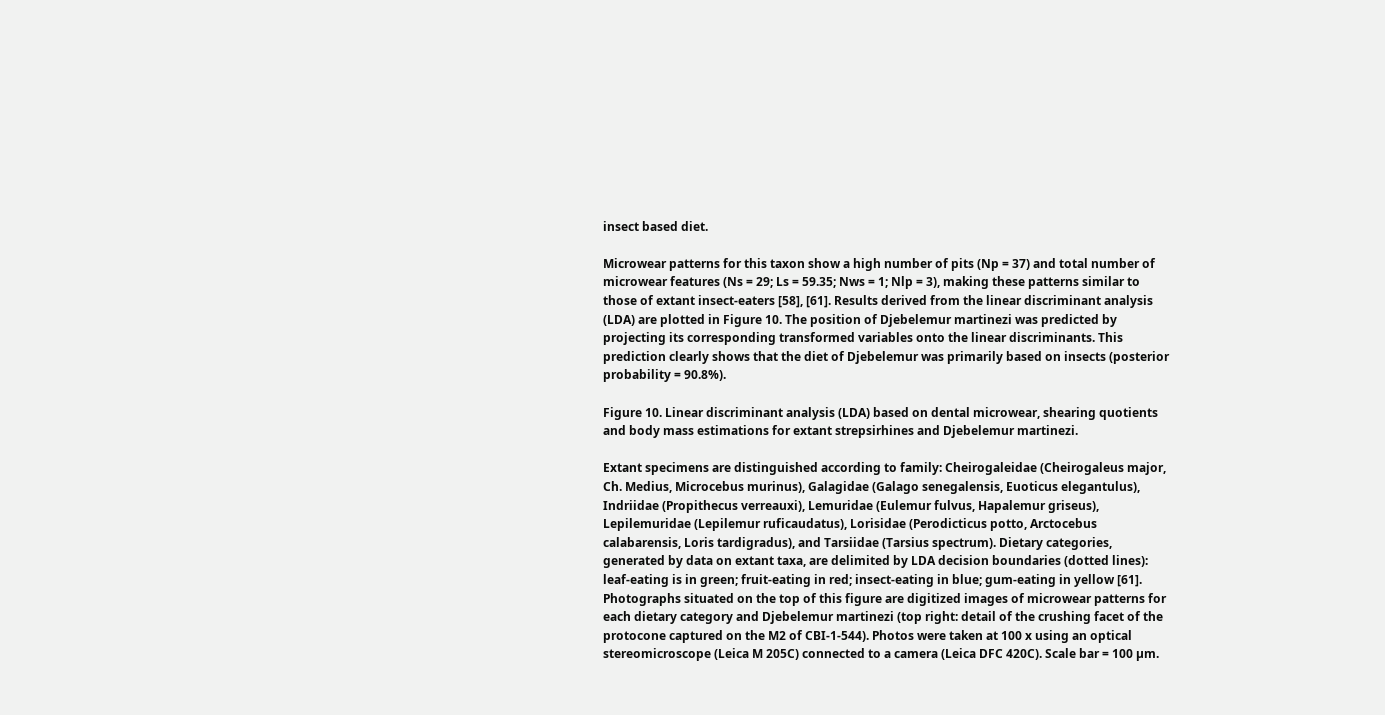insect based diet.

Microwear patterns for this taxon show a high number of pits (Np = 37) and total number of microwear features (Ns = 29; Ls = 59.35; Nws = 1; Nlp = 3), making these patterns similar to those of extant insect-eaters [58], [61]. Results derived from the linear discriminant analysis (LDA) are plotted in Figure 10. The position of Djebelemur martinezi was predicted by projecting its corresponding transformed variables onto the linear discriminants. This prediction clearly shows that the diet of Djebelemur was primarily based on insects (posterior probability = 90.8%).

Figure 10. Linear discriminant analysis (LDA) based on dental microwear, shearing quotients and body mass estimations for extant strepsirhines and Djebelemur martinezi.

Extant specimens are distinguished according to family: Cheirogaleidae (Cheirogaleus major, Ch. Medius, Microcebus murinus), Galagidae (Galago senegalensis, Euoticus elegantulus), Indriidae (Propithecus verreauxi), Lemuridae (Eulemur fulvus, Hapalemur griseus), Lepilemuridae (Lepilemur ruficaudatus), Lorisidae (Perodicticus potto, Arctocebus calabarensis, Loris tardigradus), and Tarsiidae (Tarsius spectrum). Dietary categories, generated by data on extant taxa, are delimited by LDA decision boundaries (dotted lines): leaf-eating is in green; fruit-eating in red; insect-eating in blue; gum-eating in yellow [61]. Photographs situated on the top of this figure are digitized images of microwear patterns for each dietary category and Djebelemur martinezi (top right: detail of the crushing facet of the protocone captured on the M2 of CBI-1-544). Photos were taken at 100 x using an optical stereomicroscope (Leica M 205C) connected to a camera (Leica DFC 420C). Scale bar = 100 µm.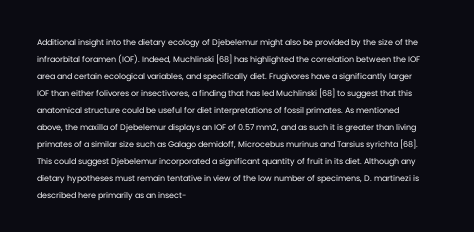Additional insight into the dietary ecology of Djebelemur might also be provided by the size of the infraorbital foramen (IOF). Indeed, Muchlinski [68] has highlighted the correlation between the IOF area and certain ecological variables, and specifically diet. Frugivores have a significantly larger IOF than either folivores or insectivores, a finding that has led Muchlinski [68] to suggest that this anatomical structure could be useful for diet interpretations of fossil primates. As mentioned above, the maxilla of Djebelemur displays an IOF of 0.57 mm2, and as such it is greater than living primates of a similar size such as Galago demidoff, Microcebus murinus and Tarsius syrichta [68]. This could suggest Djebelemur incorporated a significant quantity of fruit in its diet. Although any dietary hypotheses must remain tentative in view of the low number of specimens, D. martinezi is described here primarily as an insect-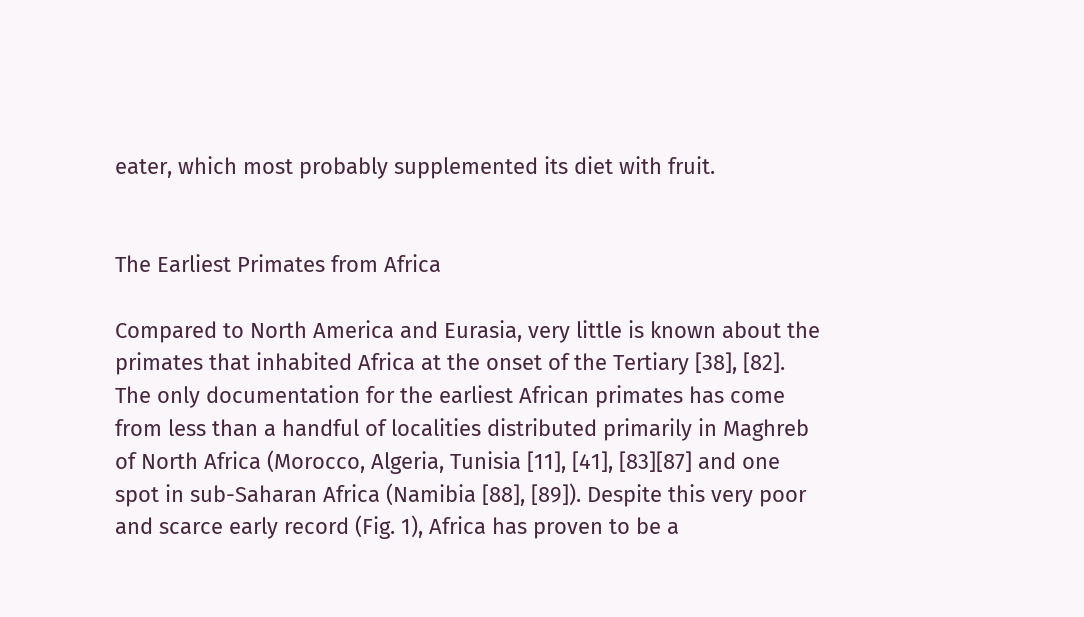eater, which most probably supplemented its diet with fruit.


The Earliest Primates from Africa

Compared to North America and Eurasia, very little is known about the primates that inhabited Africa at the onset of the Tertiary [38], [82]. The only documentation for the earliest African primates has come from less than a handful of localities distributed primarily in Maghreb of North Africa (Morocco, Algeria, Tunisia [11], [41], [83][87] and one spot in sub-Saharan Africa (Namibia [88], [89]). Despite this very poor and scarce early record (Fig. 1), Africa has proven to be a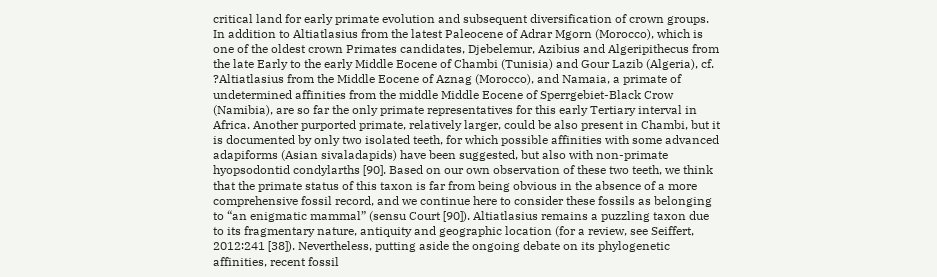critical land for early primate evolution and subsequent diversification of crown groups. In addition to Altiatlasius from the latest Paleocene of Adrar Mgorn (Morocco), which is one of the oldest crown Primates candidates, Djebelemur, Azibius and Algeripithecus from the late Early to the early Middle Eocene of Chambi (Tunisia) and Gour Lazib (Algeria), cf. ?Altiatlasius from the Middle Eocene of Aznag (Morocco), and Namaia, a primate of undetermined affinities from the middle Middle Eocene of Sperrgebiet-Black Crow (Namibia), are so far the only primate representatives for this early Tertiary interval in Africa. Another purported primate, relatively larger, could be also present in Chambi, but it is documented by only two isolated teeth, for which possible affinities with some advanced adapiforms (Asian sivaladapids) have been suggested, but also with non-primate hyopsodontid condylarths [90]. Based on our own observation of these two teeth, we think that the primate status of this taxon is far from being obvious in the absence of a more comprehensive fossil record, and we continue here to consider these fossils as belonging to “an enigmatic mammal” (sensu Court [90]). Altiatlasius remains a puzzling taxon due to its fragmentary nature, antiquity and geographic location (for a review, see Seiffert, 2012∶241 [38]). Nevertheless, putting aside the ongoing debate on its phylogenetic affinities, recent fossil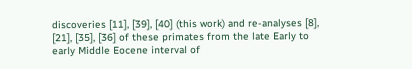discoveries [11], [39], [40] (this work) and re-analyses [8], [21], [35], [36] of these primates from the late Early to early Middle Eocene interval of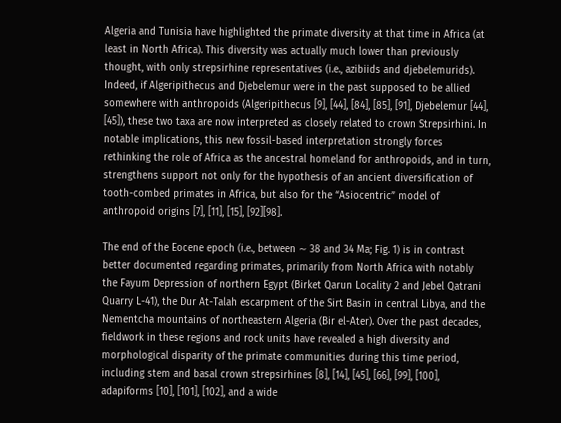Algeria and Tunisia have highlighted the primate diversity at that time in Africa (at least in North Africa). This diversity was actually much lower than previously thought, with only strepsirhine representatives (i.e., azibiids and djebelemurids). Indeed, if Algeripithecus and Djebelemur were in the past supposed to be allied somewhere with anthropoids (Algeripithecus [9], [44], [84], [85], [91], Djebelemur [44], [45]), these two taxa are now interpreted as closely related to crown Strepsirhini. In notable implications, this new fossil-based interpretation strongly forces rethinking the role of Africa as the ancestral homeland for anthropoids, and in turn, strengthens support not only for the hypothesis of an ancient diversification of tooth-combed primates in Africa, but also for the “Asiocentric” model of anthropoid origins [7], [11], [15], [92][98].

The end of the Eocene epoch (i.e., between ∼ 38 and 34 Ma; Fig. 1) is in contrast better documented regarding primates, primarily from North Africa with notably the Fayum Depression of northern Egypt (Birket Qarun Locality 2 and Jebel Qatrani Quarry L-41), the Dur At-Talah escarpment of the Sirt Basin in central Libya, and the Nementcha mountains of northeastern Algeria (Bir el-Ater). Over the past decades, fieldwork in these regions and rock units have revealed a high diversity and morphological disparity of the primate communities during this time period, including stem and basal crown strepsirhines [8], [14], [45], [66], [99], [100], adapiforms [10], [101], [102], and a wide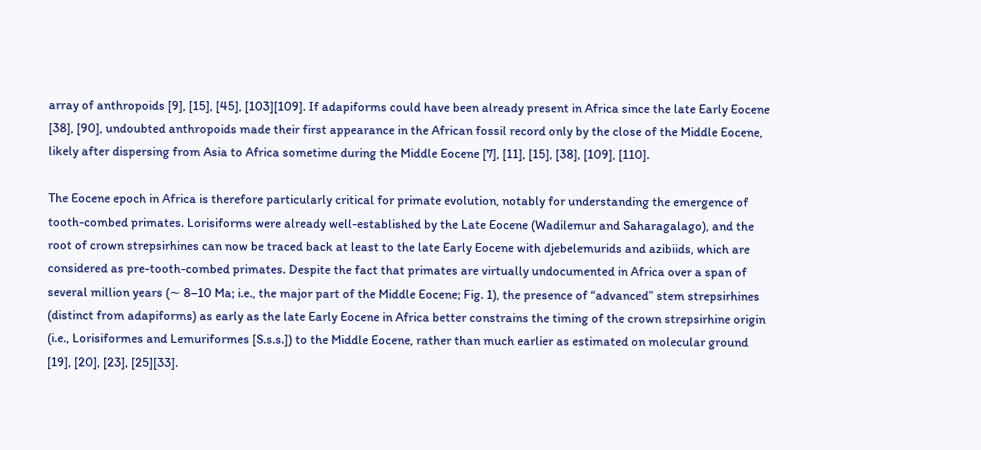array of anthropoids [9], [15], [45], [103][109]. If adapiforms could have been already present in Africa since the late Early Eocene [38], [90], undoubted anthropoids made their first appearance in the African fossil record only by the close of the Middle Eocene, likely after dispersing from Asia to Africa sometime during the Middle Eocene [7], [11], [15], [38], [109], [110].

The Eocene epoch in Africa is therefore particularly critical for primate evolution, notably for understanding the emergence of tooth-combed primates. Lorisiforms were already well-established by the Late Eocene (Wadilemur and Saharagalago), and the root of crown strepsirhines can now be traced back at least to the late Early Eocene with djebelemurids and azibiids, which are considered as pre-tooth-combed primates. Despite the fact that primates are virtually undocumented in Africa over a span of several million years (∼ 8–10 Ma; i.e., the major part of the Middle Eocene; Fig. 1), the presence of “advanced” stem strepsirhines (distinct from adapiforms) as early as the late Early Eocene in Africa better constrains the timing of the crown strepsirhine origin (i.e., Lorisiformes and Lemuriformes [S.s.s.]) to the Middle Eocene, rather than much earlier as estimated on molecular ground [19], [20], [23], [25][33].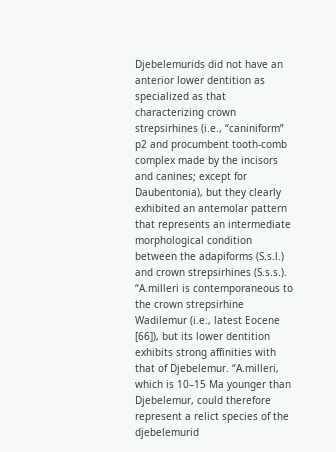Djebelemurids did not have an anterior lower dentition as specialized as that characterizing crown strepsirhines (i.e., “caniniform” p2 and procumbent tooth-comb complex made by the incisors and canines; except for Daubentonia), but they clearly exhibited an antemolar pattern that represents an intermediate morphological condition between the adapiforms (S.s.l.) and crown strepsirhines (S.s.s.). “A.milleri is contemporaneous to the crown strepsirhine Wadilemur (i.e., latest Eocene [66]), but its lower dentition exhibits strong affinities with that of Djebelemur. “A.milleri, which is 10–15 Ma younger than Djebelemur, could therefore represent a relict species of the djebelemurid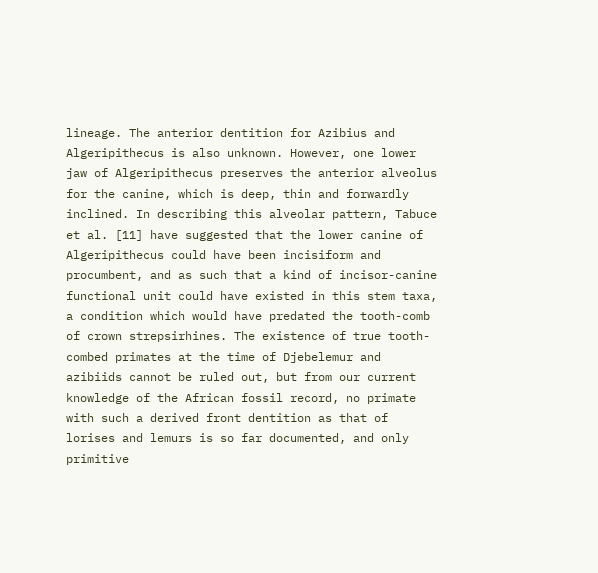lineage. The anterior dentition for Azibius and Algeripithecus is also unknown. However, one lower jaw of Algeripithecus preserves the anterior alveolus for the canine, which is deep, thin and forwardly inclined. In describing this alveolar pattern, Tabuce et al. [11] have suggested that the lower canine of Algeripithecus could have been incisiform and procumbent, and as such that a kind of incisor-canine functional unit could have existed in this stem taxa, a condition which would have predated the tooth-comb of crown strepsirhines. The existence of true tooth-combed primates at the time of Djebelemur and azibiids cannot be ruled out, but from our current knowledge of the African fossil record, no primate with such a derived front dentition as that of lorises and lemurs is so far documented, and only primitive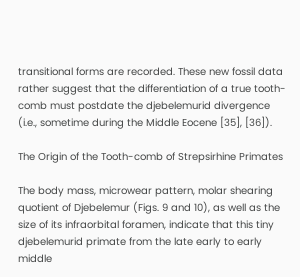transitional forms are recorded. These new fossil data rather suggest that the differentiation of a true tooth-comb must postdate the djebelemurid divergence (i.e., sometime during the Middle Eocene [35], [36]).

The Origin of the Tooth-comb of Strepsirhine Primates

The body mass, microwear pattern, molar shearing quotient of Djebelemur (Figs. 9 and 10), as well as the size of its infraorbital foramen, indicate that this tiny djebelemurid primate from the late early to early middle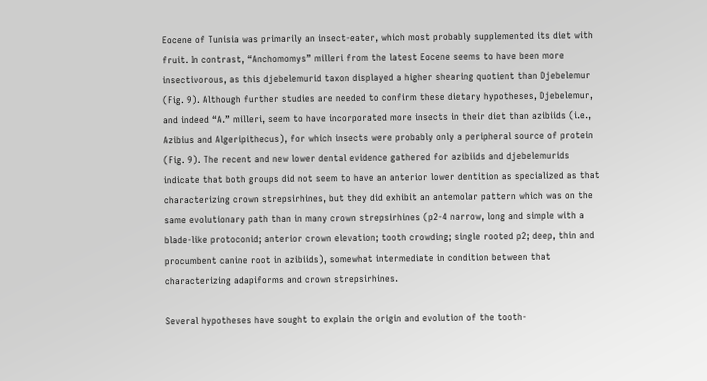Eocene of Tunisia was primarily an insect-eater, which most probably supplemented its diet with fruit. In contrast, “Anchomomys” milleri from the latest Eocene seems to have been more insectivorous, as this djebelemurid taxon displayed a higher shearing quotient than Djebelemur (Fig. 9). Although further studies are needed to confirm these dietary hypotheses, Djebelemur, and indeed “A.” milleri, seem to have incorporated more insects in their diet than azibiids (i.e., Azibius and Algeripithecus), for which insects were probably only a peripheral source of protein (Fig. 9). The recent and new lower dental evidence gathered for azibiids and djebelemurids indicate that both groups did not seem to have an anterior lower dentition as specialized as that characterizing crown strepsirhines, but they did exhibit an antemolar pattern which was on the same evolutionary path than in many crown strepsirhines (p2-4 narrow, long and simple with a blade-like protoconid; anterior crown elevation; tooth crowding; single rooted p2; deep, thin and procumbent canine root in azibiids), somewhat intermediate in condition between that characterizing adapiforms and crown strepsirhines.

Several hypotheses have sought to explain the origin and evolution of the tooth-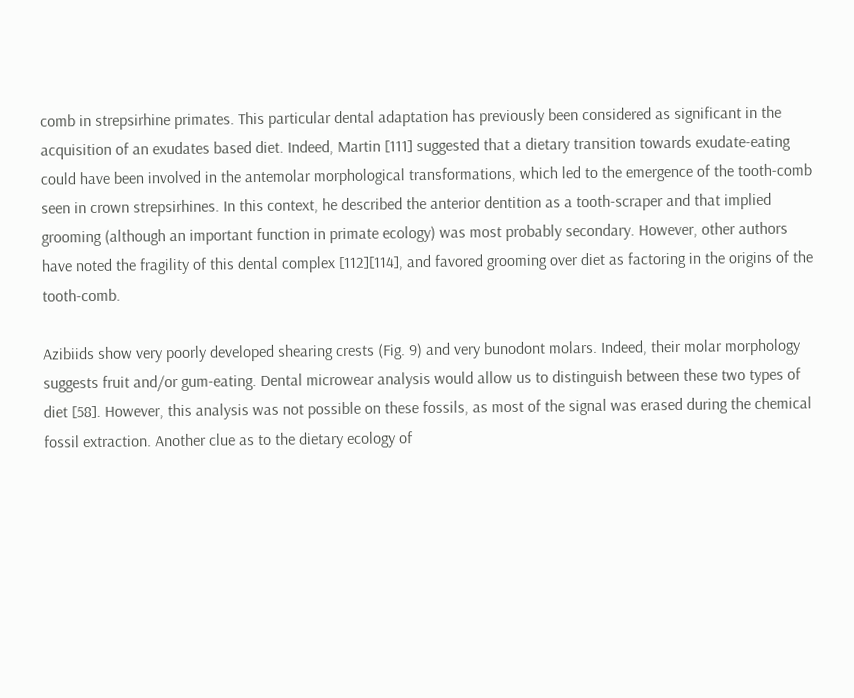comb in strepsirhine primates. This particular dental adaptation has previously been considered as significant in the acquisition of an exudates based diet. Indeed, Martin [111] suggested that a dietary transition towards exudate-eating could have been involved in the antemolar morphological transformations, which led to the emergence of the tooth-comb seen in crown strepsirhines. In this context, he described the anterior dentition as a tooth-scraper and that implied grooming (although an important function in primate ecology) was most probably secondary. However, other authors have noted the fragility of this dental complex [112][114], and favored grooming over diet as factoring in the origins of the tooth-comb.

Azibiids show very poorly developed shearing crests (Fig. 9) and very bunodont molars. Indeed, their molar morphology suggests fruit and/or gum-eating. Dental microwear analysis would allow us to distinguish between these two types of diet [58]. However, this analysis was not possible on these fossils, as most of the signal was erased during the chemical fossil extraction. Another clue as to the dietary ecology of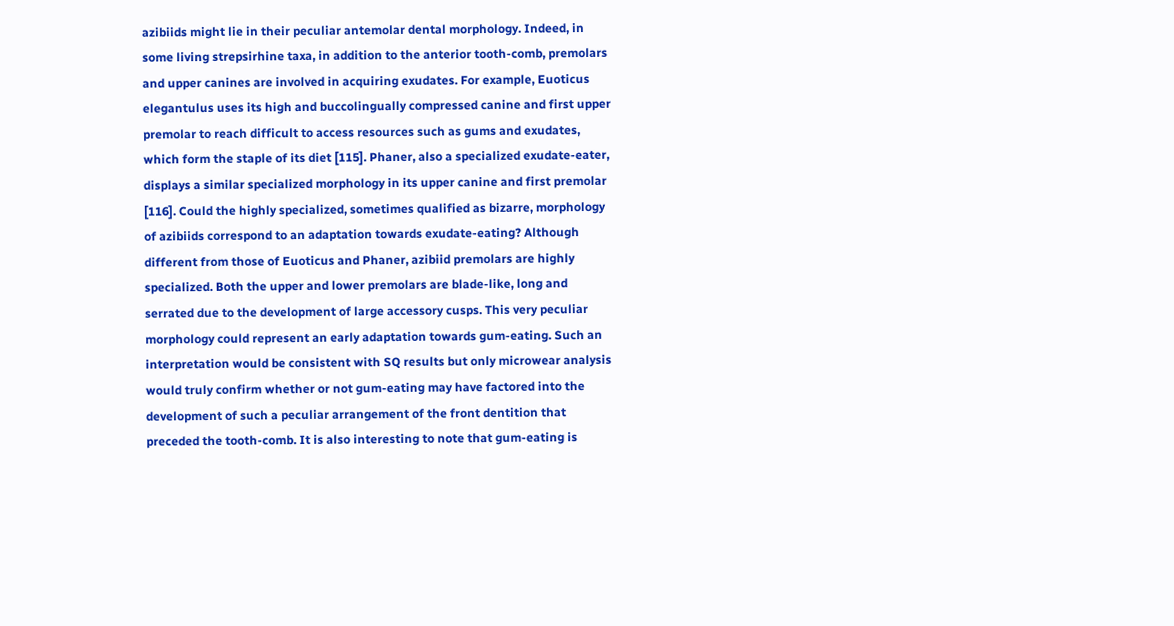azibiids might lie in their peculiar antemolar dental morphology. Indeed, in some living strepsirhine taxa, in addition to the anterior tooth-comb, premolars and upper canines are involved in acquiring exudates. For example, Euoticus elegantulus uses its high and buccolingually compressed canine and first upper premolar to reach difficult to access resources such as gums and exudates, which form the staple of its diet [115]. Phaner, also a specialized exudate-eater, displays a similar specialized morphology in its upper canine and first premolar [116]. Could the highly specialized, sometimes qualified as bizarre, morphology of azibiids correspond to an adaptation towards exudate-eating? Although different from those of Euoticus and Phaner, azibiid premolars are highly specialized. Both the upper and lower premolars are blade-like, long and serrated due to the development of large accessory cusps. This very peculiar morphology could represent an early adaptation towards gum-eating. Such an interpretation would be consistent with SQ results but only microwear analysis would truly confirm whether or not gum-eating may have factored into the development of such a peculiar arrangement of the front dentition that preceded the tooth-comb. It is also interesting to note that gum-eating is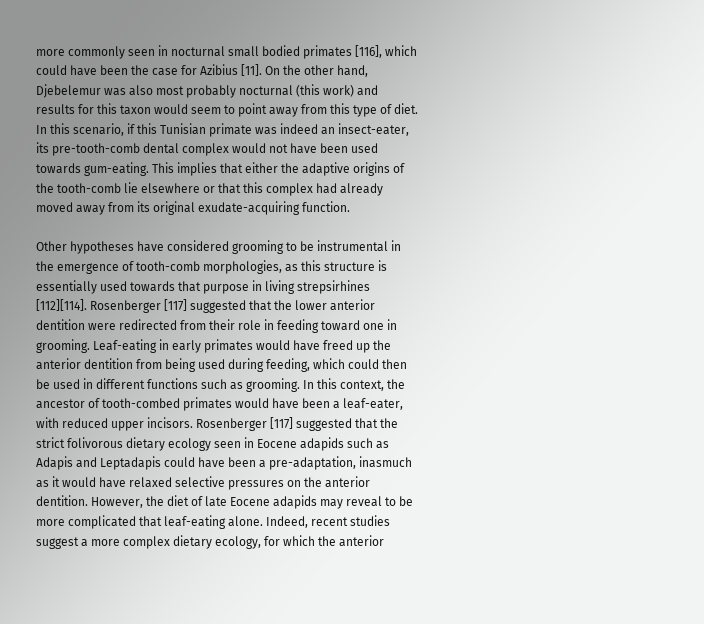more commonly seen in nocturnal small bodied primates [116], which could have been the case for Azibius [11]. On the other hand, Djebelemur was also most probably nocturnal (this work) and results for this taxon would seem to point away from this type of diet. In this scenario, if this Tunisian primate was indeed an insect-eater, its pre-tooth-comb dental complex would not have been used towards gum-eating. This implies that either the adaptive origins of the tooth-comb lie elsewhere or that this complex had already moved away from its original exudate-acquiring function.

Other hypotheses have considered grooming to be instrumental in the emergence of tooth-comb morphologies, as this structure is essentially used towards that purpose in living strepsirhines [112][114]. Rosenberger [117] suggested that the lower anterior dentition were redirected from their role in feeding toward one in grooming. Leaf-eating in early primates would have freed up the anterior dentition from being used during feeding, which could then be used in different functions such as grooming. In this context, the ancestor of tooth-combed primates would have been a leaf-eater, with reduced upper incisors. Rosenberger [117] suggested that the strict folivorous dietary ecology seen in Eocene adapids such as Adapis and Leptadapis could have been a pre-adaptation, inasmuch as it would have relaxed selective pressures on the anterior dentition. However, the diet of late Eocene adapids may reveal to be more complicated that leaf-eating alone. Indeed, recent studies suggest a more complex dietary ecology, for which the anterior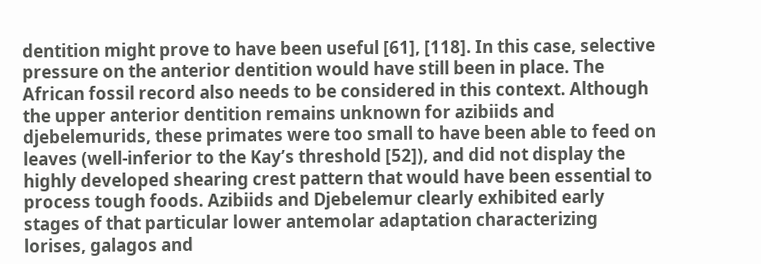dentition might prove to have been useful [61], [118]. In this case, selective pressure on the anterior dentition would have still been in place. The African fossil record also needs to be considered in this context. Although the upper anterior dentition remains unknown for azibiids and djebelemurids, these primates were too small to have been able to feed on leaves (well-inferior to the Kay’s threshold [52]), and did not display the highly developed shearing crest pattern that would have been essential to process tough foods. Azibiids and Djebelemur clearly exhibited early stages of that particular lower antemolar adaptation characterizing lorises, galagos and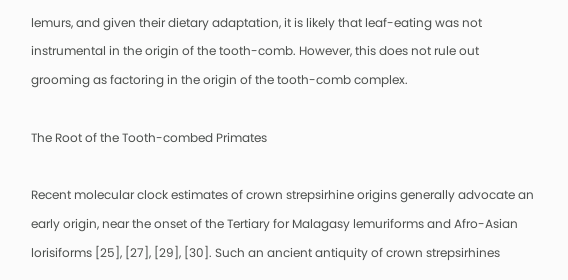lemurs, and given their dietary adaptation, it is likely that leaf-eating was not instrumental in the origin of the tooth-comb. However, this does not rule out grooming as factoring in the origin of the tooth-comb complex.

The Root of the Tooth-combed Primates

Recent molecular clock estimates of crown strepsirhine origins generally advocate an early origin, near the onset of the Tertiary for Malagasy lemuriforms and Afro-Asian lorisiforms [25], [27], [29], [30]. Such an ancient antiquity of crown strepsirhines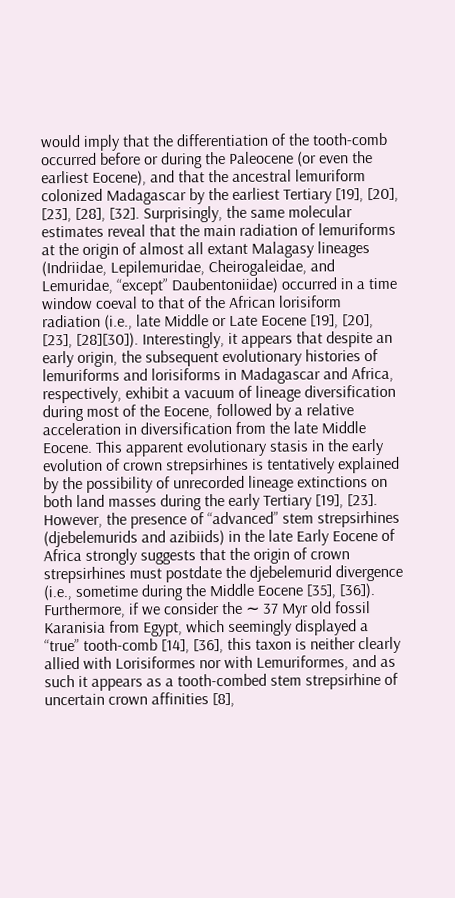would imply that the differentiation of the tooth-comb occurred before or during the Paleocene (or even the earliest Eocene), and that the ancestral lemuriform colonized Madagascar by the earliest Tertiary [19], [20], [23], [28], [32]. Surprisingly, the same molecular estimates reveal that the main radiation of lemuriforms at the origin of almost all extant Malagasy lineages (Indriidae, Lepilemuridae, Cheirogaleidae, and Lemuridae, “except” Daubentoniidae) occurred in a time window coeval to that of the African lorisiform radiation (i.e., late Middle or Late Eocene [19], [20], [23], [28][30]). Interestingly, it appears that despite an early origin, the subsequent evolutionary histories of lemuriforms and lorisiforms in Madagascar and Africa, respectively, exhibit a vacuum of lineage diversification during most of the Eocene, followed by a relative acceleration in diversification from the late Middle Eocene. This apparent evolutionary stasis in the early evolution of crown strepsirhines is tentatively explained by the possibility of unrecorded lineage extinctions on both land masses during the early Tertiary [19], [23]. However, the presence of “advanced” stem strepsirhines (djebelemurids and azibiids) in the late Early Eocene of Africa strongly suggests that the origin of crown strepsirhines must postdate the djebelemurid divergence (i.e., sometime during the Middle Eocene [35], [36]). Furthermore, if we consider the ∼ 37 Myr old fossil Karanisia from Egypt, which seemingly displayed a “true” tooth-comb [14], [36], this taxon is neither clearly allied with Lorisiformes nor with Lemuriformes, and as such it appears as a tooth-combed stem strepsirhine of uncertain crown affinities [8],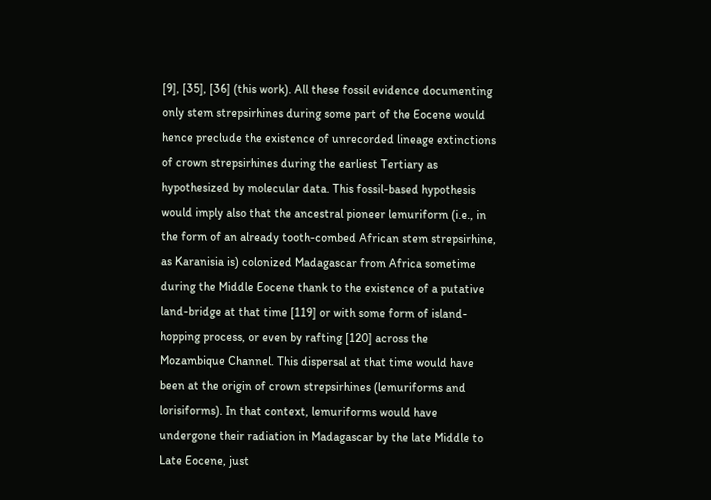[9], [35], [36] (this work). All these fossil evidence documenting only stem strepsirhines during some part of the Eocene would hence preclude the existence of unrecorded lineage extinctions of crown strepsirhines during the earliest Tertiary as hypothesized by molecular data. This fossil-based hypothesis would imply also that the ancestral pioneer lemuriform (i.e., in the form of an already tooth-combed African stem strepsirhine, as Karanisia is) colonized Madagascar from Africa sometime during the Middle Eocene thank to the existence of a putative land-bridge at that time [119] or with some form of island-hopping process, or even by rafting [120] across the Mozambique Channel. This dispersal at that time would have been at the origin of crown strepsirhines (lemuriforms and lorisiforms). In that context, lemuriforms would have undergone their radiation in Madagascar by the late Middle to Late Eocene, just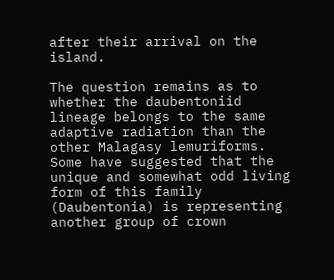after their arrival on the island.

The question remains as to whether the daubentoniid lineage belongs to the same adaptive radiation than the other Malagasy lemuriforms. Some have suggested that the unique and somewhat odd living form of this family (Daubentonia) is representing another group of crown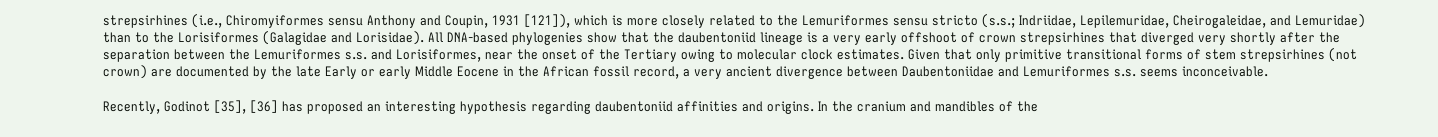strepsirhines (i.e., Chiromyiformes sensu Anthony and Coupin, 1931 [121]), which is more closely related to the Lemuriformes sensu stricto (s.s.; Indriidae, Lepilemuridae, Cheirogaleidae, and Lemuridae) than to the Lorisiformes (Galagidae and Lorisidae). All DNA-based phylogenies show that the daubentoniid lineage is a very early offshoot of crown strepsirhines that diverged very shortly after the separation between the Lemuriformes s.s. and Lorisiformes, near the onset of the Tertiary owing to molecular clock estimates. Given that only primitive transitional forms of stem strepsirhines (not crown) are documented by the late Early or early Middle Eocene in the African fossil record, a very ancient divergence between Daubentoniidae and Lemuriformes s.s. seems inconceivable.

Recently, Godinot [35], [36] has proposed an interesting hypothesis regarding daubentoniid affinities and origins. In the cranium and mandibles of the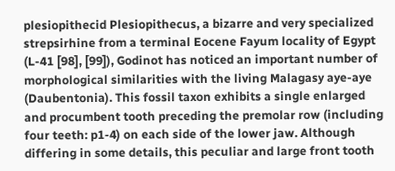plesiopithecid Plesiopithecus, a bizarre and very specialized strepsirhine from a terminal Eocene Fayum locality of Egypt (L-41 [98], [99]), Godinot has noticed an important number of morphological similarities with the living Malagasy aye-aye (Daubentonia). This fossil taxon exhibits a single enlarged and procumbent tooth preceding the premolar row (including four teeth: p1-4) on each side of the lower jaw. Although differing in some details, this peculiar and large front tooth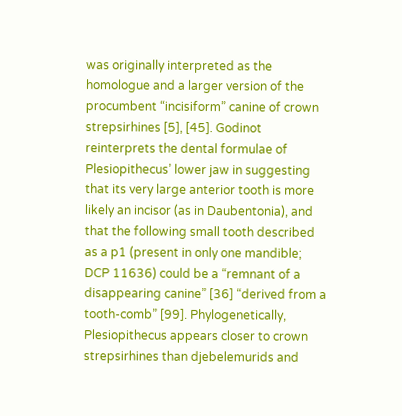was originally interpreted as the homologue and a larger version of the procumbent “incisiform” canine of crown strepsirhines [5], [45]. Godinot reinterprets the dental formulae of Plesiopithecus’ lower jaw in suggesting that its very large anterior tooth is more likely an incisor (as in Daubentonia), and that the following small tooth described as a p1 (present in only one mandible; DCP 11636) could be a “remnant of a disappearing canine” [36] “derived from a tooth-comb” [99]. Phylogenetically, Plesiopithecus appears closer to crown strepsirhines than djebelemurids and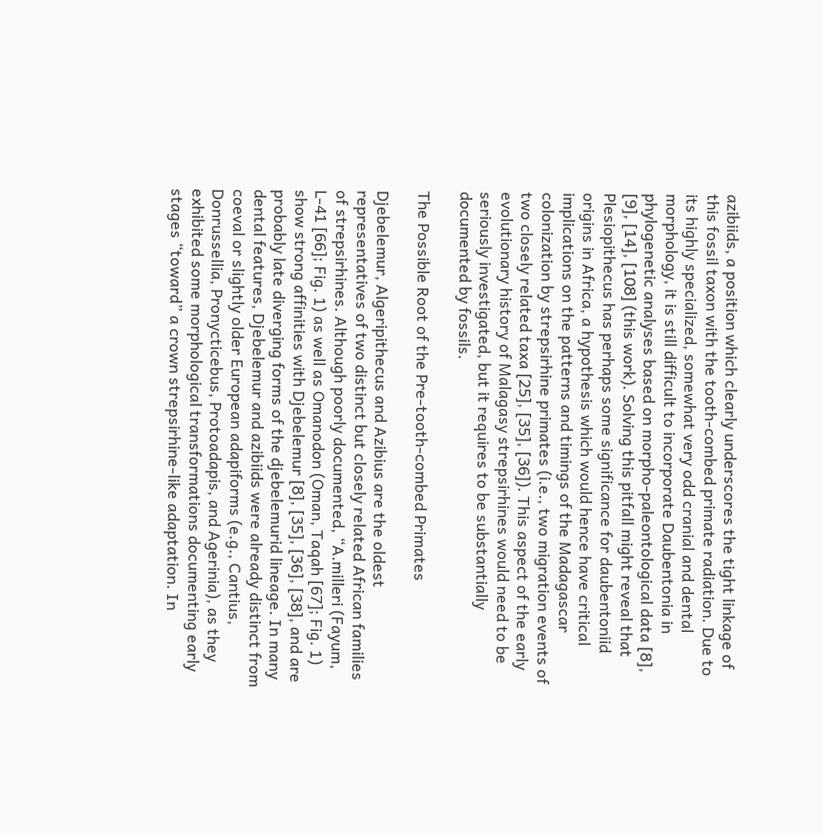azibiids, a position which clearly underscores the tight linkage of this fossil taxon with the tooth-combed primate radiation. Due to its highly specialized, somewhat very odd cranial and dental morphology, it is still difficult to incorporate Daubentonia in phylogenetic analyses based on morpho-paleontological data [8], [9], [14], [108] (this work). Solving this pitfall might reveal that Plesiopithecus has perhaps some significance for daubentoniid origins in Africa, a hypothesis which would hence have critical implications on the patterns and timings of the Madagascar colonization by strepsirhine primates (i.e., two migration events of two closely related taxa [25], [35], [36]). This aspect of the early evolutionary history of Malagasy strepsirhines would need to be seriously investigated, but it requires to be substantially documented by fossils.

The Possible Root of the Pre-tooth-combed Primates

Djebelemur, Algeripithecus and Azibius are the oldest representatives of two distinct but closely related African families of strepsirhines. Although poorly documented, “A.milleri (Fayum, L-41 [66]; Fig. 1) as well as Omanodon (Oman, Taqah [67]; Fig. 1) show strong affinities with Djebelemur [8], [35], [36], [38], and are probably late diverging forms of the djebelemurid lineage. In many dental features, Djebelemur and azibiids were already distinct from coeval or slightly older European adapiforms (e.g., Cantius, Donrussellia, Pronycticebus, Protoadapis, and Agerinia), as they exhibited some morphological transformations documenting early stages “toward” a crown strepsirhine-like adaptation. In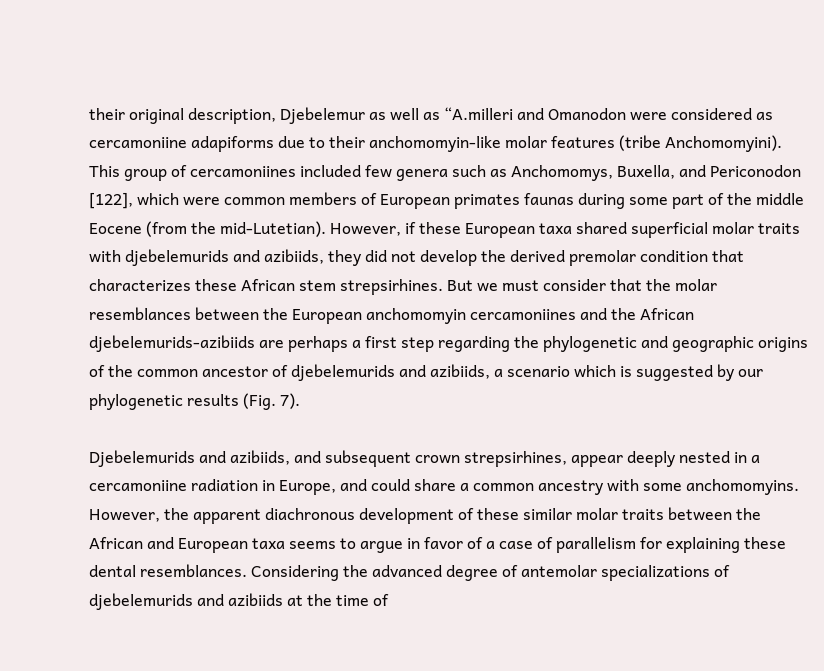their original description, Djebelemur as well as “A.milleri and Omanodon were considered as cercamoniine adapiforms due to their anchomomyin-like molar features (tribe Anchomomyini). This group of cercamoniines included few genera such as Anchomomys, Buxella, and Periconodon [122], which were common members of European primates faunas during some part of the middle Eocene (from the mid-Lutetian). However, if these European taxa shared superficial molar traits with djebelemurids and azibiids, they did not develop the derived premolar condition that characterizes these African stem strepsirhines. But we must consider that the molar resemblances between the European anchomomyin cercamoniines and the African djebelemurids-azibiids are perhaps a first step regarding the phylogenetic and geographic origins of the common ancestor of djebelemurids and azibiids, a scenario which is suggested by our phylogenetic results (Fig. 7).

Djebelemurids and azibiids, and subsequent crown strepsirhines, appear deeply nested in a cercamoniine radiation in Europe, and could share a common ancestry with some anchomomyins. However, the apparent diachronous development of these similar molar traits between the African and European taxa seems to argue in favor of a case of parallelism for explaining these dental resemblances. Considering the advanced degree of antemolar specializations of djebelemurids and azibiids at the time of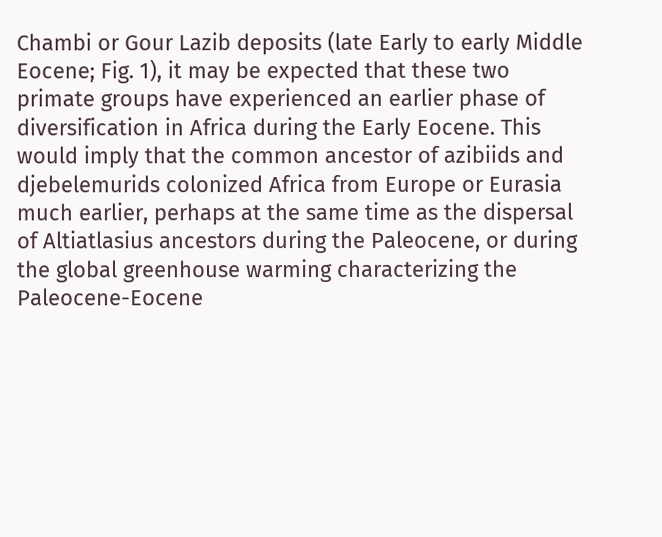Chambi or Gour Lazib deposits (late Early to early Middle Eocene; Fig. 1), it may be expected that these two primate groups have experienced an earlier phase of diversification in Africa during the Early Eocene. This would imply that the common ancestor of azibiids and djebelemurids colonized Africa from Europe or Eurasia much earlier, perhaps at the same time as the dispersal of Altiatlasius ancestors during the Paleocene, or during the global greenhouse warming characterizing the Paleocene-Eocene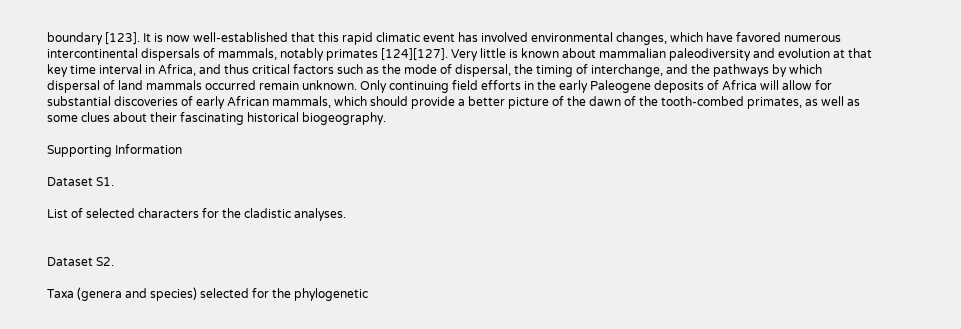boundary [123]. It is now well-established that this rapid climatic event has involved environmental changes, which have favored numerous intercontinental dispersals of mammals, notably primates [124][127]. Very little is known about mammalian paleodiversity and evolution at that key time interval in Africa, and thus critical factors such as the mode of dispersal, the timing of interchange, and the pathways by which dispersal of land mammals occurred remain unknown. Only continuing field efforts in the early Paleogene deposits of Africa will allow for substantial discoveries of early African mammals, which should provide a better picture of the dawn of the tooth-combed primates, as well as some clues about their fascinating historical biogeography.

Supporting Information

Dataset S1.

List of selected characters for the cladistic analyses.


Dataset S2.

Taxa (genera and species) selected for the phylogenetic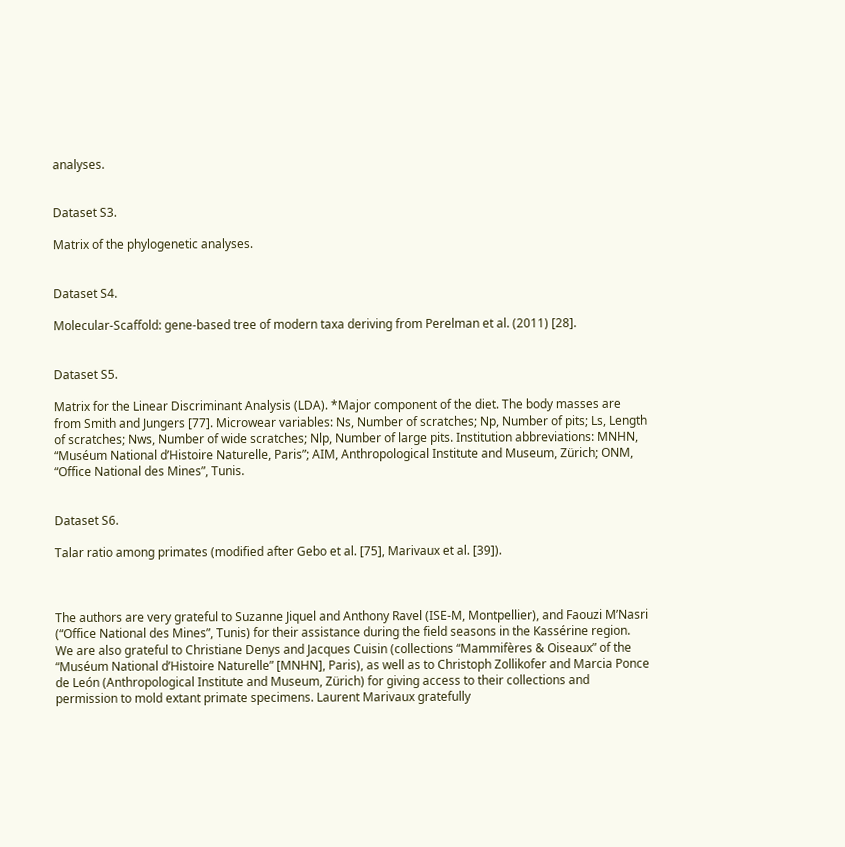analyses.


Dataset S3.

Matrix of the phylogenetic analyses.


Dataset S4.

Molecular-Scaffold: gene-based tree of modern taxa deriving from Perelman et al. (2011) [28].


Dataset S5.

Matrix for the Linear Discriminant Analysis (LDA). *Major component of the diet. The body masses are from Smith and Jungers [77]. Microwear variables: Ns, Number of scratches; Np, Number of pits; Ls, Length of scratches; Nws, Number of wide scratches; Nlp, Number of large pits. Institution abbreviations: MNHN, “Muséum National d’Histoire Naturelle, Paris”; AIM, Anthropological Institute and Museum, Zürich; ONM, “Office National des Mines”, Tunis.


Dataset S6.

Talar ratio among primates (modified after Gebo et al. [75], Marivaux et al. [39]).



The authors are very grateful to Suzanne Jiquel and Anthony Ravel (ISE-M, Montpellier), and Faouzi M’Nasri (“Office National des Mines”, Tunis) for their assistance during the field seasons in the Kassérine region. We are also grateful to Christiane Denys and Jacques Cuisin (collections “Mammifères & Oiseaux” of the “Muséum National d’Histoire Naturelle” [MNHN], Paris), as well as to Christoph Zollikofer and Marcia Ponce de León (Anthropological Institute and Museum, Zürich) for giving access to their collections and permission to mold extant primate specimens. Laurent Marivaux gratefully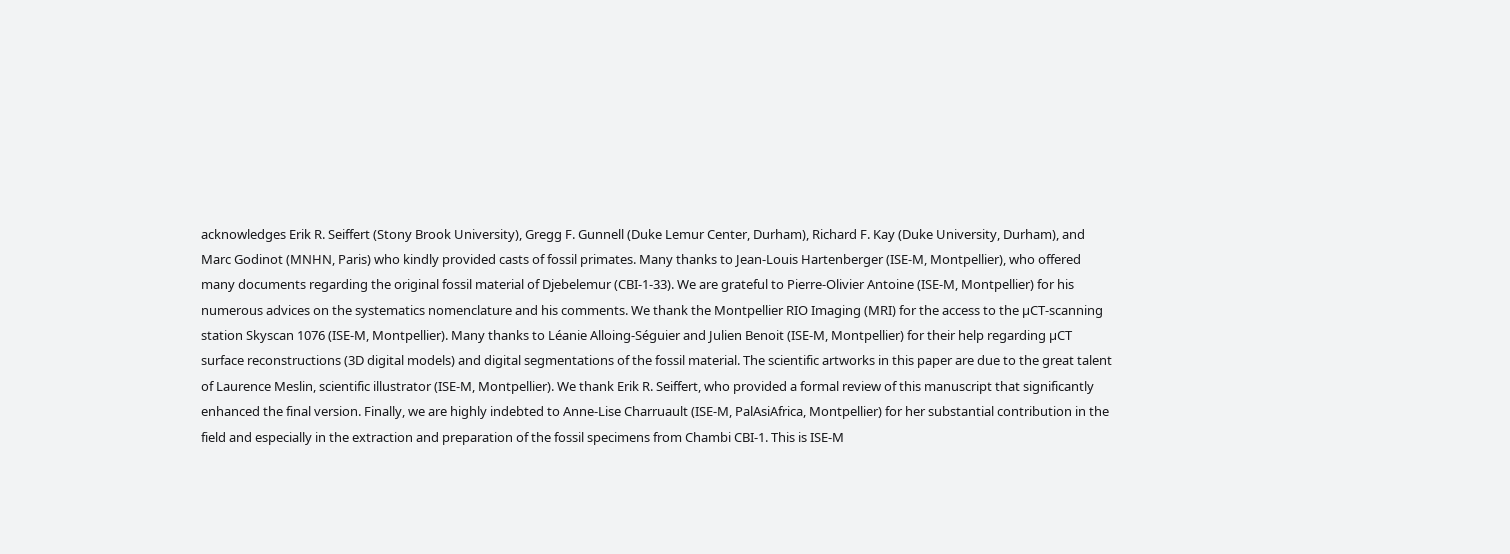acknowledges Erik R. Seiffert (Stony Brook University), Gregg F. Gunnell (Duke Lemur Center, Durham), Richard F. Kay (Duke University, Durham), and Marc Godinot (MNHN, Paris) who kindly provided casts of fossil primates. Many thanks to Jean-Louis Hartenberger (ISE-M, Montpellier), who offered many documents regarding the original fossil material of Djebelemur (CBI-1-33). We are grateful to Pierre-Olivier Antoine (ISE-M, Montpellier) for his numerous advices on the systematics nomenclature and his comments. We thank the Montpellier RIO Imaging (MRI) for the access to the µCT-scanning station Skyscan 1076 (ISE-M, Montpellier). Many thanks to Léanie Alloing-Séguier and Julien Benoit (ISE-M, Montpellier) for their help regarding µCT surface reconstructions (3D digital models) and digital segmentations of the fossil material. The scientific artworks in this paper are due to the great talent of Laurence Meslin, scientific illustrator (ISE-M, Montpellier). We thank Erik R. Seiffert, who provided a formal review of this manuscript that significantly enhanced the final version. Finally, we are highly indebted to Anne-Lise Charruault (ISE-M, PalAsiAfrica, Montpellier) for her substantial contribution in the field and especially in the extraction and preparation of the fossil specimens from Chambi CBI-1. This is ISE-M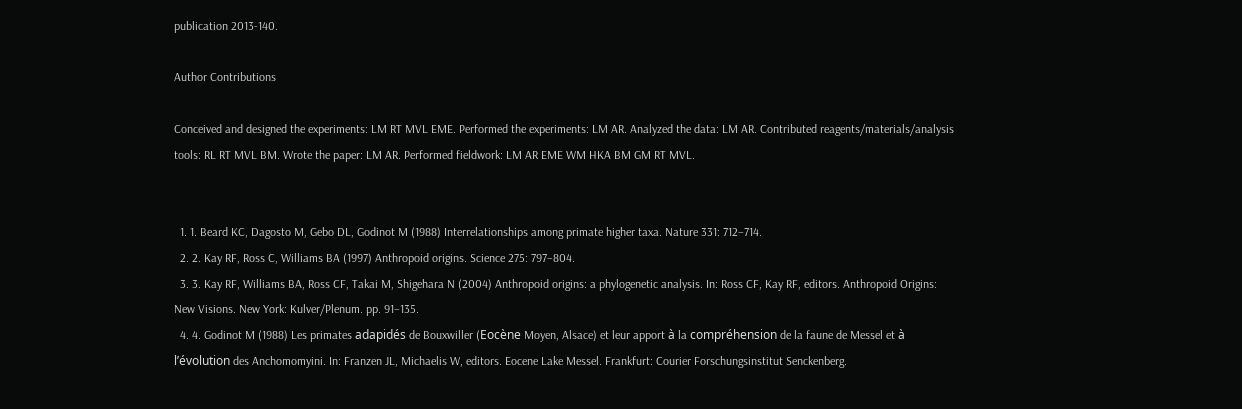publication 2013-140.

Author Contributions

Conceived and designed the experiments: LM RT MVL EME. Performed the experiments: LM AR. Analyzed the data: LM AR. Contributed reagents/materials/analysis tools: RL RT MVL BM. Wrote the paper: LM AR. Performed fieldwork: LM AR EME WM HKA BM GM RT MVL.


  1. 1. Beard KC, Dagosto M, Gebo DL, Godinot M (1988) Interrelationships among primate higher taxa. Nature 331: 712–714.
  2. 2. Kay RF, Ross C, Williams BA (1997) Anthropoid origins. Science 275: 797–804.
  3. 3. Kay RF, Williams BA, Ross CF, Takai M, Shigehara N (2004) Anthropoid origins: a phylogenetic analysis. In: Ross CF, Kay RF, editors. Anthropoid Origins: New Visions. New York: Kulver/Plenum. pp. 91–135.
  4. 4. Godinot M (1988) Les primates adapidés de Bouxwiller (Eocène Moyen, Alsace) et leur apport à la compréhension de la faune de Messel et à l’évolution des Anchomomyini. In: Franzen JL, Michaelis W, editors. Eocene Lake Messel. Frankfurt: Courier Forschungsinstitut Senckenberg.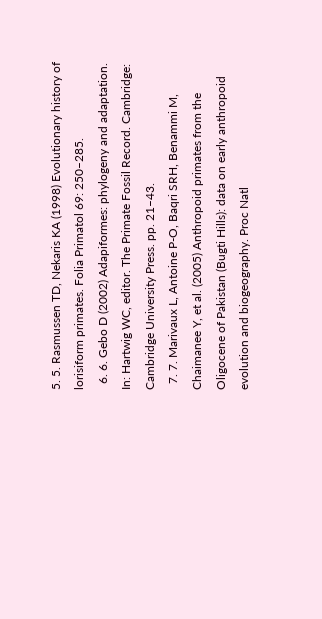5. 5. Rasmussen TD, Nekaris KA (1998) Evolutionary history of lorisiform primates. Folia Primatol 69: 250–285.
  6. 6. Gebo D (2002) Adapiformes: phylogeny and adaptation. In: Hartwig WC, editor. The Primate Fossil Record. Cambridge: Cambridge University Press. pp. 21–43.
  7. 7. Marivaux L, Antoine P-O, Baqri SRH, Benammi M, Chaimanee Y, et al. (2005) Anthropoid primates from the Oligocene of Pakistan (Bugti Hills): data on early anthropoid evolution and biogeography. Proc Natl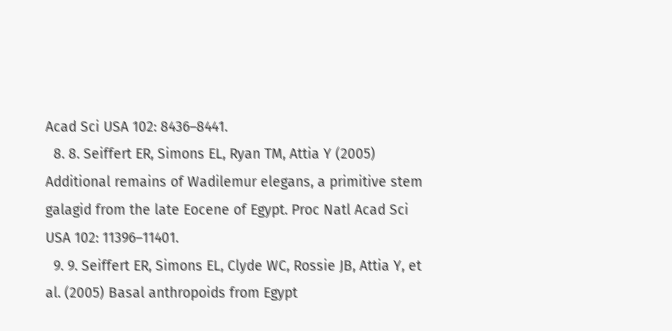Acad Sci USA 102: 8436–8441.
  8. 8. Seiffert ER, Simons EL, Ryan TM, Attia Y (2005) Additional remains of Wadilemur elegans, a primitive stem galagid from the late Eocene of Egypt. Proc Natl Acad Sci USA 102: 11396–11401.
  9. 9. Seiffert ER, Simons EL, Clyde WC, Rossie JB, Attia Y, et al. (2005) Basal anthropoids from Egypt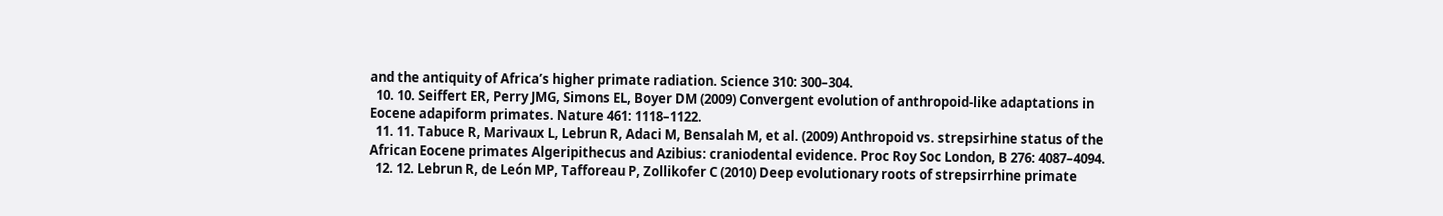and the antiquity of Africa’s higher primate radiation. Science 310: 300–304.
  10. 10. Seiffert ER, Perry JMG, Simons EL, Boyer DM (2009) Convergent evolution of anthropoid-like adaptations in Eocene adapiform primates. Nature 461: 1118–1122.
  11. 11. Tabuce R, Marivaux L, Lebrun R, Adaci M, Bensalah M, et al. (2009) Anthropoid vs. strepsirhine status of the African Eocene primates Algeripithecus and Azibius: craniodental evidence. Proc Roy Soc London, B 276: 4087–4094.
  12. 12. Lebrun R, de León MP, Tafforeau P, Zollikofer C (2010) Deep evolutionary roots of strepsirrhine primate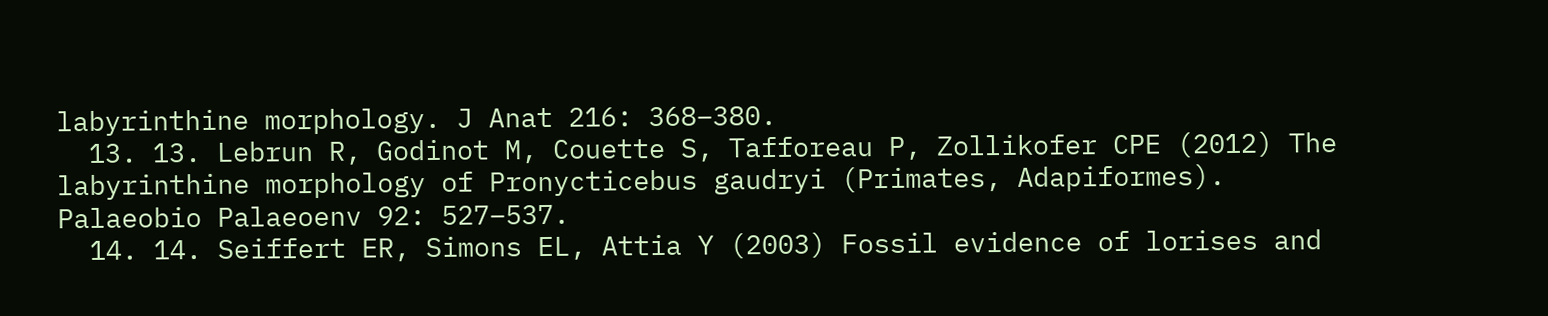labyrinthine morphology. J Anat 216: 368–380.
  13. 13. Lebrun R, Godinot M, Couette S, Tafforeau P, Zollikofer CPE (2012) The labyrinthine morphology of Pronycticebus gaudryi (Primates, Adapiformes). Palaeobio Palaeoenv 92: 527–537.
  14. 14. Seiffert ER, Simons EL, Attia Y (2003) Fossil evidence of lorises and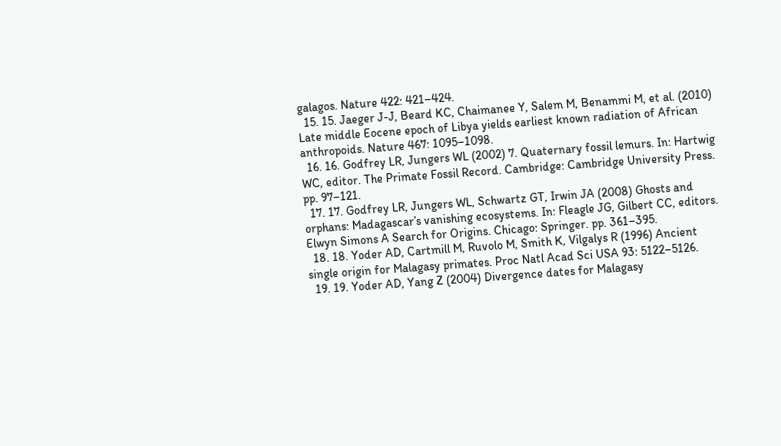galagos. Nature 422: 421–424.
  15. 15. Jaeger J-J, Beard KC, Chaimanee Y, Salem M, Benammi M, et al. (2010) Late middle Eocene epoch of Libya yields earliest known radiation of African anthropoids. Nature 467: 1095–1098.
  16. 16. Godfrey LR, Jungers WL (2002) 7. Quaternary fossil lemurs. In: Hartwig WC, editor. The Primate Fossil Record. Cambridge: Cambridge University Press. pp. 97–121.
  17. 17. Godfrey LR, Jungers WL, Schwartz GT, Irwin JA (2008) Ghosts and orphans: Madagascar’s vanishing ecosystems. In: Fleagle JG, Gilbert CC, editors. Elwyn Simons A Search for Origins. Chicago: Springer. pp. 361–395.
  18. 18. Yoder AD, Cartmill M, Ruvolo M, Smith K, Vilgalys R (1996) Ancient single origin for Malagasy primates. Proc Natl Acad Sci USA 93: 5122–5126.
  19. 19. Yoder AD, Yang Z (2004) Divergence dates for Malagasy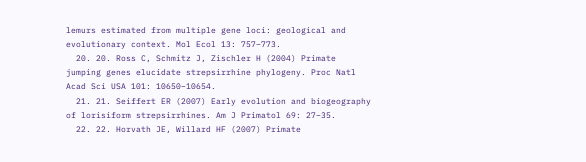lemurs estimated from multiple gene loci: geological and evolutionary context. Mol Ecol 13: 757–773.
  20. 20. Ross C, Schmitz J, Zischler H (2004) Primate jumping genes elucidate strepsirrhine phylogeny. Proc Natl Acad Sci USA 101: 10650–10654.
  21. 21. Seiffert ER (2007) Early evolution and biogeography of lorisiform strepsirrhines. Am J Primatol 69: 27–35.
  22. 22. Horvath JE, Willard HF (2007) Primate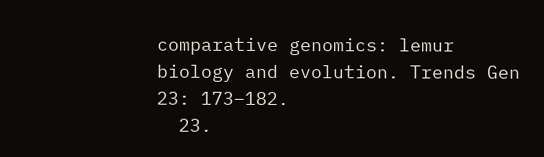comparative genomics: lemur biology and evolution. Trends Gen 23: 173–182.
  23.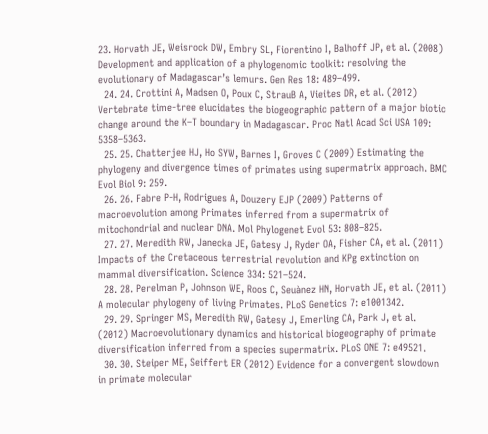23. Horvath JE, Weisrock DW, Embry SL, Fiorentino I, Balhoff JP, et al. (2008) Development and application of a phylogenomic toolkit: resolving the evolutionary of Madagascar’s lemurs. Gen Res 18: 489–499.
  24. 24. Crottini A, Madsen O, Poux C, StrauB A, Vieites DR, et al. (2012) Vertebrate time-tree elucidates the biogeographic pattern of a major biotic change around the K–T boundary in Madagascar. Proc Natl Acad Sci USA 109: 5358–5363.
  25. 25. Chatterjee HJ, Ho SYW, Barnes I, Groves C (2009) Estimating the phylogeny and divergence times of primates using supermatrix approach. BMC Evol Biol 9: 259.
  26. 26. Fabre P-H, Rodrigues A, Douzery EJP (2009) Patterns of macroevolution among Primates inferred from a supermatrix of mitochondrial and nuclear DNA. Mol Phylogenet Evol 53: 808–825.
  27. 27. Meredith RW, Janecka JE, Gatesy J, Ryder OA, Fisher CA, et al. (2011) Impacts of the Cretaceous terrestrial revolution and KPg extinction on mammal diversification. Science 334: 521–524.
  28. 28. Perelman P, Johnson WE, Roos C, Seuànez HN, Horvath JE, et al. (2011) A molecular phylogeny of living Primates. PLoS Genetics 7: e1001342.
  29. 29. Springer MS, Meredith RW, Gatesy J, Emerling CA, Park J, et al. (2012) Macroevolutionary dynamics and historical biogeography of primate diversification inferred from a species supermatrix. PLoS ONE 7: e49521.
  30. 30. Steiper ME, Seiffert ER (2012) Evidence for a convergent slowdown in primate molecular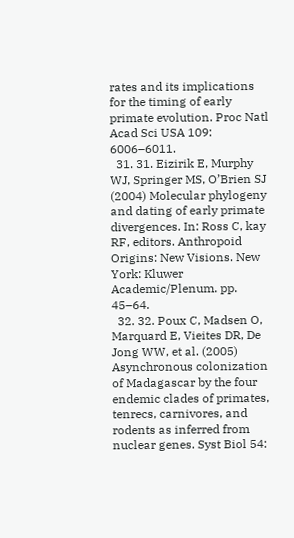rates and its implications for the timing of early primate evolution. Proc Natl Acad Sci USA 109: 6006–6011.
  31. 31. Eizirik E, Murphy WJ, Springer MS, O’Brien SJ (2004) Molecular phylogeny and dating of early primate divergences. In: Ross C, kay RF, editors. Anthropoid Origins: New Visions. New York: Kluwer Academic/Plenum. pp. 45–64.
  32. 32. Poux C, Madsen O, Marquard E, Vieites DR, De Jong WW, et al. (2005) Asynchronous colonization of Madagascar by the four endemic clades of primates, tenrecs, carnivores, and rodents as inferred from nuclear genes. Syst Biol 54: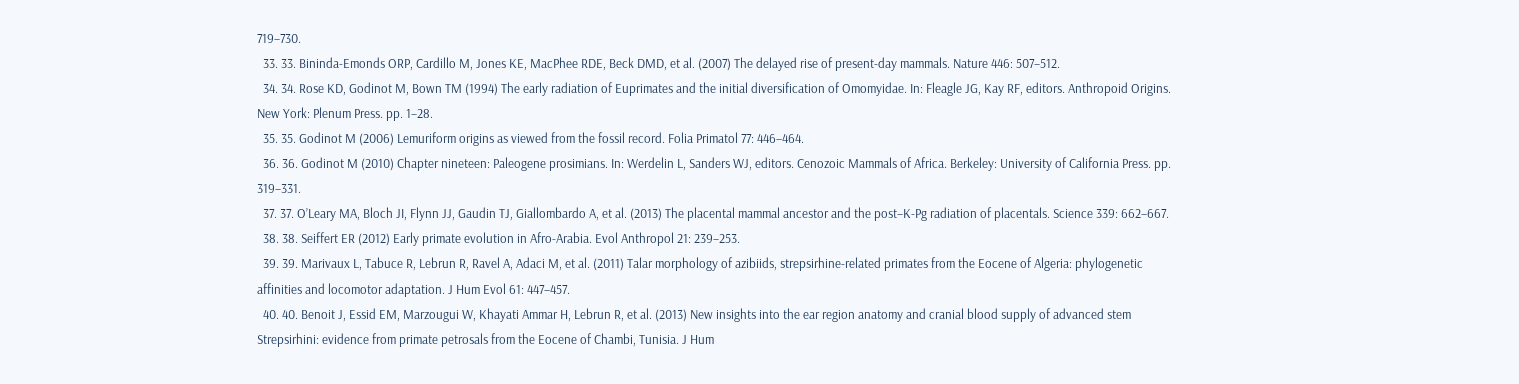719–730.
  33. 33. Bininda-Emonds ORP, Cardillo M, Jones KE, MacPhee RDE, Beck DMD, et al. (2007) The delayed rise of present-day mammals. Nature 446: 507–512.
  34. 34. Rose KD, Godinot M, Bown TM (1994) The early radiation of Euprimates and the initial diversification of Omomyidae. In: Fleagle JG, Kay RF, editors. Anthropoid Origins. New York: Plenum Press. pp. 1–28.
  35. 35. Godinot M (2006) Lemuriform origins as viewed from the fossil record. Folia Primatol 77: 446–464.
  36. 36. Godinot M (2010) Chapter nineteen: Paleogene prosimians. In: Werdelin L, Sanders WJ, editors. Cenozoic Mammals of Africa. Berkeley: University of California Press. pp. 319–331.
  37. 37. O’Leary MA, Bloch JI, Flynn JJ, Gaudin TJ, Giallombardo A, et al. (2013) The placental mammal ancestor and the post–K-Pg radiation of placentals. Science 339: 662–667.
  38. 38. Seiffert ER (2012) Early primate evolution in Afro-Arabia. Evol Anthropol 21: 239–253.
  39. 39. Marivaux L, Tabuce R, Lebrun R, Ravel A, Adaci M, et al. (2011) Talar morphology of azibiids, strepsirhine-related primates from the Eocene of Algeria: phylogenetic affinities and locomotor adaptation. J Hum Evol 61: 447–457.
  40. 40. Benoit J, Essid EM, Marzougui W, Khayati Ammar H, Lebrun R, et al. (2013) New insights into the ear region anatomy and cranial blood supply of advanced stem Strepsirhini: evidence from primate petrosals from the Eocene of Chambi, Tunisia. J Hum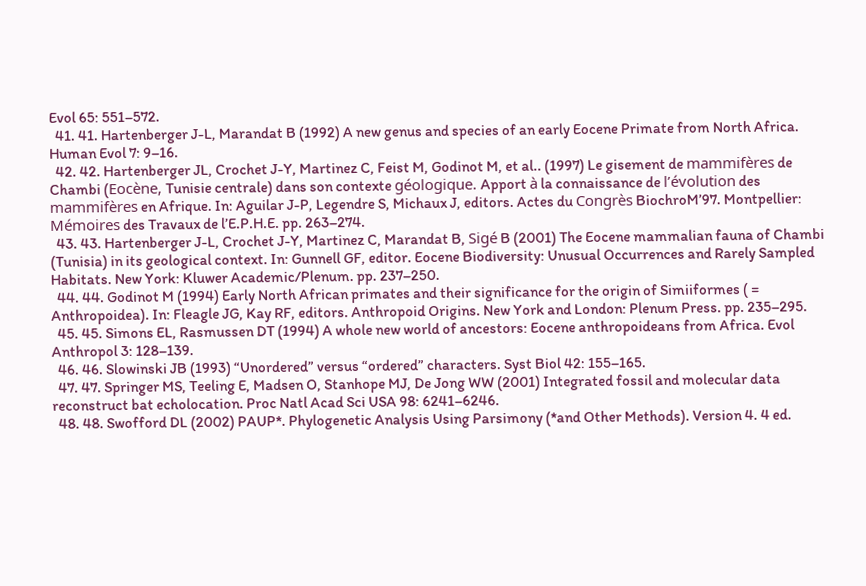Evol 65: 551–572.
  41. 41. Hartenberger J-L, Marandat B (1992) A new genus and species of an early Eocene Primate from North Africa. Human Evol 7: 9–16.
  42. 42. Hartenberger JL, Crochet J-Y, Martinez C, Feist M, Godinot M, et al.. (1997) Le gisement de mammifères de Chambi (Eocène, Tunisie centrale) dans son contexte géologique. Apport à la connaissance de l’évolution des mammifères en Afrique. In: Aguilar J-P, Legendre S, Michaux J, editors. Actes du Congrès BiochroM’97. Montpellier: Mémoires des Travaux de l’E.P.H.E. pp. 263–274.
  43. 43. Hartenberger J-L, Crochet J-Y, Martinez C, Marandat B, Sigé B (2001) The Eocene mammalian fauna of Chambi (Tunisia) in its geological context. In: Gunnell GF, editor. Eocene Biodiversity: Unusual Occurrences and Rarely Sampled Habitats. New York: Kluwer Academic/Plenum. pp. 237–250.
  44. 44. Godinot M (1994) Early North African primates and their significance for the origin of Simiiformes ( = Anthropoidea). In: Fleagle JG, Kay RF, editors. Anthropoid Origins. New York and London: Plenum Press. pp. 235–295.
  45. 45. Simons EL, Rasmussen DT (1994) A whole new world of ancestors: Eocene anthropoideans from Africa. Evol Anthropol 3: 128–139.
  46. 46. Slowinski JB (1993) “Unordered” versus “ordered” characters. Syst Biol 42: 155–165.
  47. 47. Springer MS, Teeling E, Madsen O, Stanhope MJ, De Jong WW (2001) Integrated fossil and molecular data reconstruct bat echolocation. Proc Natl Acad Sci USA 98: 6241–6246.
  48. 48. Swofford DL (2002) PAUP*. Phylogenetic Analysis Using Parsimony (*and Other Methods). Version 4. 4 ed.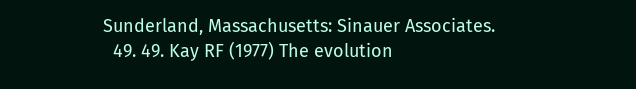Sunderland, Massachusetts: Sinauer Associates.
  49. 49. Kay RF (1977) The evolution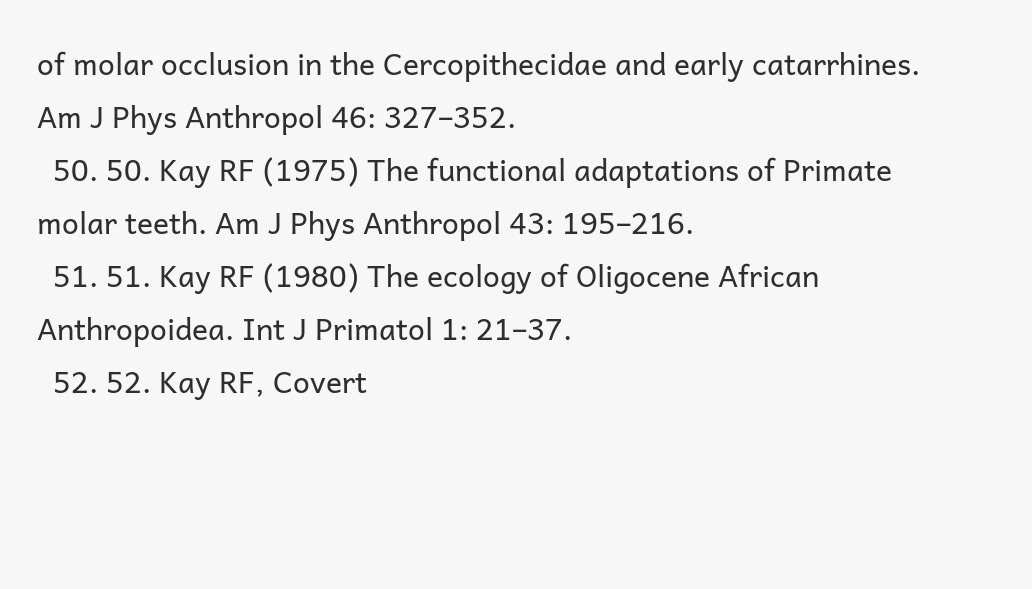of molar occlusion in the Cercopithecidae and early catarrhines. Am J Phys Anthropol 46: 327–352.
  50. 50. Kay RF (1975) The functional adaptations of Primate molar teeth. Am J Phys Anthropol 43: 195–216.
  51. 51. Kay RF (1980) The ecology of Oligocene African Anthropoidea. Int J Primatol 1: 21–37.
  52. 52. Kay RF, Covert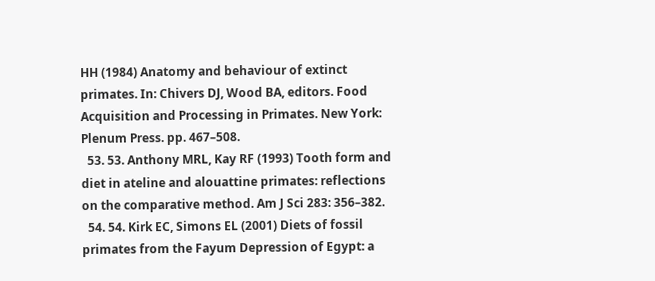HH (1984) Anatomy and behaviour of extinct primates. In: Chivers DJ, Wood BA, editors. Food Acquisition and Processing in Primates. New York: Plenum Press. pp. 467–508.
  53. 53. Anthony MRL, Kay RF (1993) Tooth form and diet in ateline and alouattine primates: reflections on the comparative method. Am J Sci 283: 356–382.
  54. 54. Kirk EC, Simons EL (2001) Diets of fossil primates from the Fayum Depression of Egypt: a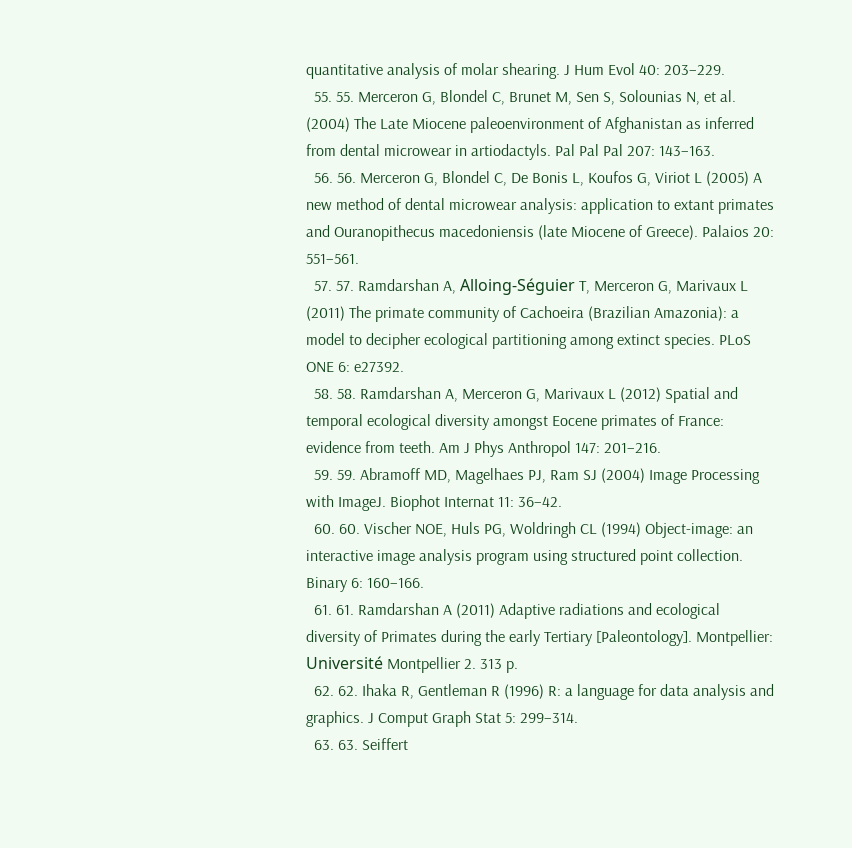quantitative analysis of molar shearing. J Hum Evol 40: 203–229.
  55. 55. Merceron G, Blondel C, Brunet M, Sen S, Solounias N, et al. (2004) The Late Miocene paleoenvironment of Afghanistan as inferred from dental microwear in artiodactyls. Pal Pal Pal 207: 143–163.
  56. 56. Merceron G, Blondel C, De Bonis L, Koufos G, Viriot L (2005) A new method of dental microwear analysis: application to extant primates and Ouranopithecus macedoniensis (late Miocene of Greece). Palaios 20: 551–561.
  57. 57. Ramdarshan A, Alloing-Séguier T, Merceron G, Marivaux L (2011) The primate community of Cachoeira (Brazilian Amazonia): a model to decipher ecological partitioning among extinct species. PLoS ONE 6: e27392.
  58. 58. Ramdarshan A, Merceron G, Marivaux L (2012) Spatial and temporal ecological diversity amongst Eocene primates of France: evidence from teeth. Am J Phys Anthropol 147: 201–216.
  59. 59. Abramoff MD, Magelhaes PJ, Ram SJ (2004) Image Processing with ImageJ. Biophot Internat 11: 36–42.
  60. 60. Vischer NOE, Huls PG, Woldringh CL (1994) Object-image: an interactive image analysis program using structured point collection. Binary 6: 160–166.
  61. 61. Ramdarshan A (2011) Adaptive radiations and ecological diversity of Primates during the early Tertiary [Paleontology]. Montpellier: Université Montpellier 2. 313 p.
  62. 62. Ihaka R, Gentleman R (1996) R: a language for data analysis and graphics. J Comput Graph Stat 5: 299–314.
  63. 63. Seiffert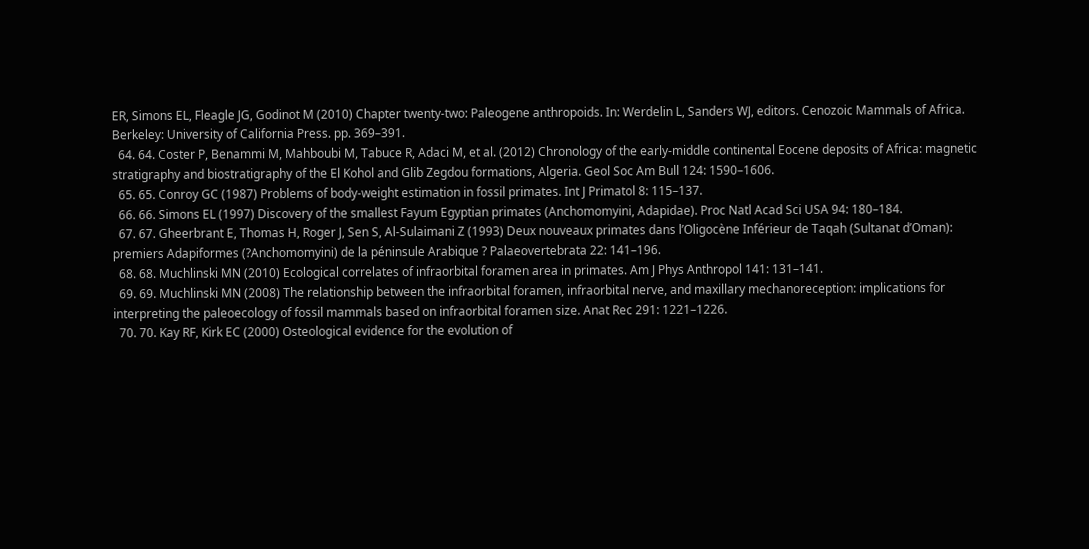ER, Simons EL, Fleagle JG, Godinot M (2010) Chapter twenty-two: Paleogene anthropoids. In: Werdelin L, Sanders WJ, editors. Cenozoic Mammals of Africa. Berkeley: University of California Press. pp. 369–391.
  64. 64. Coster P, Benammi M, Mahboubi M, Tabuce R, Adaci M, et al. (2012) Chronology of the early-middle continental Eocene deposits of Africa: magnetic stratigraphy and biostratigraphy of the El Kohol and Glib Zegdou formations, Algeria. Geol Soc Am Bull 124: 1590–1606.
  65. 65. Conroy GC (1987) Problems of body-weight estimation in fossil primates. Int J Primatol 8: 115–137.
  66. 66. Simons EL (1997) Discovery of the smallest Fayum Egyptian primates (Anchomomyini, Adapidae). Proc Natl Acad Sci USA 94: 180–184.
  67. 67. Gheerbrant E, Thomas H, Roger J, Sen S, Al-Sulaimani Z (1993) Deux nouveaux primates dans l’Oligocène Inférieur de Taqah (Sultanat d’Oman): premiers Adapiformes (?Anchomomyini) de la péninsule Arabique ? Palaeovertebrata 22: 141–196.
  68. 68. Muchlinski MN (2010) Ecological correlates of infraorbital foramen area in primates. Am J Phys Anthropol 141: 131–141.
  69. 69. Muchlinski MN (2008) The relationship between the infraorbital foramen, infraorbital nerve, and maxillary mechanoreception: implications for interpreting the paleoecology of fossil mammals based on infraorbital foramen size. Anat Rec 291: 1221–1226.
  70. 70. Kay RF, Kirk EC (2000) Osteological evidence for the evolution of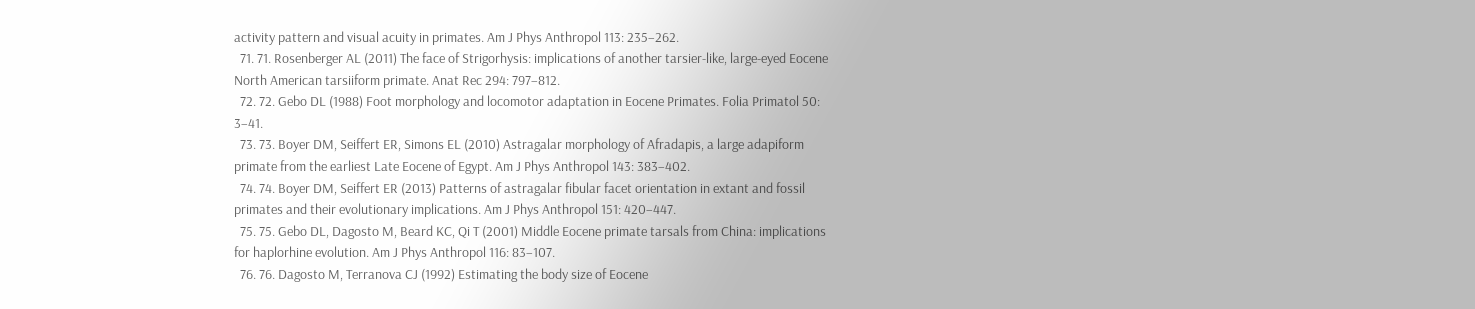activity pattern and visual acuity in primates. Am J Phys Anthropol 113: 235–262.
  71. 71. Rosenberger AL (2011) The face of Strigorhysis: implications of another tarsier-like, large-eyed Eocene North American tarsiiform primate. Anat Rec 294: 797–812.
  72. 72. Gebo DL (1988) Foot morphology and locomotor adaptation in Eocene Primates. Folia Primatol 50: 3–41.
  73. 73. Boyer DM, Seiffert ER, Simons EL (2010) Astragalar morphology of Afradapis, a large adapiform primate from the earliest Late Eocene of Egypt. Am J Phys Anthropol 143: 383–402.
  74. 74. Boyer DM, Seiffert ER (2013) Patterns of astragalar fibular facet orientation in extant and fossil primates and their evolutionary implications. Am J Phys Anthropol 151: 420–447.
  75. 75. Gebo DL, Dagosto M, Beard KC, Qi T (2001) Middle Eocene primate tarsals from China: implications for haplorhine evolution. Am J Phys Anthropol 116: 83–107.
  76. 76. Dagosto M, Terranova CJ (1992) Estimating the body size of Eocene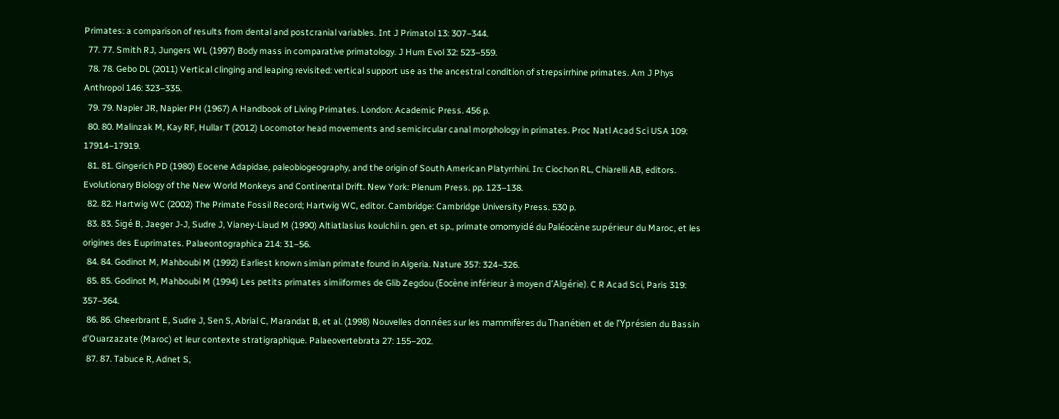Primates: a comparison of results from dental and postcranial variables. Int J Primatol 13: 307–344.
  77. 77. Smith RJ, Jungers WL (1997) Body mass in comparative primatology. J Hum Evol 32: 523–559.
  78. 78. Gebo DL (2011) Vertical clinging and leaping revisited: vertical support use as the ancestral condition of strepsirrhine primates. Am J Phys Anthropol 146: 323–335.
  79. 79. Napier JR, Napier PH (1967) A Handbook of Living Primates. London: Academic Press. 456 p.
  80. 80. Malinzak M, Kay RF, Hullar T (2012) Locomotor head movements and semicircular canal morphology in primates. Proc Natl Acad Sci USA 109: 17914–17919.
  81. 81. Gingerich PD (1980) Eocene Adapidae, paleobiogeography, and the origin of South American Platyrrhini. In: Ciochon RL, Chiarelli AB, editors. Evolutionary Biology of the New World Monkeys and Continental Drift. New York: Plenum Press. pp. 123–138.
  82. 82. Hartwig WC (2002) The Primate Fossil Record; Hartwig WC, editor. Cambridge: Cambridge University Press. 530 p.
  83. 83. Sigé B, Jaeger J-J, Sudre J, Vianey-Liaud M (1990) Altiatlasius koulchii n. gen. et sp., primate omomyidé du Paléocène supérieur du Maroc, et les origines des Euprimates. Palaeontographica 214: 31–56.
  84. 84. Godinot M, Mahboubi M (1992) Earliest known simian primate found in Algeria. Nature 357: 324–326.
  85. 85. Godinot M, Mahboubi M (1994) Les petits primates simiiformes de Glib Zegdou (Eocène inférieur à moyen d’Algérie). C R Acad Sci, Paris 319: 357–364.
  86. 86. Gheerbrant E, Sudre J, Sen S, Abrial C, Marandat B, et al. (1998) Nouvelles données sur les mammifères du Thanétien et de l’Yprésien du Bassin d’Ouarzazate (Maroc) et leur contexte stratigraphique. Palaeovertebrata 27: 155–202.
  87. 87. Tabuce R, Adnet S,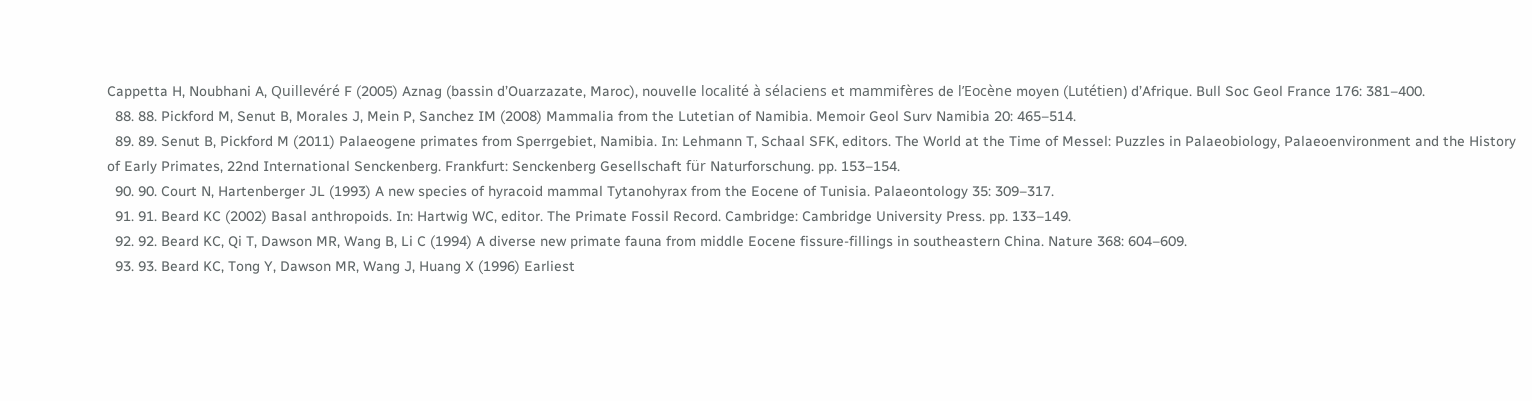Cappetta H, Noubhani A, Quillevéré F (2005) Aznag (bassin d’Ouarzazate, Maroc), nouvelle localité à sélaciens et mammifères de l’Eocène moyen (Lutétien) d’Afrique. Bull Soc Geol France 176: 381–400.
  88. 88. Pickford M, Senut B, Morales J, Mein P, Sanchez IM (2008) Mammalia from the Lutetian of Namibia. Memoir Geol Surv Namibia 20: 465–514.
  89. 89. Senut B, Pickford M (2011) Palaeogene primates from Sperrgebiet, Namibia. In: Lehmann T, Schaal SFK, editors. The World at the Time of Messel: Puzzles in Palaeobiology, Palaeoenvironment and the History of Early Primates, 22nd International Senckenberg. Frankfurt: Senckenberg Gesellschaft für Naturforschung. pp. 153–154.
  90. 90. Court N, Hartenberger JL (1993) A new species of hyracoid mammal Tytanohyrax from the Eocene of Tunisia. Palaeontology 35: 309–317.
  91. 91. Beard KC (2002) Basal anthropoids. In: Hartwig WC, editor. The Primate Fossil Record. Cambridge: Cambridge University Press. pp. 133–149.
  92. 92. Beard KC, Qi T, Dawson MR, Wang B, Li C (1994) A diverse new primate fauna from middle Eocene fissure-fillings in southeastern China. Nature 368: 604–609.
  93. 93. Beard KC, Tong Y, Dawson MR, Wang J, Huang X (1996) Earliest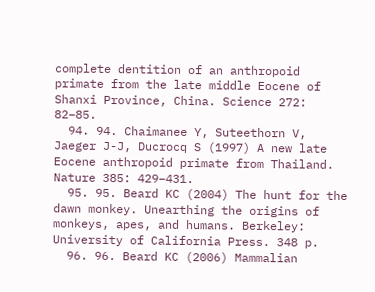complete dentition of an anthropoid primate from the late middle Eocene of Shanxi Province, China. Science 272: 82–85.
  94. 94. Chaimanee Y, Suteethorn V, Jaeger J-J, Ducrocq S (1997) A new late Eocene anthropoid primate from Thailand. Nature 385: 429–431.
  95. 95. Beard KC (2004) The hunt for the dawn monkey. Unearthing the origins of monkeys, apes, and humans. Berkeley: University of California Press. 348 p.
  96. 96. Beard KC (2006) Mammalian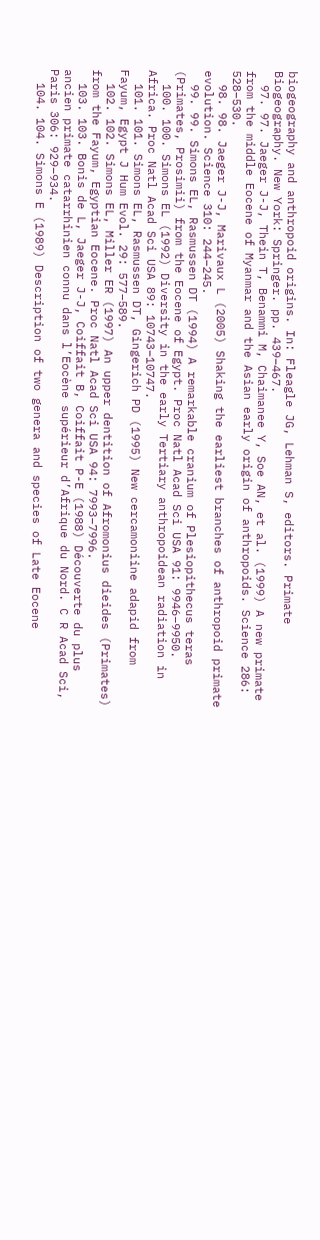biogeography and anthropoid origins. In: Fleagle JG, Lehman S, editors. Primate Biogeography. New York: Springer. pp. 439–467.
  97. 97. Jaeger J-J, Thein T, Benammi M, Chaimanee Y, Soe AN, et al. (1999) A new primate from the middle Eocene of Myanmar and the Asian early origin of anthropoids. Science 286: 528–530.
  98. 98. Jaeger J-J, Marivaux L (2005) Shaking the earliest branches of anthropoid primate evolution. Science 310: 244–245.
  99. 99. Simons EL, Rasmussen DT (1994) A remarkable cranium of Plesiopithecus teras (Primates, Prosimii) from the Eocene of Egypt. Proc Natl Acad Sci USA 91: 9946–9950.
  100. 100. Simons EL (1992) Diversity in the early Tertiary anthropoidean radiation in Africa. Proc Natl Acad Sci USA 89: 10743–10747.
  101. 101. Simons EL, Rasmussen DT, Gingerich PD (1995) New cercamoniine adapid from Fayum, Egypt J Hum Evol. 29: 577–589.
  102. 102. Simons EL, Miller ER (1997) An upper dentition of Afromonius dieides (Primates) from the Fayum, Egyptian Eocene. Proc Natl Acad Sci USA 94: 7993–7996.
  103. 103. Bonis de L, Jaeger J-J, Coiffait B, Coiffait P-E (1988) Découverte du plus ancien primate catarrhinien connu dans l’Eocène supérieur d’Afrique du Nord. C R Acad Sci, Paris 306: 929–934.
  104. 104. Simons E (1989) Description of two genera and species of Late Eocene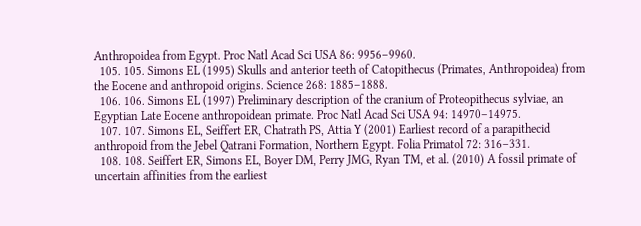Anthropoidea from Egypt. Proc Natl Acad Sci USA 86: 9956–9960.
  105. 105. Simons EL (1995) Skulls and anterior teeth of Catopithecus (Primates, Anthropoidea) from the Eocene and anthropoid origins. Science 268: 1885–1888.
  106. 106. Simons EL (1997) Preliminary description of the cranium of Proteopithecus sylviae, an Egyptian Late Eocene anthropoidean primate. Proc Natl Acad Sci USA 94: 14970–14975.
  107. 107. Simons EL, Seiffert ER, Chatrath PS, Attia Y (2001) Earliest record of a parapithecid anthropoid from the Jebel Qatrani Formation, Northern Egypt. Folia Primatol 72: 316–331.
  108. 108. Seiffert ER, Simons EL, Boyer DM, Perry JMG, Ryan TM, et al. (2010) A fossil primate of uncertain affinities from the earliest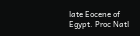late Eocene of Egypt. Proc Natl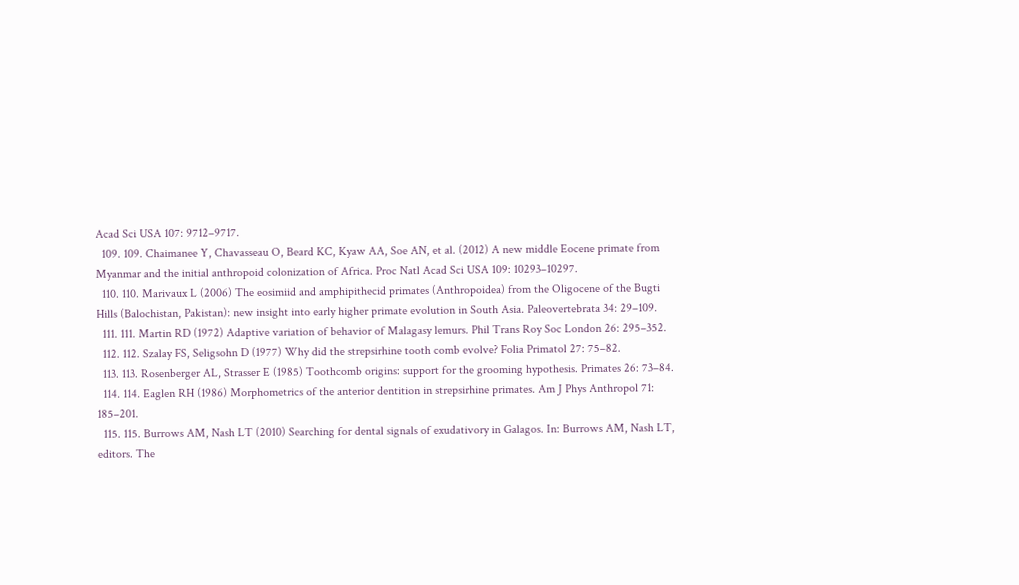Acad Sci USA 107: 9712–9717.
  109. 109. Chaimanee Y, Chavasseau O, Beard KC, Kyaw AA, Soe AN, et al. (2012) A new middle Eocene primate from Myanmar and the initial anthropoid colonization of Africa. Proc Natl Acad Sci USA 109: 10293–10297.
  110. 110. Marivaux L (2006) The eosimiid and amphipithecid primates (Anthropoidea) from the Oligocene of the Bugti Hills (Balochistan, Pakistan): new insight into early higher primate evolution in South Asia. Paleovertebrata 34: 29–109.
  111. 111. Martin RD (1972) Adaptive variation of behavior of Malagasy lemurs. Phil Trans Roy Soc London 26: 295–352.
  112. 112. Szalay FS, Seligsohn D (1977) Why did the strepsirhine tooth comb evolve? Folia Primatol 27: 75–82.
  113. 113. Rosenberger AL, Strasser E (1985) Toothcomb origins: support for the grooming hypothesis. Primates 26: 73–84.
  114. 114. Eaglen RH (1986) Morphometrics of the anterior dentition in strepsirhine primates. Am J Phys Anthropol 71: 185–201.
  115. 115. Burrows AM, Nash LT (2010) Searching for dental signals of exudativory in Galagos. In: Burrows AM, Nash LT, editors. The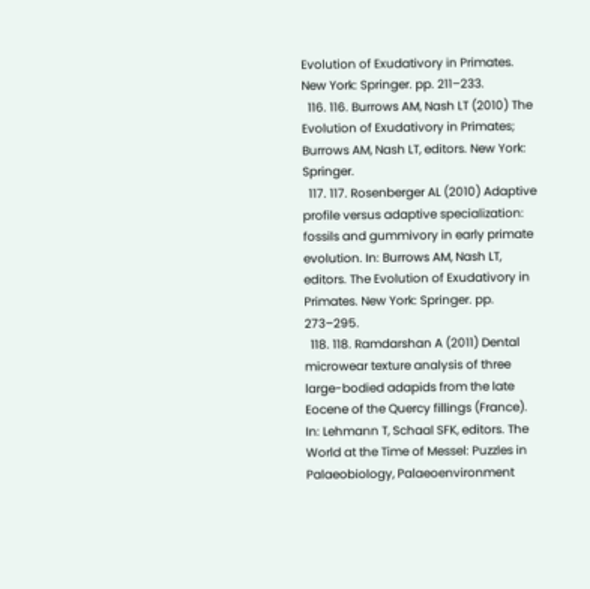Evolution of Exudativory in Primates. New York: Springer. pp. 211–233.
  116. 116. Burrows AM, Nash LT (2010) The Evolution of Exudativory in Primates; Burrows AM, Nash LT, editors. New York: Springer.
  117. 117. Rosenberger AL (2010) Adaptive profile versus adaptive specialization: fossils and gummivory in early primate evolution. In: Burrows AM, Nash LT, editors. The Evolution of Exudativory in Primates. New York: Springer. pp. 273–295.
  118. 118. Ramdarshan A (2011) Dental microwear texture analysis of three large-bodied adapids from the late Eocene of the Quercy fillings (France). In: Lehmann T, Schaal SFK, editors. The World at the Time of Messel: Puzzles in Palaeobiology, Palaeoenvironment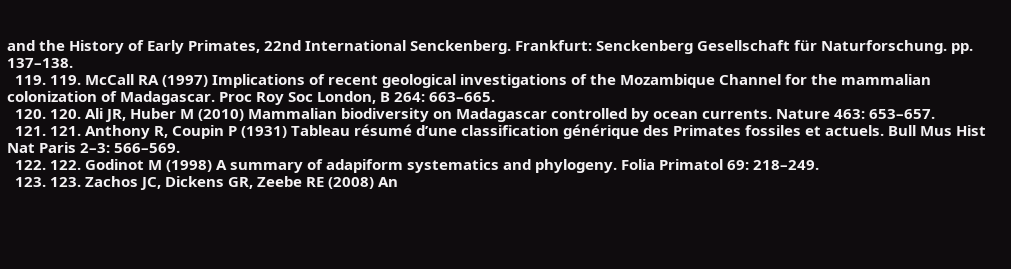and the History of Early Primates, 22nd International Senckenberg. Frankfurt: Senckenberg Gesellschaft für Naturforschung. pp. 137–138.
  119. 119. McCall RA (1997) Implications of recent geological investigations of the Mozambique Channel for the mammalian colonization of Madagascar. Proc Roy Soc London, B 264: 663–665.
  120. 120. Ali JR, Huber M (2010) Mammalian biodiversity on Madagascar controlled by ocean currents. Nature 463: 653–657.
  121. 121. Anthony R, Coupin P (1931) Tableau résumé d’une classification générique des Primates fossiles et actuels. Bull Mus Hist Nat Paris 2–3: 566–569.
  122. 122. Godinot M (1998) A summary of adapiform systematics and phylogeny. Folia Primatol 69: 218–249.
  123. 123. Zachos JC, Dickens GR, Zeebe RE (2008) An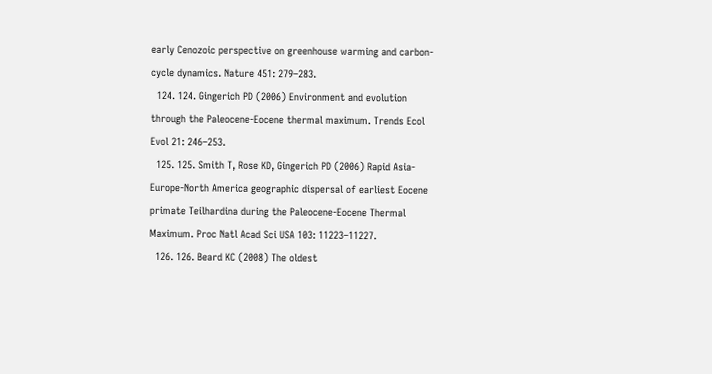early Cenozoic perspective on greenhouse warming and carbon-cycle dynamics. Nature 451: 279–283.
  124. 124. Gingerich PD (2006) Environment and evolution through the Paleocene-Eocene thermal maximum. Trends Ecol Evol 21: 246–253.
  125. 125. Smith T, Rose KD, Gingerich PD (2006) Rapid Asia-Europe-North America geographic dispersal of earliest Eocene primate Teilhardina during the Paleocene-Eocene Thermal Maximum. Proc Natl Acad Sci USA 103: 11223–11227.
  126. 126. Beard KC (2008) The oldest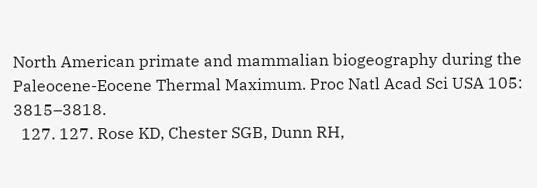North American primate and mammalian biogeography during the Paleocene-Eocene Thermal Maximum. Proc Natl Acad Sci USA 105: 3815–3818.
  127. 127. Rose KD, Chester SGB, Dunn RH,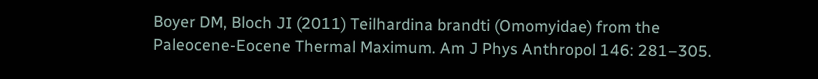Boyer DM, Bloch JI (2011) Teilhardina brandti (Omomyidae) from the Paleocene-Eocene Thermal Maximum. Am J Phys Anthropol 146: 281–305.